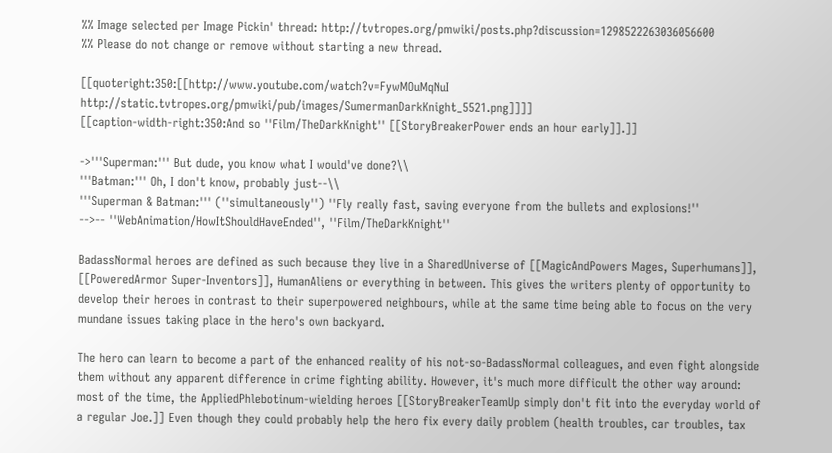%% Image selected per Image Pickin' thread: http://tvtropes.org/pmwiki/posts.php?discussion=1298522263036056600
%% Please do not change or remove without starting a new thread.

[[quoteright:350:[[http://www.youtube.com/watch?v=FywMOuMqNuI http://static.tvtropes.org/pmwiki/pub/images/SumermanDarkKnight_5521.png]]]]
[[caption-width-right:350:And so ''Film/TheDarkKnight'' [[StoryBreakerPower ends an hour early]].]]

->'''Superman:''' But dude, you know what I would've done?\\
'''Batman:''' Oh, I don't know, probably just--\\
'''Superman & Batman:''' (''simultaneously'') ''Fly really fast, saving everyone from the bullets and explosions!''
-->-- ''WebAnimation/HowItShouldHaveEnded'', ''Film/TheDarkKnight''

BadassNormal heroes are defined as such because they live in a SharedUniverse of [[MagicAndPowers Mages, Superhumans]], [[PoweredArmor Super-Inventors]], HumanAliens or everything in between. This gives the writers plenty of opportunity to develop their heroes in contrast to their superpowered neighbours, while at the same time being able to focus on the very mundane issues taking place in the hero's own backyard.

The hero can learn to become a part of the enhanced reality of his not-so-BadassNormal colleagues, and even fight alongside them without any apparent difference in crime fighting ability. However, it's much more difficult the other way around: most of the time, the AppliedPhlebotinum-wielding heroes [[StoryBreakerTeamUp simply don't fit into the everyday world of a regular Joe.]] Even though they could probably help the hero fix every daily problem (health troubles, car troubles, tax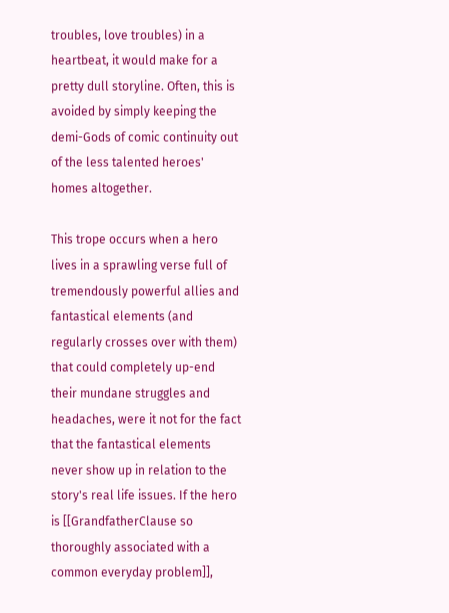troubles, love troubles) in a heartbeat, it would make for a pretty dull storyline. Often, this is avoided by simply keeping the demi-Gods of comic continuity out of the less talented heroes' homes altogether.

This trope occurs when a hero lives in a sprawling verse full of tremendously powerful allies and fantastical elements (and regularly crosses over with them) that could completely up-end their mundane struggles and headaches, were it not for the fact that the fantastical elements never show up in relation to the story's real life issues. If the hero is [[GrandfatherClause so thoroughly associated with a common everyday problem]],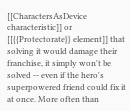[[CharactersAsDevice characteristic]] or [[{{Protectorate}} element]] that solving it would damage their franchise, it simply won't be solved -- even if the hero's superpowered friend could fix it at once. More often than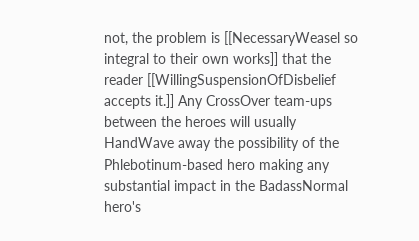not, the problem is [[NecessaryWeasel so integral to their own works]] that the reader [[WillingSuspensionOfDisbelief accepts it.]] Any CrossOver team-ups between the heroes will usually HandWave away the possibility of the Phlebotinum-based hero making any substantial impact in the BadassNormal hero's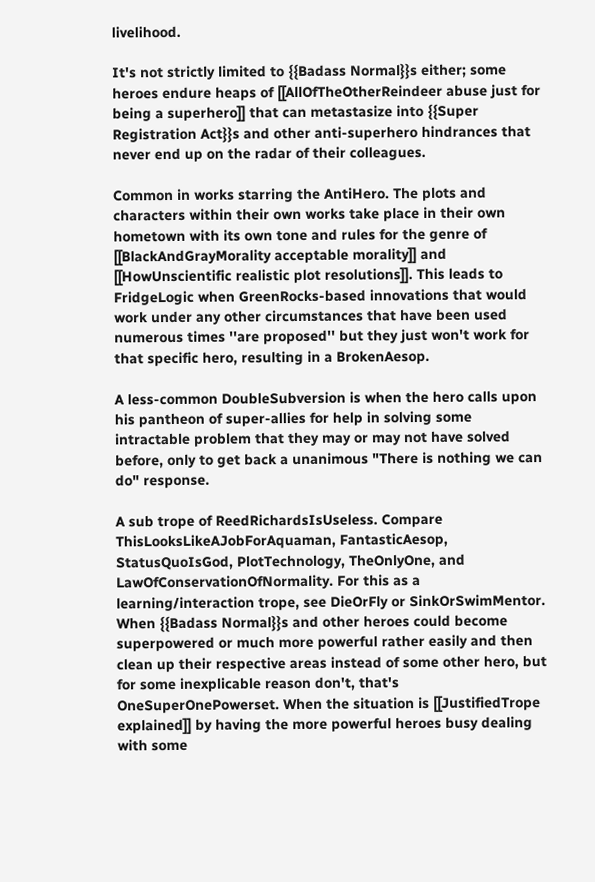livelihood.

It's not strictly limited to {{Badass Normal}}s either; some heroes endure heaps of [[AllOfTheOtherReindeer abuse just for being a superhero]] that can metastasize into {{Super Registration Act}}s and other anti-superhero hindrances that never end up on the radar of their colleagues.

Common in works starring the AntiHero. The plots and characters within their own works take place in their own hometown with its own tone and rules for the genre of [[BlackAndGrayMorality acceptable morality]] and [[HowUnscientific realistic plot resolutions]]. This leads to FridgeLogic when GreenRocks-based innovations that would work under any other circumstances that have been used numerous times ''are proposed'' but they just won't work for that specific hero, resulting in a BrokenAesop.

A less-common DoubleSubversion is when the hero calls upon his pantheon of super-allies for help in solving some intractable problem that they may or may not have solved before, only to get back a unanimous "There is nothing we can do" response.

A sub trope of ReedRichardsIsUseless. Compare ThisLooksLikeAJobForAquaman, FantasticAesop, StatusQuoIsGod, PlotTechnology, TheOnlyOne, and LawOfConservationOfNormality. For this as a learning/interaction trope, see DieOrFly or SinkOrSwimMentor. When {{Badass Normal}}s and other heroes could become superpowered or much more powerful rather easily and then clean up their respective areas instead of some other hero, but for some inexplicable reason don't, that's OneSuperOnePowerset. When the situation is [[JustifiedTrope explained]] by having the more powerful heroes busy dealing with some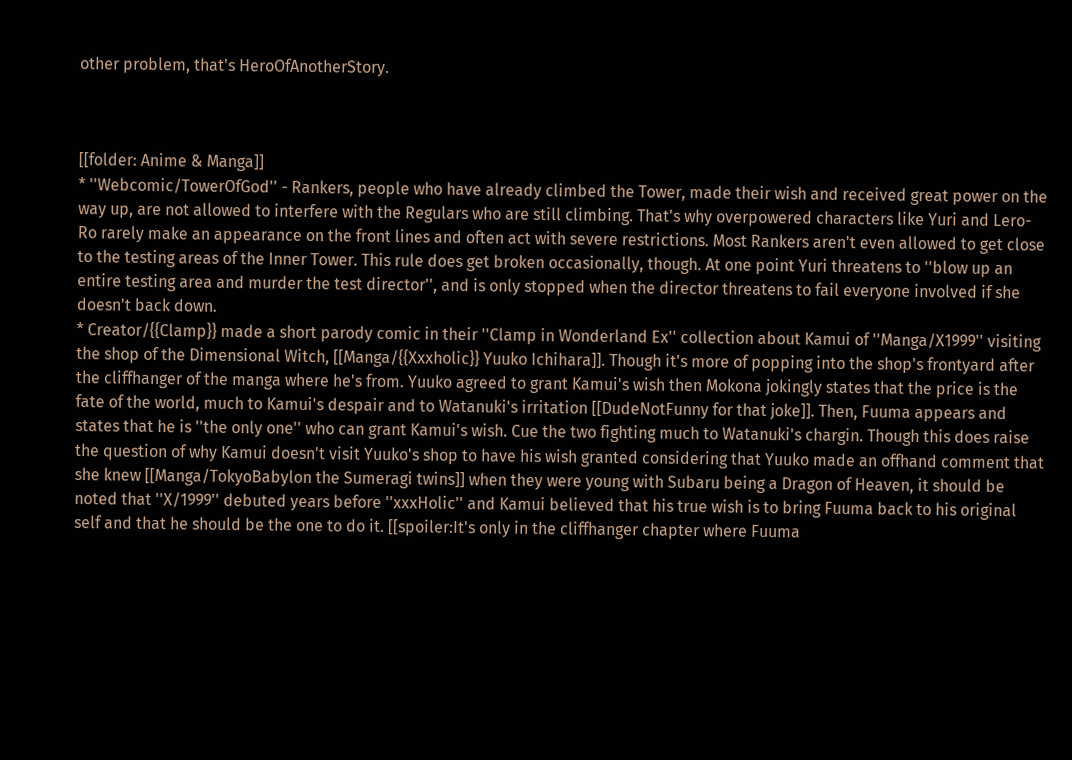other problem, that's HeroOfAnotherStory.



[[folder: Anime & Manga]]
* ''Webcomic/TowerOfGod'' - Rankers, people who have already climbed the Tower, made their wish and received great power on the way up, are not allowed to interfere with the Regulars who are still climbing. That's why overpowered characters like Yuri and Lero-Ro rarely make an appearance on the front lines and often act with severe restrictions. Most Rankers aren't even allowed to get close to the testing areas of the Inner Tower. This rule does get broken occasionally, though. At one point Yuri threatens to ''blow up an entire testing area and murder the test director'', and is only stopped when the director threatens to fail everyone involved if she doesn't back down.
* Creator/{{Clamp}} made a short parody comic in their ''Clamp in Wonderland Ex'' collection about Kamui of ''Manga/X1999'' visiting the shop of the Dimensional Witch, [[Manga/{{Xxxholic}} Yuuko Ichihara]]. Though it's more of popping into the shop's frontyard after the cliffhanger of the manga where he's from. Yuuko agreed to grant Kamui's wish then Mokona jokingly states that the price is the fate of the world, much to Kamui's despair and to Watanuki's irritation [[DudeNotFunny for that joke]]. Then, Fuuma appears and states that he is ''the only one'' who can grant Kamui's wish. Cue the two fighting much to Watanuki's chargin. Though this does raise the question of why Kamui doesn't visit Yuuko's shop to have his wish granted considering that Yuuko made an offhand comment that she knew [[Manga/TokyoBabylon the Sumeragi twins]] when they were young with Subaru being a Dragon of Heaven, it should be noted that ''X/1999'' debuted years before ''xxxHolic'' and Kamui believed that his true wish is to bring Fuuma back to his original self and that he should be the one to do it. [[spoiler:It's only in the cliffhanger chapter where Fuuma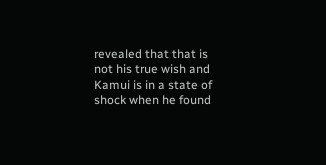revealed that that is not his true wish and Kamui is in a state of shock when he found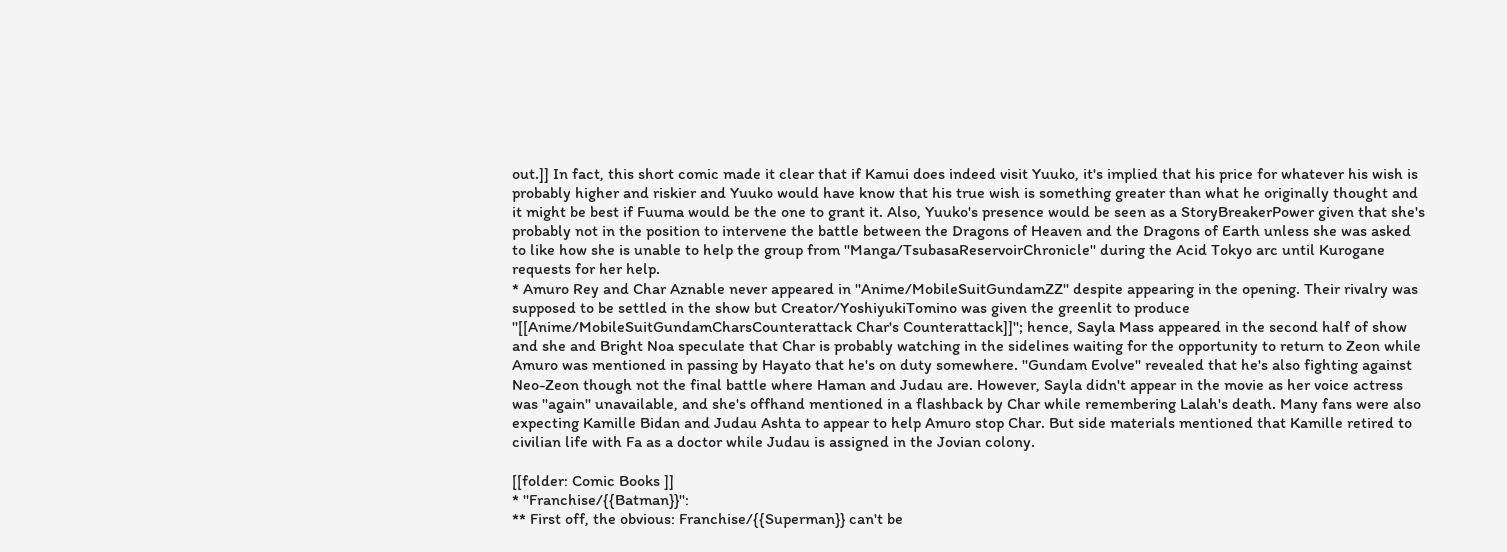out.]] In fact, this short comic made it clear that if Kamui does indeed visit Yuuko, it's implied that his price for whatever his wish is probably higher and riskier and Yuuko would have know that his true wish is something greater than what he originally thought and it might be best if Fuuma would be the one to grant it. Also, Yuuko's presence would be seen as a StoryBreakerPower given that she's probably not in the position to intervene the battle between the Dragons of Heaven and the Dragons of Earth unless she was asked to like how she is unable to help the group from ''Manga/TsubasaReservoirChronicle'' during the Acid Tokyo arc until Kurogane requests for her help.
* Amuro Rey and Char Aznable never appeared in ''Anime/MobileSuitGundamZZ'' despite appearing in the opening. Their rivalry was supposed to be settled in the show but Creator/YoshiyukiTomino was given the greenlit to produce ''[[Anime/MobileSuitGundamCharsCounterattack Char's Counterattack]]''; hence, Sayla Mass appeared in the second half of show and she and Bright Noa speculate that Char is probably watching in the sidelines waiting for the opportunity to return to Zeon while Amuro was mentioned in passing by Hayato that he's on duty somewhere. ''Gundam Evolve'' revealed that he's also fighting against Neo-Zeon though not the final battle where Haman and Judau are. However, Sayla didn't appear in the movie as her voice actress was ''again'' unavailable, and she's offhand mentioned in a flashback by Char while remembering Lalah's death. Many fans were also expecting Kamille Bidan and Judau Ashta to appear to help Amuro stop Char. But side materials mentioned that Kamille retired to civilian life with Fa as a doctor while Judau is assigned in the Jovian colony.

[[folder: Comic Books ]]
* ''Franchise/{{Batman}}'':
** First off, the obvious: Franchise/{{Superman}} can't be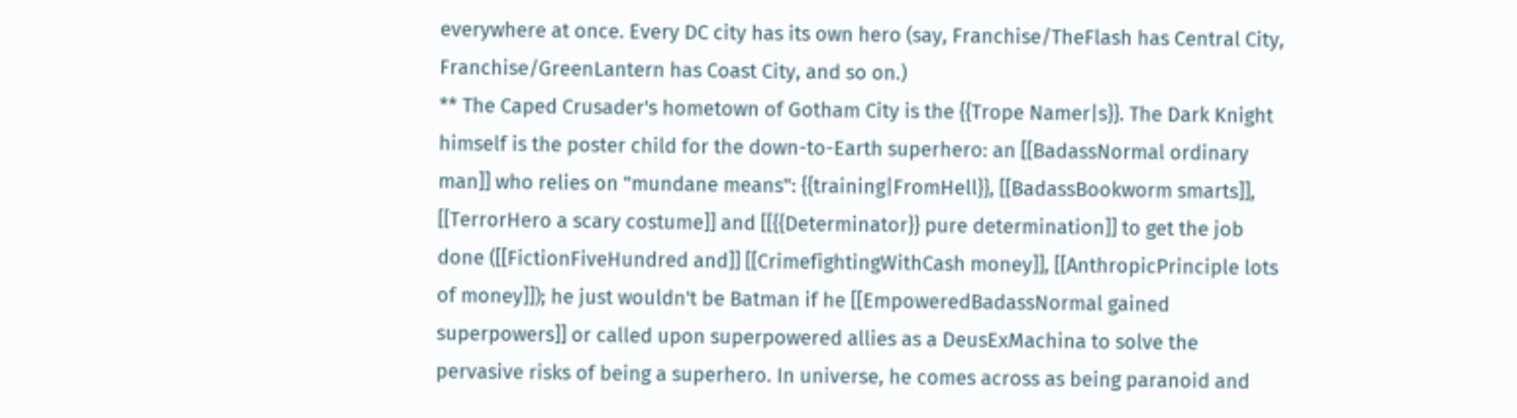everywhere at once. Every DC city has its own hero (say, Franchise/TheFlash has Central City, Franchise/GreenLantern has Coast City, and so on.)
** The Caped Crusader's hometown of Gotham City is the {{Trope Namer|s}}. The Dark Knight himself is the poster child for the down-to-Earth superhero: an [[BadassNormal ordinary man]] who relies on "mundane means": {{training|FromHell}}, [[BadassBookworm smarts]], [[TerrorHero a scary costume]] and [[{{Determinator}} pure determination]] to get the job done ([[FictionFiveHundred and]] [[CrimefightingWithCash money]], [[AnthropicPrinciple lots of money]]); he just wouldn't be Batman if he [[EmpoweredBadassNormal gained superpowers]] or called upon superpowered allies as a DeusExMachina to solve the pervasive risks of being a superhero. In universe, he comes across as being paranoid and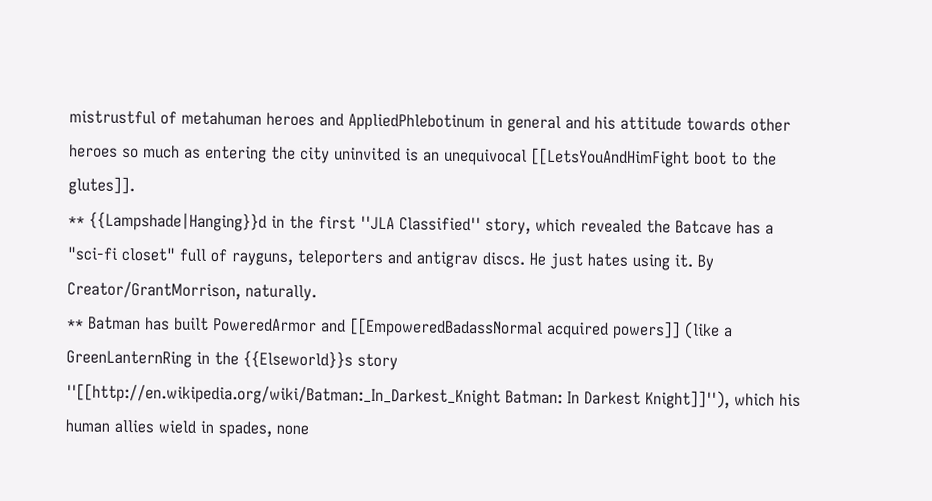mistrustful of metahuman heroes and AppliedPhlebotinum in general and his attitude towards other heroes so much as entering the city uninvited is an unequivocal [[LetsYouAndHimFight boot to the glutes]].
** {{Lampshade|Hanging}}d in the first ''JLA Classified'' story, which revealed the Batcave has a "sci-fi closet" full of rayguns, teleporters and antigrav discs. He just hates using it. By Creator/GrantMorrison, naturally.
** Batman has built PoweredArmor and [[EmpoweredBadassNormal acquired powers]] (like a GreenLanternRing in the {{Elseworld}}s story ''[[http://en.wikipedia.org/wiki/Batman:_In_Darkest_Knight Batman: In Darkest Knight]]''), which his human allies wield in spades, none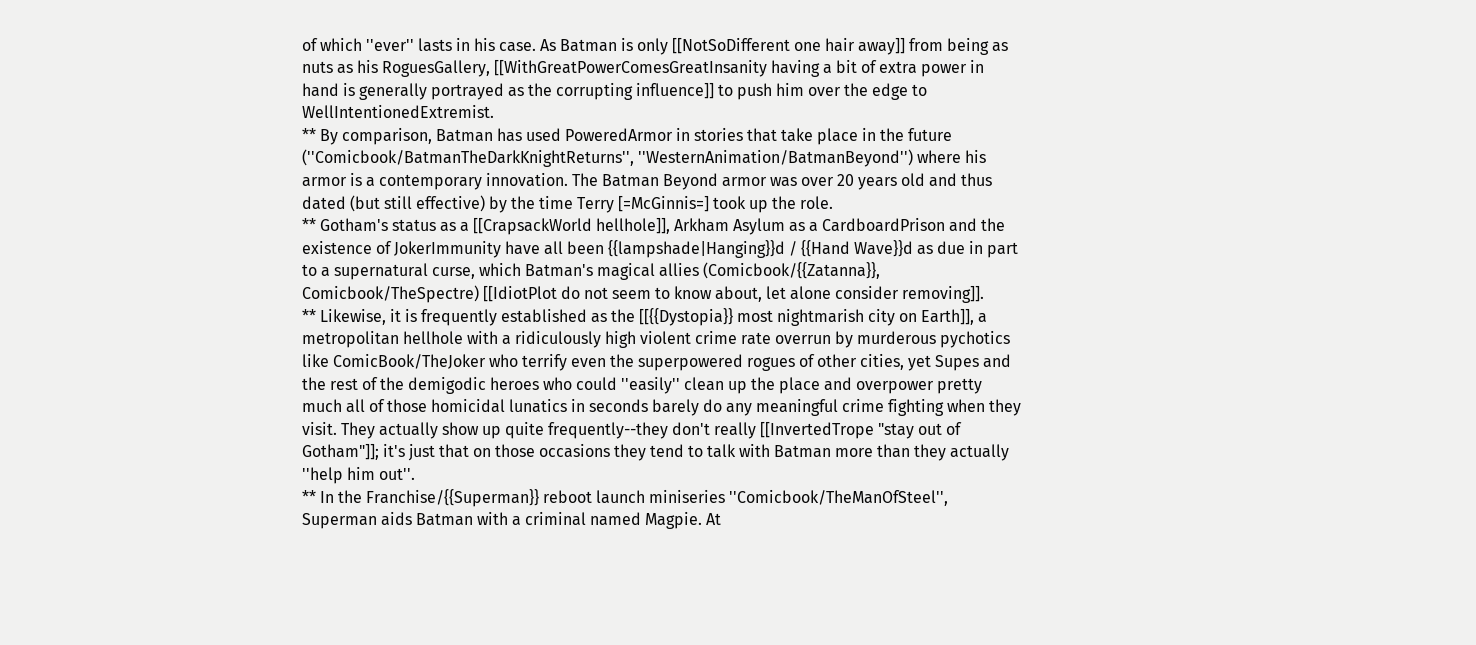of which ''ever'' lasts in his case. As Batman is only [[NotSoDifferent one hair away]] from being as nuts as his RoguesGallery, [[WithGreatPowerComesGreatInsanity having a bit of extra power in hand is generally portrayed as the corrupting influence]] to push him over the edge to WellIntentionedExtremist.
** By comparison, Batman has used PoweredArmor in stories that take place in the future (''Comicbook/BatmanTheDarkKnightReturns'', ''WesternAnimation/BatmanBeyond'') where his armor is a contemporary innovation. The Batman Beyond armor was over 20 years old and thus dated (but still effective) by the time Terry [=McGinnis=] took up the role.
** Gotham's status as a [[CrapsackWorld hellhole]], Arkham Asylum as a CardboardPrison and the existence of JokerImmunity have all been {{lampshade|Hanging}}d / {{Hand Wave}}d as due in part to a supernatural curse, which Batman's magical allies (Comicbook/{{Zatanna}}, Comicbook/TheSpectre) [[IdiotPlot do not seem to know about, let alone consider removing]].
** Likewise, it is frequently established as the [[{{Dystopia}} most nightmarish city on Earth]], a metropolitan hellhole with a ridiculously high violent crime rate overrun by murderous pychotics like ComicBook/TheJoker who terrify even the superpowered rogues of other cities, yet Supes and the rest of the demigodic heroes who could ''easily'' clean up the place and overpower pretty much all of those homicidal lunatics in seconds barely do any meaningful crime fighting when they visit. They actually show up quite frequently--they don't really [[InvertedTrope "stay out of Gotham"]]; it's just that on those occasions they tend to talk with Batman more than they actually ''help him out''.
** In the Franchise/{{Superman}} reboot launch miniseries ''Comicbook/TheManOfSteel'', Superman aids Batman with a criminal named Magpie. At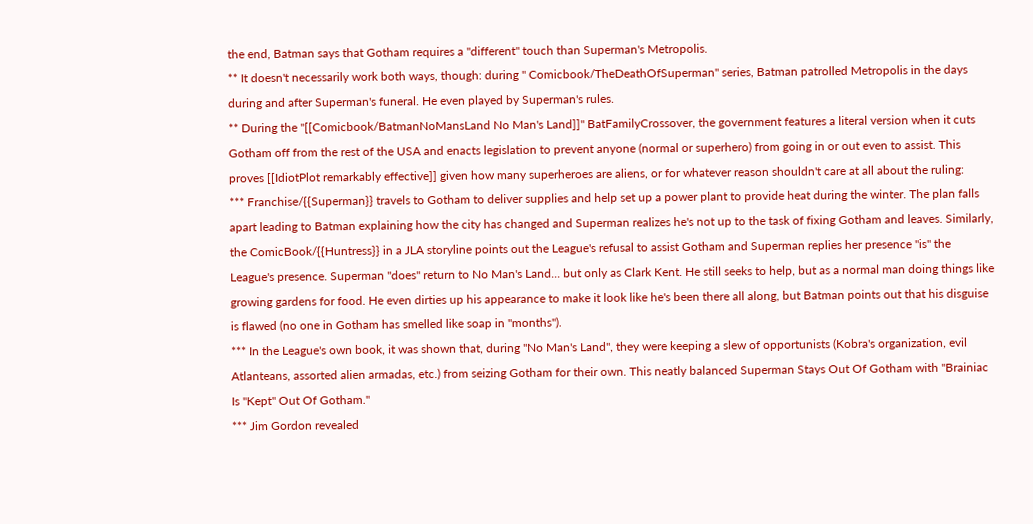the end, Batman says that Gotham requires a ''different'' touch than Superman's Metropolis.
** It doesn't necessarily work both ways, though: during '' Comicbook/TheDeathOfSuperman'' series, Batman patrolled Metropolis in the days during and after Superman's funeral. He even played by Superman's rules.
** During the ''[[Comicbook/BatmanNoMansLand No Man's Land]]'' BatFamilyCrossover, the government features a literal version when it cuts Gotham off from the rest of the USA and enacts legislation to prevent anyone (normal or superhero) from going in or out even to assist. This proves [[IdiotPlot remarkably effective]] given how many superheroes are aliens, or for whatever reason shouldn't care at all about the ruling:
*** Franchise/{{Superman}} travels to Gotham to deliver supplies and help set up a power plant to provide heat during the winter. The plan falls apart leading to Batman explaining how the city has changed and Superman realizes he's not up to the task of fixing Gotham and leaves. Similarly, the ComicBook/{{Huntress}} in a JLA storyline points out the League's refusal to assist Gotham and Superman replies her presence ''is'' the League's presence. Superman ''does'' return to No Man's Land... but only as Clark Kent. He still seeks to help, but as a normal man doing things like growing gardens for food. He even dirties up his appearance to make it look like he's been there all along, but Batman points out that his disguise is flawed (no one in Gotham has smelled like soap in ''months'').
*** In the League's own book, it was shown that, during "No Man's Land", they were keeping a slew of opportunists (Kobra's organization, evil Atlanteans, assorted alien armadas, etc.) from seizing Gotham for their own. This neatly balanced Superman Stays Out Of Gotham with "Brainiac Is ''Kept'' Out Of Gotham."
*** Jim Gordon revealed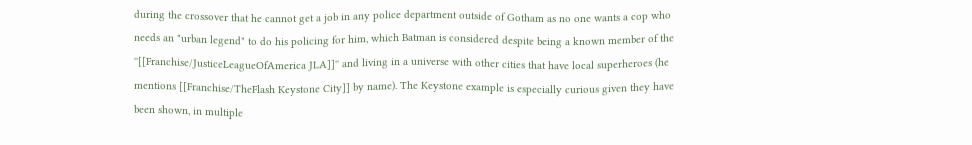during the crossover that he cannot get a job in any police department outside of Gotham as no one wants a cop who needs an "urban legend" to do his policing for him, which Batman is considered despite being a known member of the ''[[Franchise/JusticeLeagueOfAmerica JLA]]'' and living in a universe with other cities that have local superheroes (he mentions [[Franchise/TheFlash Keystone City]] by name). The Keystone example is especially curious given they have been shown, in multiple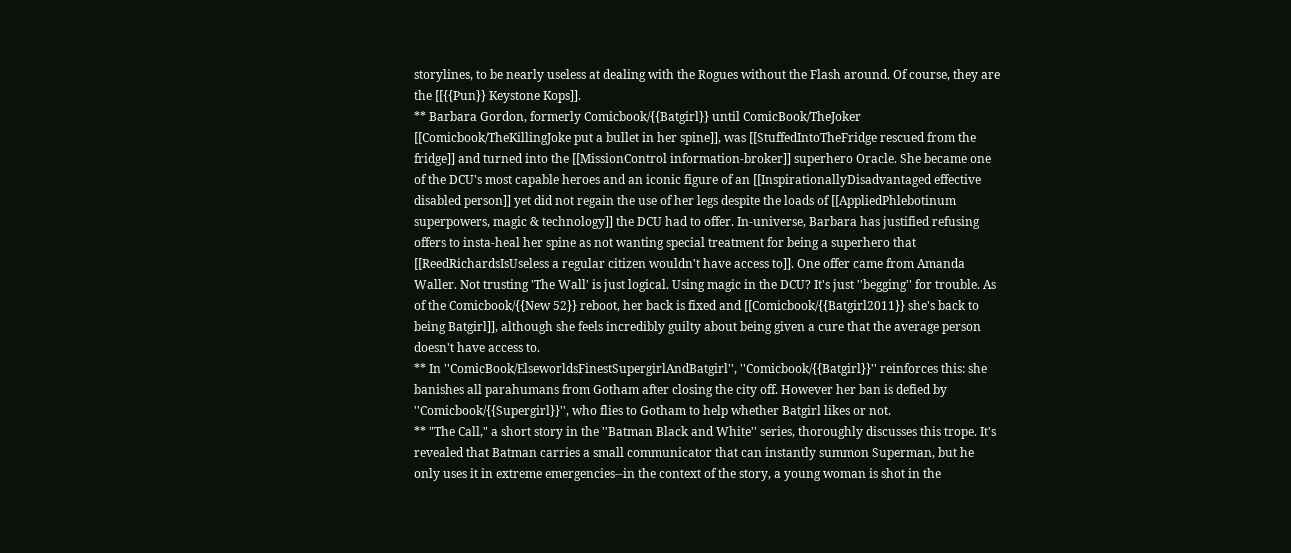storylines, to be nearly useless at dealing with the Rogues without the Flash around. Of course, they are the [[{{Pun}} Keystone Kops]].
** Barbara Gordon, formerly Comicbook/{{Batgirl}} until ComicBook/TheJoker [[Comicbook/TheKillingJoke put a bullet in her spine]], was [[StuffedIntoTheFridge rescued from the fridge]] and turned into the [[MissionControl information-broker]] superhero Oracle. She became one of the DCU's most capable heroes and an iconic figure of an [[InspirationallyDisadvantaged effective disabled person]] yet did not regain the use of her legs despite the loads of [[AppliedPhlebotinum superpowers, magic & technology]] the DCU had to offer. In-universe, Barbara has justified refusing offers to insta-heal her spine as not wanting special treatment for being a superhero that [[ReedRichardsIsUseless a regular citizen wouldn't have access to]]. One offer came from Amanda Waller. Not trusting 'The Wall' is just logical. Using magic in the DCU? It's just ''begging'' for trouble. As of the Comicbook/{{New 52}} reboot, her back is fixed and [[Comicbook/{{Batgirl2011}} she's back to being Batgirl]], although she feels incredibly guilty about being given a cure that the average person doesn't have access to.
** In ''ComicBook/ElseworldsFinestSupergirlAndBatgirl'', ''Comicbook/{{Batgirl}}'' reinforces this: she banishes all parahumans from Gotham after closing the city off. However her ban is defied by ''Comicbook/{{Supergirl}}'', who flies to Gotham to help whether Batgirl likes or not.
** "The Call," a short story in the ''Batman Black and White'' series, thoroughly discusses this trope. It's revealed that Batman carries a small communicator that can instantly summon Superman, but he only uses it in extreme emergencies--in the context of the story, a young woman is shot in the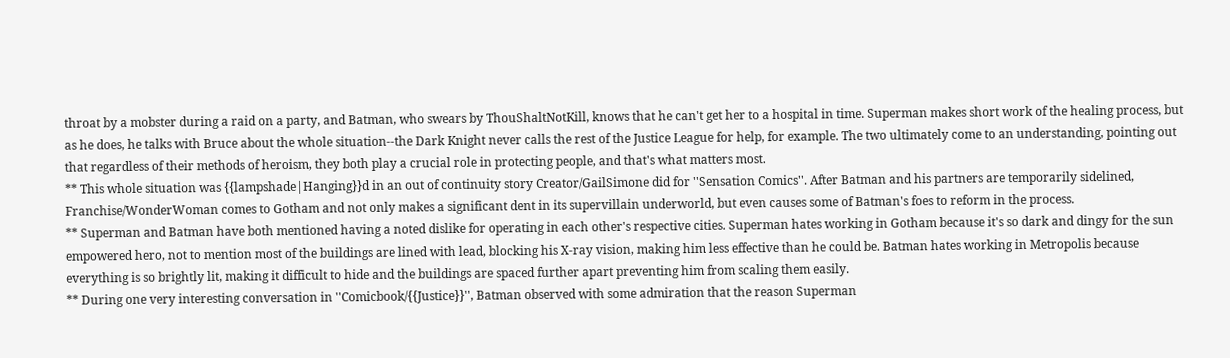throat by a mobster during a raid on a party, and Batman, who swears by ThouShaltNotKill, knows that he can't get her to a hospital in time. Superman makes short work of the healing process, but as he does, he talks with Bruce about the whole situation--the Dark Knight never calls the rest of the Justice League for help, for example. The two ultimately come to an understanding, pointing out that regardless of their methods of heroism, they both play a crucial role in protecting people, and that's what matters most.
** This whole situation was {{lampshade|Hanging}}d in an out of continuity story Creator/GailSimone did for ''Sensation Comics''. After Batman and his partners are temporarily sidelined, Franchise/WonderWoman comes to Gotham and not only makes a significant dent in its supervillain underworld, but even causes some of Batman's foes to reform in the process.
** Superman and Batman have both mentioned having a noted dislike for operating in each other's respective cities. Superman hates working in Gotham because it's so dark and dingy for the sun empowered hero, not to mention most of the buildings are lined with lead, blocking his X-ray vision, making him less effective than he could be. Batman hates working in Metropolis because everything is so brightly lit, making it difficult to hide and the buildings are spaced further apart preventing him from scaling them easily.
** During one very interesting conversation in ''Comicbook/{{Justice}}'', Batman observed with some admiration that the reason Superman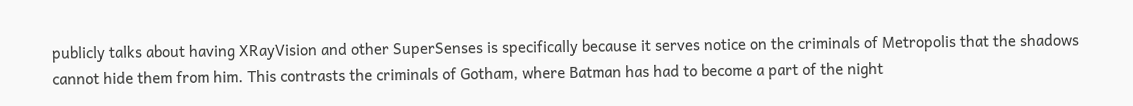publicly talks about having XRayVision and other SuperSenses is specifically because it serves notice on the criminals of Metropolis that the shadows cannot hide them from him. This contrasts the criminals of Gotham, where Batman has had to become a part of the night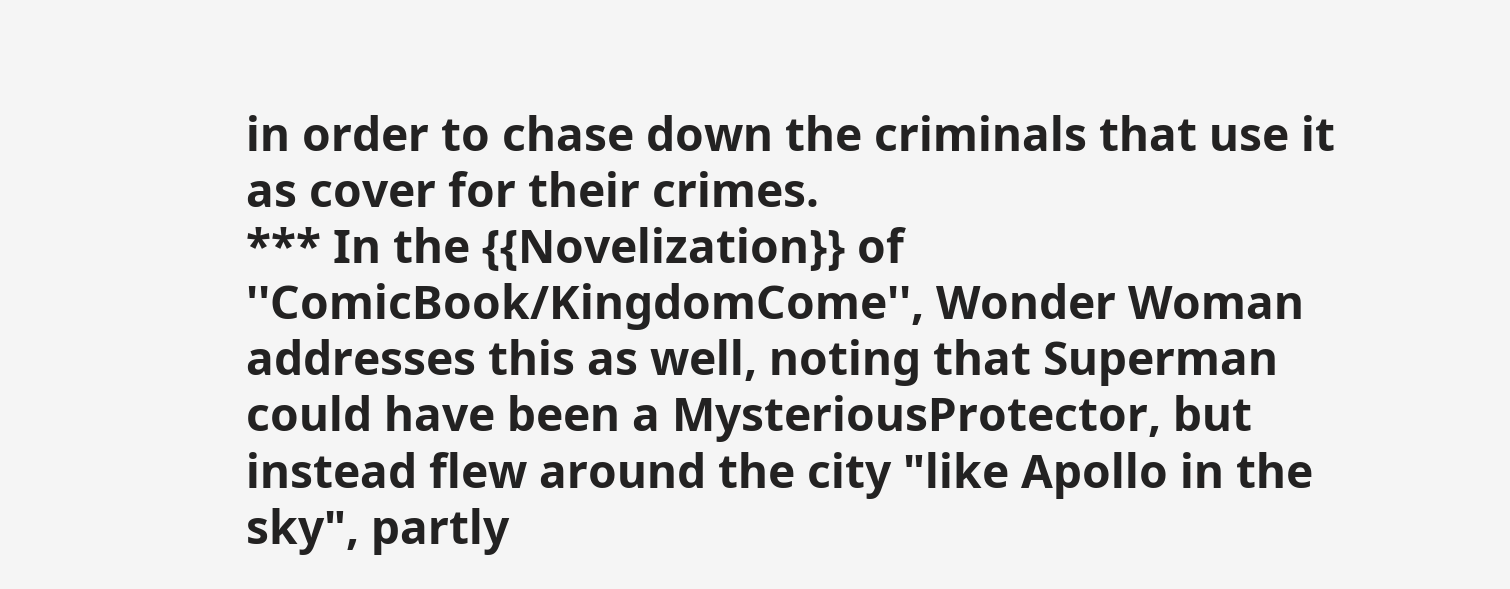in order to chase down the criminals that use it as cover for their crimes.
*** In the {{Novelization}} of ''ComicBook/KingdomCome'', Wonder Woman addresses this as well, noting that Superman could have been a MysteriousProtector, but instead flew around the city "like Apollo in the sky", partly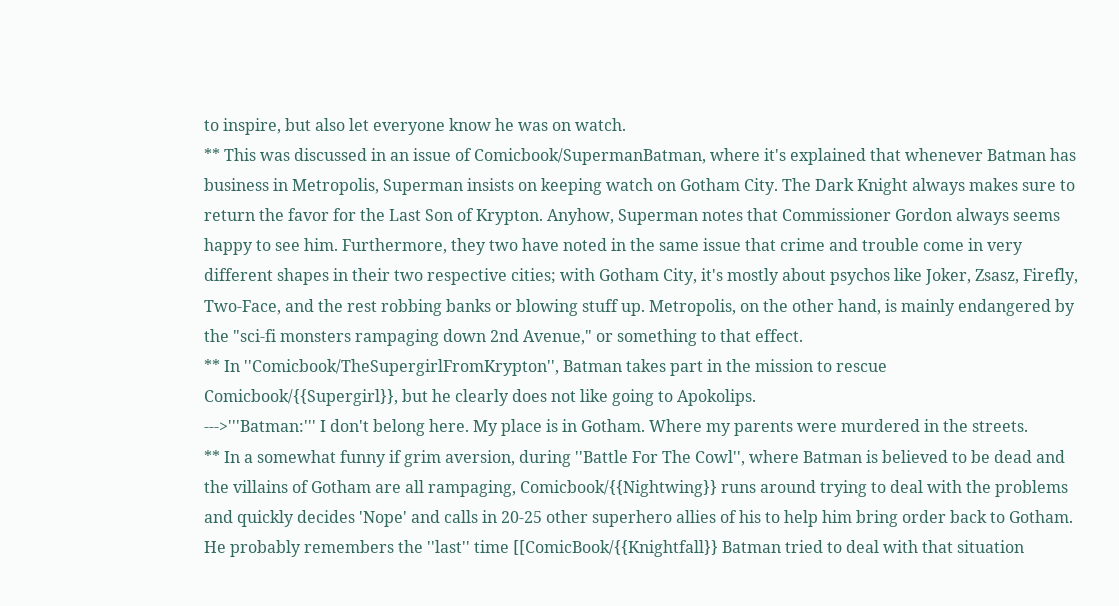to inspire, but also let everyone know he was on watch.
** This was discussed in an issue of Comicbook/SupermanBatman, where it's explained that whenever Batman has business in Metropolis, Superman insists on keeping watch on Gotham City. The Dark Knight always makes sure to return the favor for the Last Son of Krypton. Anyhow, Superman notes that Commissioner Gordon always seems happy to see him. Furthermore, they two have noted in the same issue that crime and trouble come in very different shapes in their two respective cities; with Gotham City, it's mostly about psychos like Joker, Zsasz, Firefly, Two-Face, and the rest robbing banks or blowing stuff up. Metropolis, on the other hand, is mainly endangered by the "sci-fi monsters rampaging down 2nd Avenue," or something to that effect.
** In ''Comicbook/TheSupergirlFromKrypton'', Batman takes part in the mission to rescue Comicbook/{{Supergirl}}, but he clearly does not like going to Apokolips.
--->'''Batman:''' I don't belong here. My place is in Gotham. Where my parents were murdered in the streets.
** In a somewhat funny if grim aversion, during ''Battle For The Cowl'', where Batman is believed to be dead and the villains of Gotham are all rampaging, Comicbook/{{Nightwing}} runs around trying to deal with the problems and quickly decides 'Nope' and calls in 20-25 other superhero allies of his to help him bring order back to Gotham. He probably remembers the ''last'' time [[ComicBook/{{Knightfall}} Batman tried to deal with that situation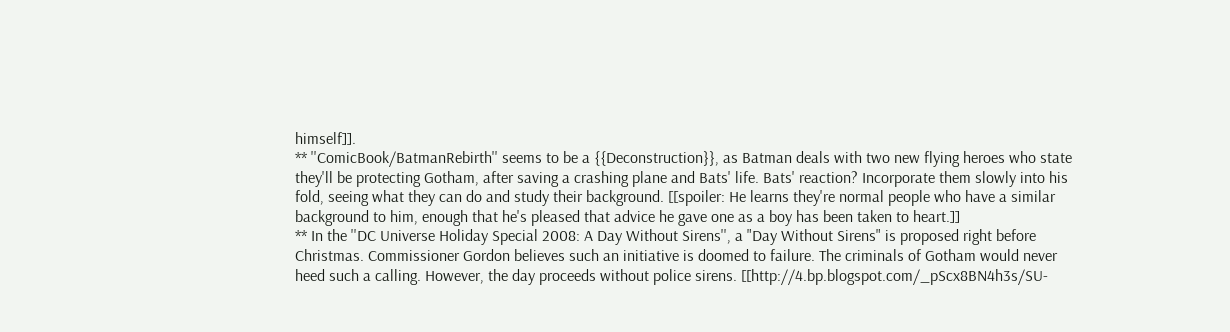himself]].
** ''ComicBook/BatmanRebirth'' seems to be a {{Deconstruction}}, as Batman deals with two new flying heroes who state they'll be protecting Gotham, after saving a crashing plane and Bats' life. Bats' reaction? Incorporate them slowly into his fold, seeing what they can do and study their background. [[spoiler: He learns they're normal people who have a similar background to him, enough that he's pleased that advice he gave one as a boy has been taken to heart.]]
** In the ''DC Universe Holiday Special 2008: A Day Without Sirens'', a "Day Without Sirens" is proposed right before Christmas. Commissioner Gordon believes such an initiative is doomed to failure. The criminals of Gotham would never heed such a calling. However, the day proceeds without police sirens. [[http://4.bp.blogspot.com/_pScx8BN4h3s/SU-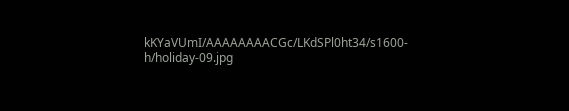kKYaVUmI/AAAAAAAACGc/LKdSPl0ht34/s1600-h/holiday-09.jpg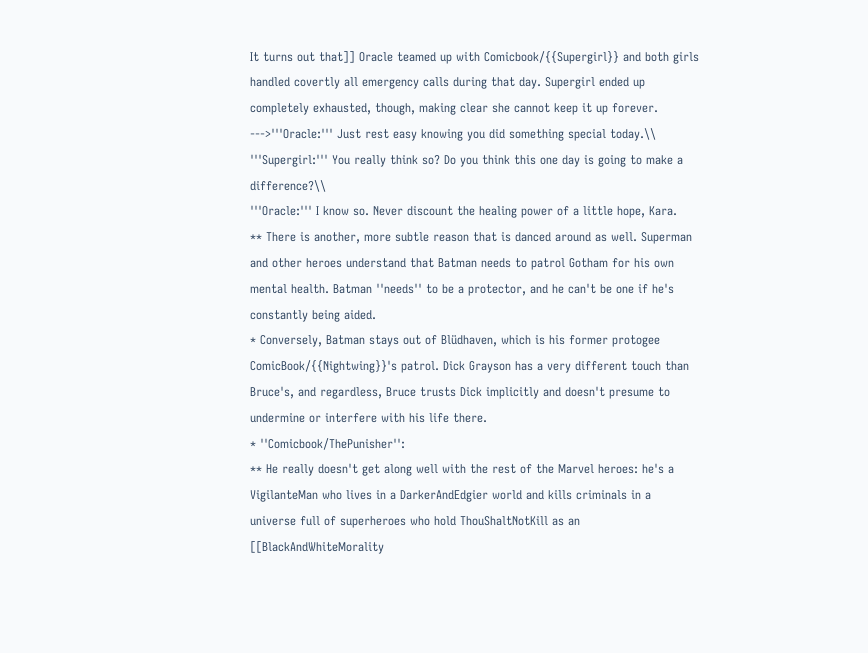It turns out that]] Oracle teamed up with Comicbook/{{Supergirl}} and both girls handled covertly all emergency calls during that day. Supergirl ended up completely exhausted, though, making clear she cannot keep it up forever.
--->'''Oracle:''' Just rest easy knowing you did something special today.\\
'''Supergirl:''' You really think so? Do you think this one day is going to make a difference?\\
'''Oracle:''' I know so. Never discount the healing power of a little hope, Kara.
** There is another, more subtle reason that is danced around as well. Superman and other heroes understand that Batman needs to patrol Gotham for his own mental health. Batman ''needs'' to be a protector, and he can't be one if he's constantly being aided.
* Conversely, Batman stays out of Blüdhaven, which is his former protogee ComicBook/{{Nightwing}}'s patrol. Dick Grayson has a very different touch than Bruce's, and regardless, Bruce trusts Dick implicitly and doesn't presume to undermine or interfere with his life there.
* ''Comicbook/ThePunisher'':
** He really doesn't get along well with the rest of the Marvel heroes: he's a VigilanteMan who lives in a DarkerAndEdgier world and kills criminals in a universe full of superheroes who hold ThouShaltNotKill as an [[BlackAndWhiteMorality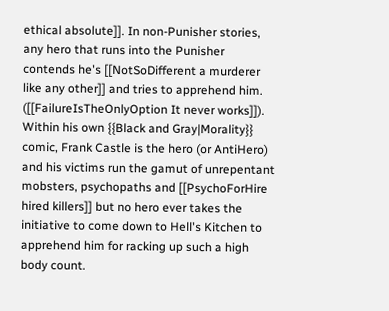ethical absolute]]. In non-Punisher stories, any hero that runs into the Punisher contends he's [[NotSoDifferent a murderer like any other]] and tries to apprehend him. ([[FailureIsTheOnlyOption It never works]]). Within his own {{Black and Gray|Morality}} comic, Frank Castle is the hero (or AntiHero) and his victims run the gamut of unrepentant mobsters, psychopaths and [[PsychoForHire hired killers]] but no hero ever takes the initiative to come down to Hell's Kitchen to apprehend him for racking up such a high body count.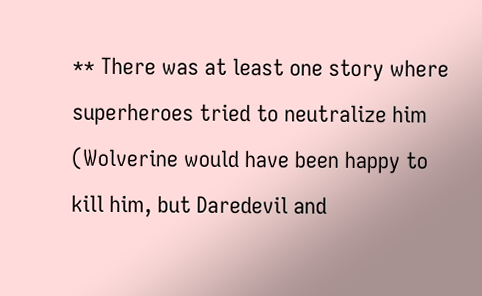** There was at least one story where superheroes tried to neutralize him (Wolverine would have been happy to kill him, but Daredevil and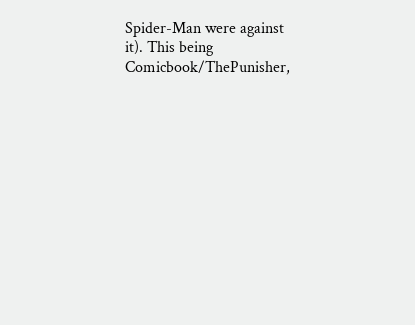Spider-Man were against it). This being Comicbook/ThePunisher,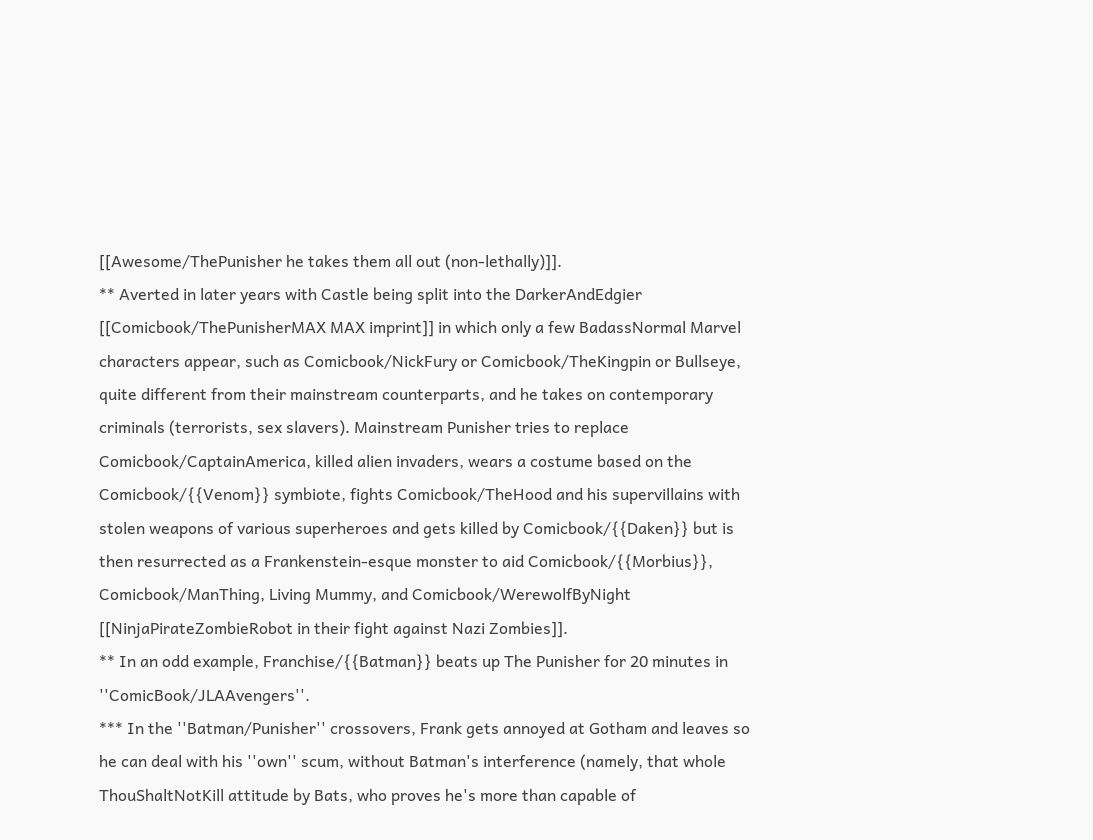[[Awesome/ThePunisher he takes them all out (non-lethally)]].
** Averted in later years with Castle being split into the DarkerAndEdgier [[Comicbook/ThePunisherMAX MAX imprint]] in which only a few BadassNormal Marvel characters appear, such as Comicbook/NickFury or Comicbook/TheKingpin or Bullseye, quite different from their mainstream counterparts, and he takes on contemporary criminals (terrorists, sex slavers). Mainstream Punisher tries to replace Comicbook/CaptainAmerica, killed alien invaders, wears a costume based on the Comicbook/{{Venom}} symbiote, fights Comicbook/TheHood and his supervillains with stolen weapons of various superheroes and gets killed by Comicbook/{{Daken}} but is then resurrected as a Frankenstein-esque monster to aid Comicbook/{{Morbius}}, Comicbook/ManThing, Living Mummy, and Comicbook/WerewolfByNight [[NinjaPirateZombieRobot in their fight against Nazi Zombies]].
** In an odd example, Franchise/{{Batman}} beats up The Punisher for 20 minutes in ''ComicBook/JLAAvengers''.
*** In the ''Batman/Punisher'' crossovers, Frank gets annoyed at Gotham and leaves so he can deal with his ''own'' scum, without Batman's interference (namely, that whole ThouShaltNotKill attitude by Bats, who proves he's more than capable of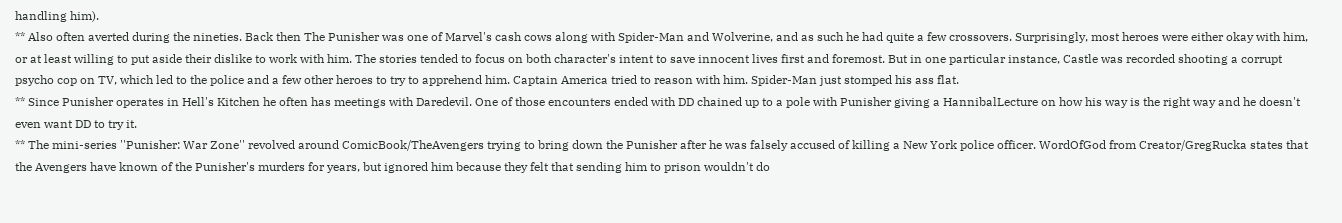handling him).
** Also often averted during the nineties. Back then The Punisher was one of Marvel's cash cows along with Spider-Man and Wolverine, and as such he had quite a few crossovers. Surprisingly, most heroes were either okay with him, or at least willing to put aside their dislike to work with him. The stories tended to focus on both character's intent to save innocent lives first and foremost. But in one particular instance, Castle was recorded shooting a corrupt psycho cop on TV, which led to the police and a few other heroes to try to apprehend him. Captain America tried to reason with him. Spider-Man just stomped his ass flat.
** Since Punisher operates in Hell's Kitchen he often has meetings with Daredevil. One of those encounters ended with DD chained up to a pole with Punisher giving a HannibalLecture on how his way is the right way and he doesn't even want DD to try it.
** The mini-series ''Punisher: War Zone'' revolved around ComicBook/TheAvengers trying to bring down the Punisher after he was falsely accused of killing a New York police officer. WordOfGod from Creator/GregRucka states that the Avengers have known of the Punisher's murders for years, but ignored him because they felt that sending him to prison wouldn't do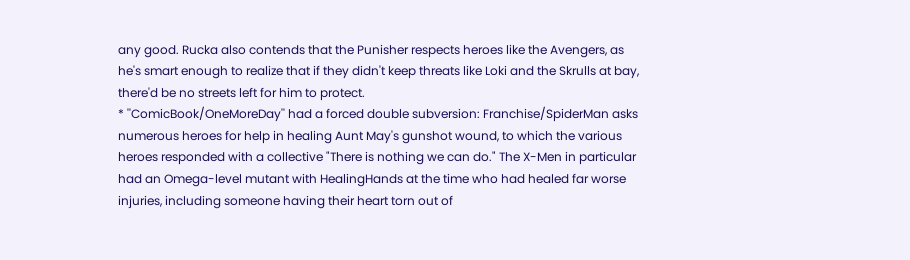any good. Rucka also contends that the Punisher respects heroes like the Avengers, as he's smart enough to realize that if they didn't keep threats like Loki and the Skrulls at bay, there'd be no streets left for him to protect.
* ''ComicBook/OneMoreDay'' had a forced double subversion: Franchise/SpiderMan asks numerous heroes for help in healing Aunt May's gunshot wound, to which the various heroes responded with a collective "There is nothing we can do." The X-Men in particular had an Omega-level mutant with HealingHands at the time who had healed far worse injuries, including someone having their heart torn out of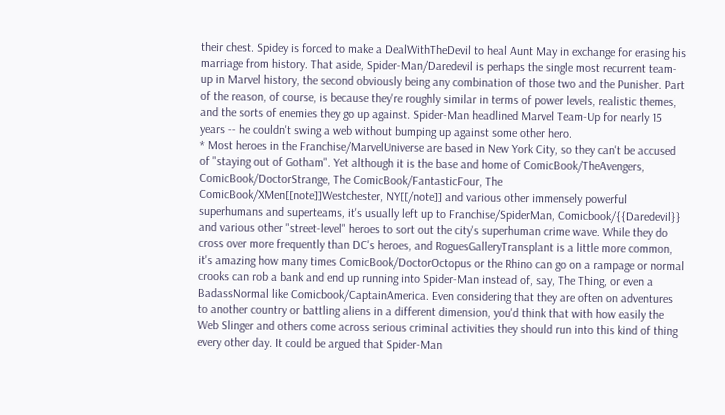their chest. Spidey is forced to make a DealWithTheDevil to heal Aunt May in exchange for erasing his marriage from history. That aside, Spider-Man/Daredevil is perhaps the single most recurrent team-up in Marvel history, the second obviously being any combination of those two and the Punisher. Part of the reason, of course, is because they're roughly similar in terms of power levels, realistic themes, and the sorts of enemies they go up against. Spider-Man headlined Marvel Team-Up for nearly 15 years -- he couldn't swing a web without bumping up against some other hero.
* Most heroes in the Franchise/MarvelUniverse are based in New York City, so they can't be accused of "staying out of Gotham". Yet although it is the base and home of ComicBook/TheAvengers, ComicBook/DoctorStrange, The ComicBook/FantasticFour, The ComicBook/XMen[[note]]Westchester, NY[[/note]] and various other immensely powerful superhumans and superteams, it's usually left up to Franchise/SpiderMan, Comicbook/{{Daredevil}} and various other "street-level" heroes to sort out the city's superhuman crime wave. While they do cross over more frequently than DC's heroes, and RoguesGalleryTransplant is a little more common, it's amazing how many times ComicBook/DoctorOctopus or the Rhino can go on a rampage or normal crooks can rob a bank and end up running into Spider-Man instead of, say, The Thing, or even a BadassNormal like Comicbook/CaptainAmerica. Even considering that they are often on adventures to another country or battling aliens in a different dimension, you'd think that with how easily the Web Slinger and others come across serious criminal activities they should run into this kind of thing every other day. It could be argued that Spider-Man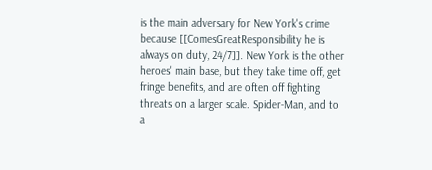is the main adversary for New York's crime because [[ComesGreatResponsibility he is always on duty, 24/7]]. New York is the other heroes' main base, but they take time off, get fringe benefits, and are often off fighting threats on a larger scale. Spider-Man, and to a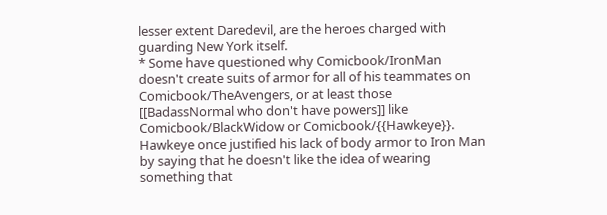lesser extent Daredevil, are the heroes charged with guarding New York itself.
* Some have questioned why Comicbook/IronMan doesn't create suits of armor for all of his teammates on Comicbook/TheAvengers, or at least those [[BadassNormal who don't have powers]] like Comicbook/BlackWidow or Comicbook/{{Hawkeye}}. Hawkeye once justified his lack of body armor to Iron Man by saying that he doesn't like the idea of wearing something that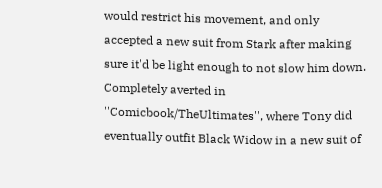would restrict his movement, and only accepted a new suit from Stark after making sure it'd be light enough to not slow him down. Completely averted in ''Comicbook/TheUltimates'', where Tony did eventually outfit Black Widow in a new suit of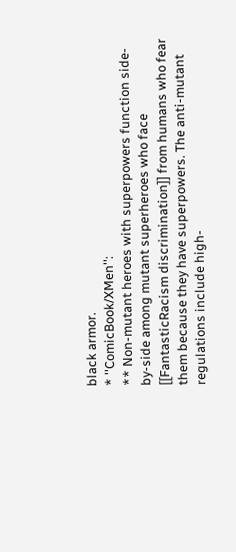black armor.
* ''ComicBook/XMen'':
** Non-mutant heroes with superpowers function side-by-side among mutant superheroes who face [[FantasticRacism discrimination]] from humans who fear them because they have superpowers. The anti-mutant regulations include high-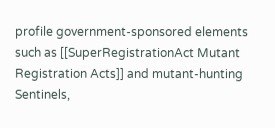profile government-sponsored elements such as [[SuperRegistrationAct Mutant Registration Acts]] and mutant-hunting Sentinels,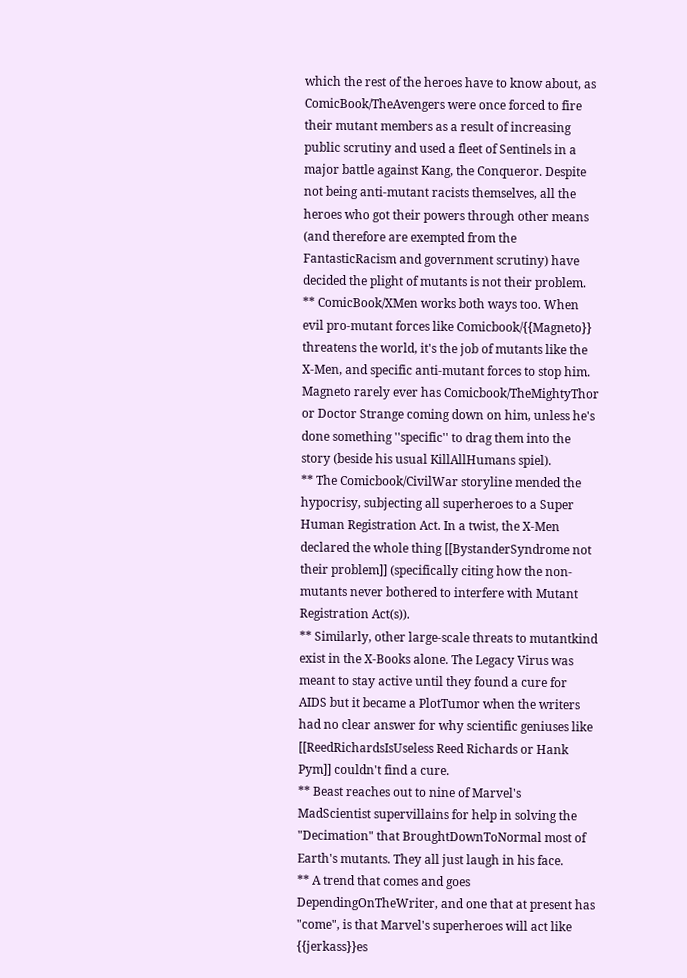which the rest of the heroes have to know about, as ComicBook/TheAvengers were once forced to fire their mutant members as a result of increasing public scrutiny and used a fleet of Sentinels in a major battle against Kang, the Conqueror. Despite not being anti-mutant racists themselves, all the heroes who got their powers through other means (and therefore are exempted from the FantasticRacism and government scrutiny) have decided the plight of mutants is not their problem.
** ComicBook/XMen works both ways too. When evil pro-mutant forces like Comicbook/{{Magneto}} threatens the world, it's the job of mutants like the X-Men, and specific anti-mutant forces to stop him. Magneto rarely ever has Comicbook/TheMightyThor or Doctor Strange coming down on him, unless he's done something ''specific'' to drag them into the story (beside his usual KillAllHumans spiel).
** The Comicbook/CivilWar storyline mended the hypocrisy, subjecting all superheroes to a Super Human Registration Act. In a twist, the X-Men declared the whole thing [[BystanderSyndrome not their problem]] (specifically citing how the non-mutants never bothered to interfere with Mutant Registration Act(s)).
** Similarly, other large-scale threats to mutantkind exist in the X-Books alone. The Legacy Virus was meant to stay active until they found a cure for AIDS but it became a PlotTumor when the writers had no clear answer for why scientific geniuses like [[ReedRichardsIsUseless Reed Richards or Hank Pym]] couldn't find a cure.
** Beast reaches out to nine of Marvel's MadScientist supervillains for help in solving the "Decimation" that BroughtDownToNormal most of Earth's mutants. They all just laugh in his face.
** A trend that comes and goes DependingOnTheWriter, and one that at present has "come", is that Marvel's superheroes will act like {{jerkass}}es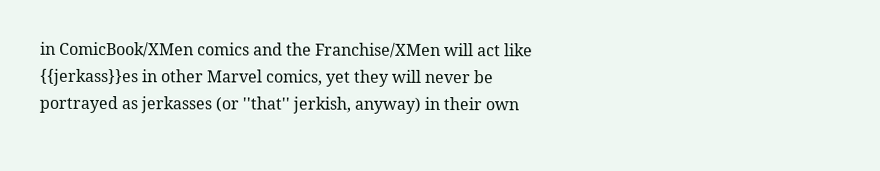in ComicBook/XMen comics and the Franchise/XMen will act like {{jerkass}}es in other Marvel comics, yet they will never be portrayed as jerkasses (or ''that'' jerkish, anyway) in their own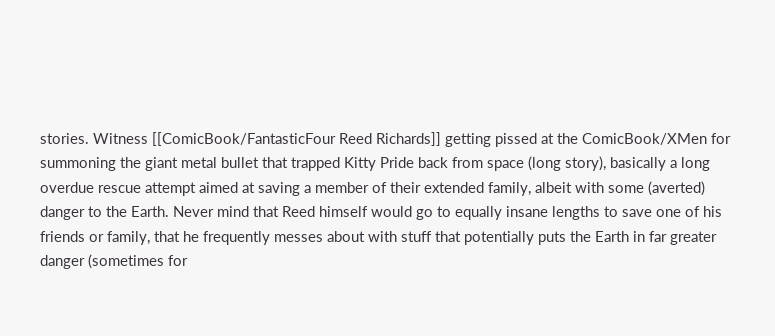stories. Witness [[ComicBook/FantasticFour Reed Richards]] getting pissed at the ComicBook/XMen for summoning the giant metal bullet that trapped Kitty Pride back from space (long story), basically a long overdue rescue attempt aimed at saving a member of their extended family, albeit with some (averted) danger to the Earth. Never mind that Reed himself would go to equally insane lengths to save one of his friends or family, that he frequently messes about with stuff that potentially puts the Earth in far greater danger (sometimes for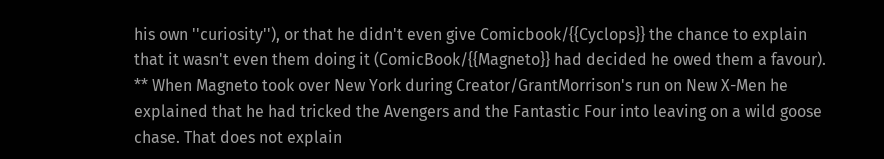his own ''curiosity''), or that he didn't even give Comicbook/{{Cyclops}} the chance to explain that it wasn't even them doing it (ComicBook/{{Magneto}} had decided he owed them a favour).
** When Magneto took over New York during Creator/GrantMorrison's run on New X-Men he explained that he had tricked the Avengers and the Fantastic Four into leaving on a wild goose chase. That does not explain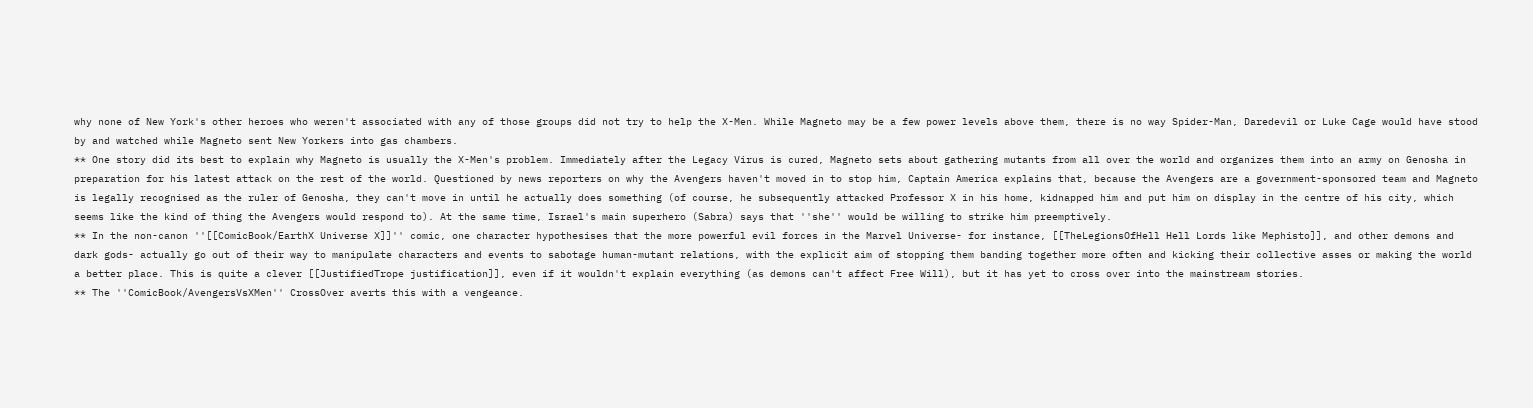why none of New York's other heroes who weren't associated with any of those groups did not try to help the X-Men. While Magneto may be a few power levels above them, there is no way Spider-Man, Daredevil or Luke Cage would have stood by and watched while Magneto sent New Yorkers into gas chambers.
** One story did its best to explain why Magneto is usually the X-Men's problem. Immediately after the Legacy Virus is cured, Magneto sets about gathering mutants from all over the world and organizes them into an army on Genosha in preparation for his latest attack on the rest of the world. Questioned by news reporters on why the Avengers haven't moved in to stop him, Captain America explains that, because the Avengers are a government-sponsored team and Magneto is legally recognised as the ruler of Genosha, they can't move in until he actually does something (of course, he subsequently attacked Professor X in his home, kidnapped him and put him on display in the centre of his city, which seems like the kind of thing the Avengers would respond to). At the same time, Israel's main superhero (Sabra) says that ''she'' would be willing to strike him preemptively.
** In the non-canon ''[[ComicBook/EarthX Universe X]]'' comic, one character hypothesises that the more powerful evil forces in the Marvel Universe- for instance, [[TheLegionsOfHell Hell Lords like Mephisto]], and other demons and dark gods- actually go out of their way to manipulate characters and events to sabotage human-mutant relations, with the explicit aim of stopping them banding together more often and kicking their collective asses or making the world a better place. This is quite a clever [[JustifiedTrope justification]], even if it wouldn't explain everything (as demons can't affect Free Will), but it has yet to cross over into the mainstream stories.
** The ''ComicBook/AvengersVsXMen'' CrossOver averts this with a vengeance.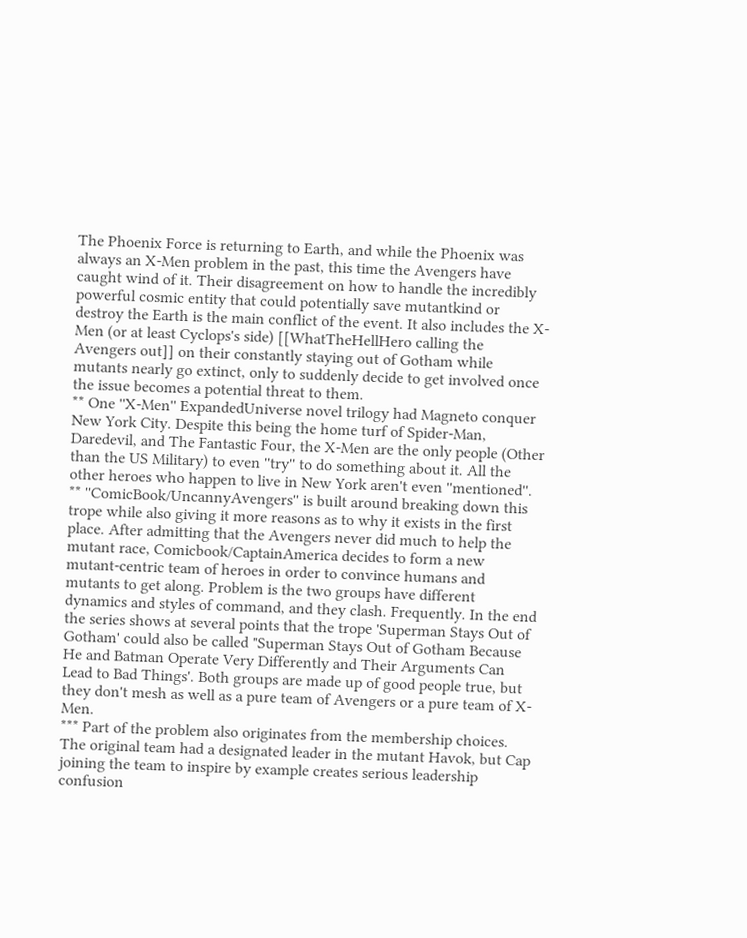The Phoenix Force is returning to Earth, and while the Phoenix was always an X-Men problem in the past, this time the Avengers have caught wind of it. Their disagreement on how to handle the incredibly powerful cosmic entity that could potentially save mutantkind or destroy the Earth is the main conflict of the event. It also includes the X-Men (or at least Cyclops's side) [[WhatTheHellHero calling the Avengers out]] on their constantly staying out of Gotham while mutants nearly go extinct, only to suddenly decide to get involved once the issue becomes a potential threat to them.
** One ''X-Men'' ExpandedUniverse novel trilogy had Magneto conquer New York City. Despite this being the home turf of Spider-Man, Daredevil, and The Fantastic Four, the X-Men are the only people (Other than the US Military) to even ''try'' to do something about it. All the other heroes who happen to live in New York aren't even ''mentioned''.
** ''ComicBook/UncannyAvengers'' is built around breaking down this trope while also giving it more reasons as to why it exists in the first place. After admitting that the Avengers never did much to help the mutant race, Comicbook/CaptainAmerica decides to form a new mutant-centric team of heroes in order to convince humans and mutants to get along. Problem is the two groups have different dynamics and styles of command, and they clash. Frequently. In the end the series shows at several points that the trope 'Superman Stays Out of Gotham' could also be called "Superman Stays Out of Gotham Because He and Batman Operate Very Differently and Their Arguments Can Lead to Bad Things'. Both groups are made up of good people true, but they don't mesh as well as a pure team of Avengers or a pure team of X-Men.
*** Part of the problem also originates from the membership choices. The original team had a designated leader in the mutant Havok, but Cap joining the team to inspire by example creates serious leadership confusion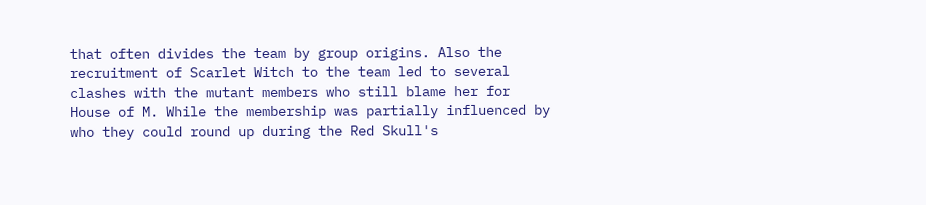that often divides the team by group origins. Also the recruitment of Scarlet Witch to the team led to several clashes with the mutant members who still blame her for House of M. While the membership was partially influenced by who they could round up during the Red Skull's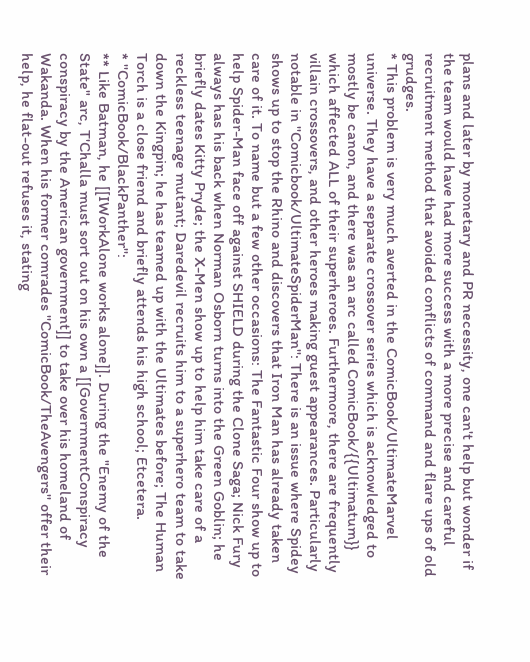plans and later by monetary and PR necessity, one can't help but wonder if the team would have had more success with a more precise and careful recruitment method that avoided conflicts of command and flare ups of old grudges.
* This problem is very much averted in the ComicBook/UltimateMarvel universe. They have a separate crossover series which is acknowledged to mostly be canon, and there was an arc called ComicBook/{{Ultimatum}} which affected ALL of their superheroes. Furthermore, there are frequently villain crossovers, and other heroes making guest appearances. Particularly notable in ''Comicbook/UltimateSpiderMan'': There is an issue where Spidey shows up to stop the Rhino and discovers that Iron Man has already taken care of it. To name but a few other occasions: The Fantastic Four show up to help Spider-Man face off against SHIELD during the Clone Saga; Nick Fury always has his back when Norman Osborn turns into the Green Goblin; he briefly dates Kitty Pryde; the X-Men show up to help him take care of a reckless teenage mutant; Daredevil recruits him to a superhero team to take down the Kingpin; he has teamed up with the Ultimates before; The Human Torch is a close friend and briefly attends his high school; Etcetera.
* ''ComicBook/BlackPanther'':
** Like Batman, he [[IWorkAlone works alone]]. During the "Enemy of the State" arc, T'Challa must sort out on his own a [[GovernmentConspiracy conspiracy by the American government]] to take over his homeland of Wakanda. When his former comrades ''ComicBook/TheAvengers'' offer their help, he flat-out refuses it, stating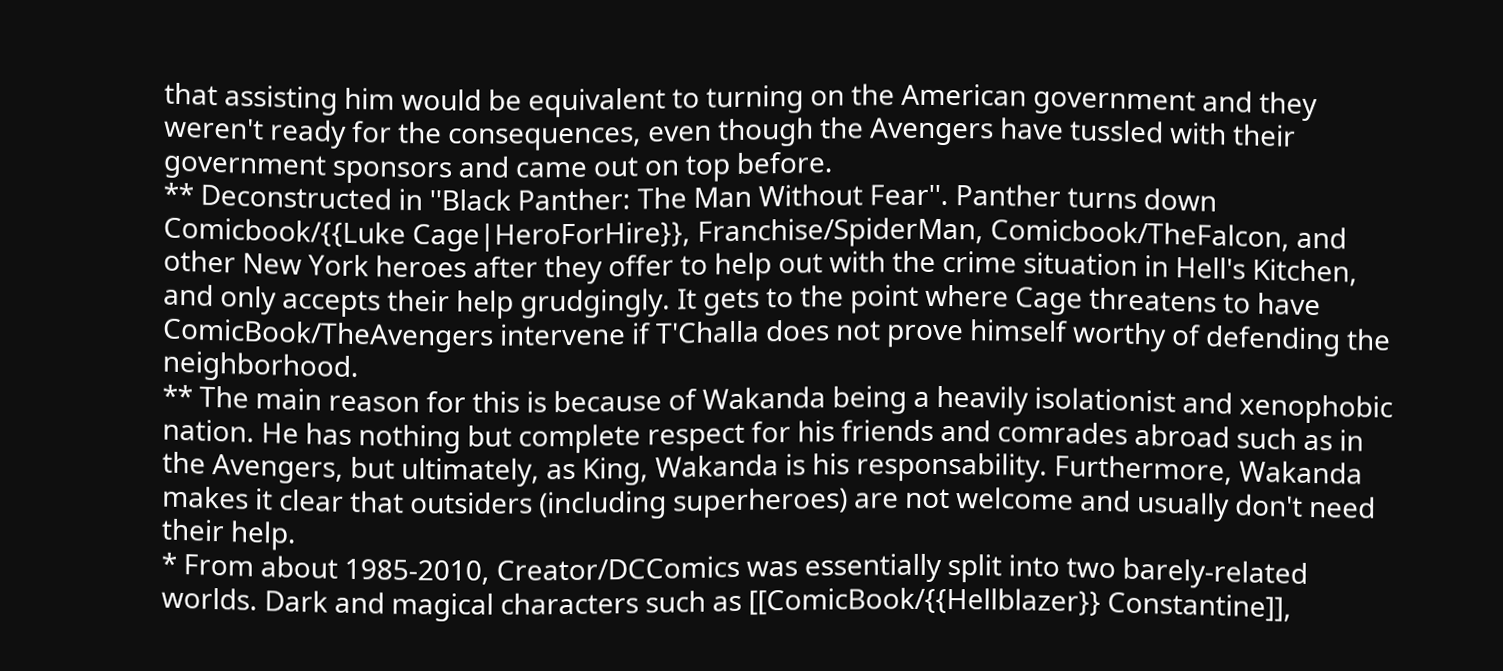that assisting him would be equivalent to turning on the American government and they weren't ready for the consequences, even though the Avengers have tussled with their government sponsors and came out on top before.
** Deconstructed in ''Black Panther: The Man Without Fear''. Panther turns down Comicbook/{{Luke Cage|HeroForHire}}, Franchise/SpiderMan, Comicbook/TheFalcon, and other New York heroes after they offer to help out with the crime situation in Hell's Kitchen, and only accepts their help grudgingly. It gets to the point where Cage threatens to have ComicBook/TheAvengers intervene if T'Challa does not prove himself worthy of defending the neighborhood.
** The main reason for this is because of Wakanda being a heavily isolationist and xenophobic nation. He has nothing but complete respect for his friends and comrades abroad such as in the Avengers, but ultimately, as King, Wakanda is his responsability. Furthermore, Wakanda makes it clear that outsiders (including superheroes) are not welcome and usually don't need their help.
* From about 1985-2010, Creator/DCComics was essentially split into two barely-related worlds. Dark and magical characters such as [[ComicBook/{{Hellblazer}} Constantine]],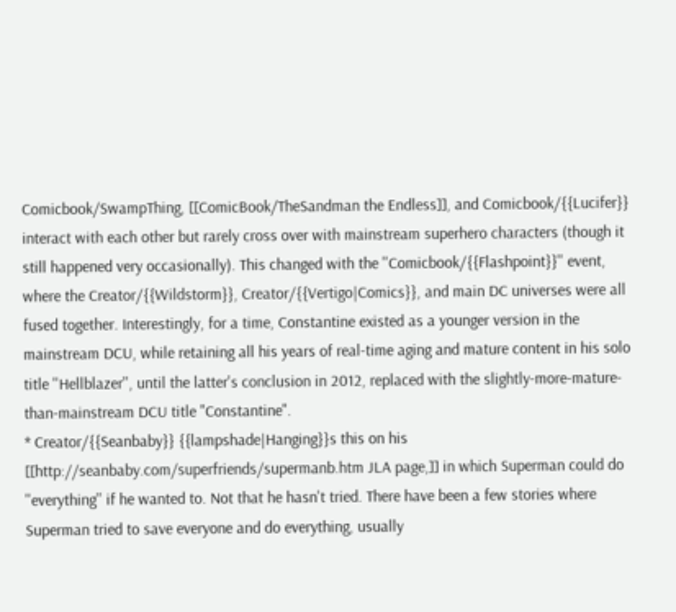Comicbook/SwampThing, [[ComicBook/TheSandman the Endless]], and Comicbook/{{Lucifer}} interact with each other but rarely cross over with mainstream superhero characters (though it still happened very occasionally). This changed with the ''Comicbook/{{Flashpoint}}'' event, where the Creator/{{Wildstorm}}, Creator/{{Vertigo|Comics}}, and main DC universes were all fused together. Interestingly, for a time, Constantine existed as a younger version in the mainstream DCU, while retaining all his years of real-time aging and mature content in his solo title ''Hellblazer'', until the latter's conclusion in 2012, replaced with the slightly-more-mature-than-mainstream DCU title "Constantine".
* Creator/{{Seanbaby}} {{lampshade|Hanging}}s this on his [[http://seanbaby.com/superfriends/supermanb.htm JLA page,]] in which Superman could do ''everything'' if he wanted to. Not that he hasn't tried. There have been a few stories where Superman tried to save everyone and do everything, usually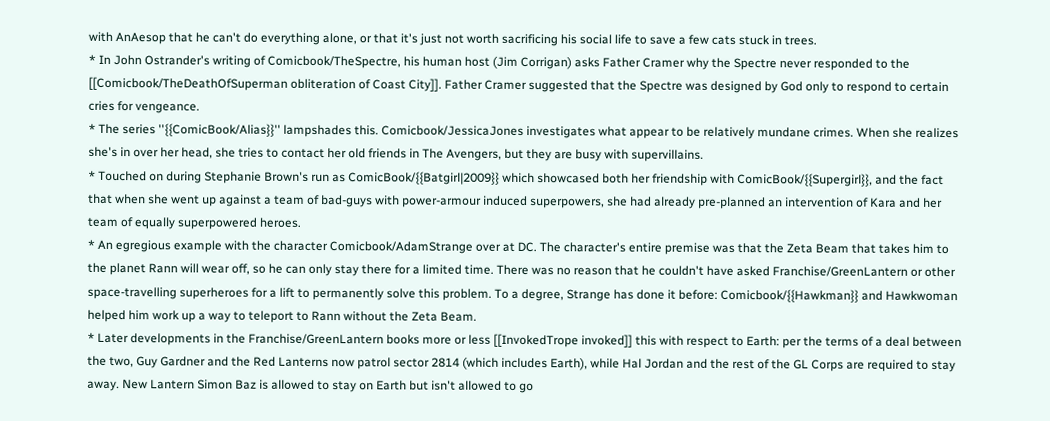with AnAesop that he can't do everything alone, or that it's just not worth sacrificing his social life to save a few cats stuck in trees.
* In John Ostrander's writing of Comicbook/TheSpectre, his human host (Jim Corrigan) asks Father Cramer why the Spectre never responded to the [[Comicbook/TheDeathOfSuperman obliteration of Coast City]]. Father Cramer suggested that the Spectre was designed by God only to respond to certain cries for vengeance.
* The series ''{{ComicBook/Alias}}'' lampshades this. Comicbook/JessicaJones investigates what appear to be relatively mundane crimes. When she realizes she's in over her head, she tries to contact her old friends in The Avengers, but they are busy with supervillains.
* Touched on during Stephanie Brown's run as ComicBook/{{Batgirl|2009}} which showcased both her friendship with ComicBook/{{Supergirl}}, and the fact that when she went up against a team of bad-guys with power-armour induced superpowers, she had already pre-planned an intervention of Kara and her team of equally superpowered heroes.
* An egregious example with the character Comicbook/AdamStrange over at DC. The character's entire premise was that the Zeta Beam that takes him to the planet Rann will wear off, so he can only stay there for a limited time. There was no reason that he couldn't have asked Franchise/GreenLantern or other space-travelling superheroes for a lift to permanently solve this problem. To a degree, Strange has done it before: Comicbook/{{Hawkman}} and Hawkwoman helped him work up a way to teleport to Rann without the Zeta Beam.
* Later developments in the Franchise/GreenLantern books more or less [[InvokedTrope invoked]] this with respect to Earth: per the terms of a deal between the two, Guy Gardner and the Red Lanterns now patrol sector 2814 (which includes Earth), while Hal Jordan and the rest of the GL Corps are required to stay away. New Lantern Simon Baz is allowed to stay on Earth but isn't allowed to go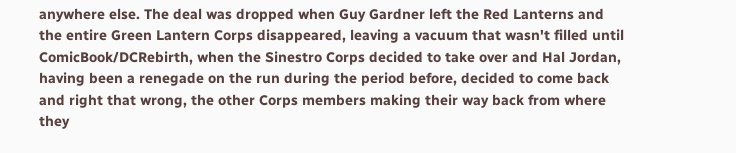anywhere else. The deal was dropped when Guy Gardner left the Red Lanterns and the entire Green Lantern Corps disappeared, leaving a vacuum that wasn't filled until ComicBook/DCRebirth, when the Sinestro Corps decided to take over and Hal Jordan, having been a renegade on the run during the period before, decided to come back and right that wrong, the other Corps members making their way back from where they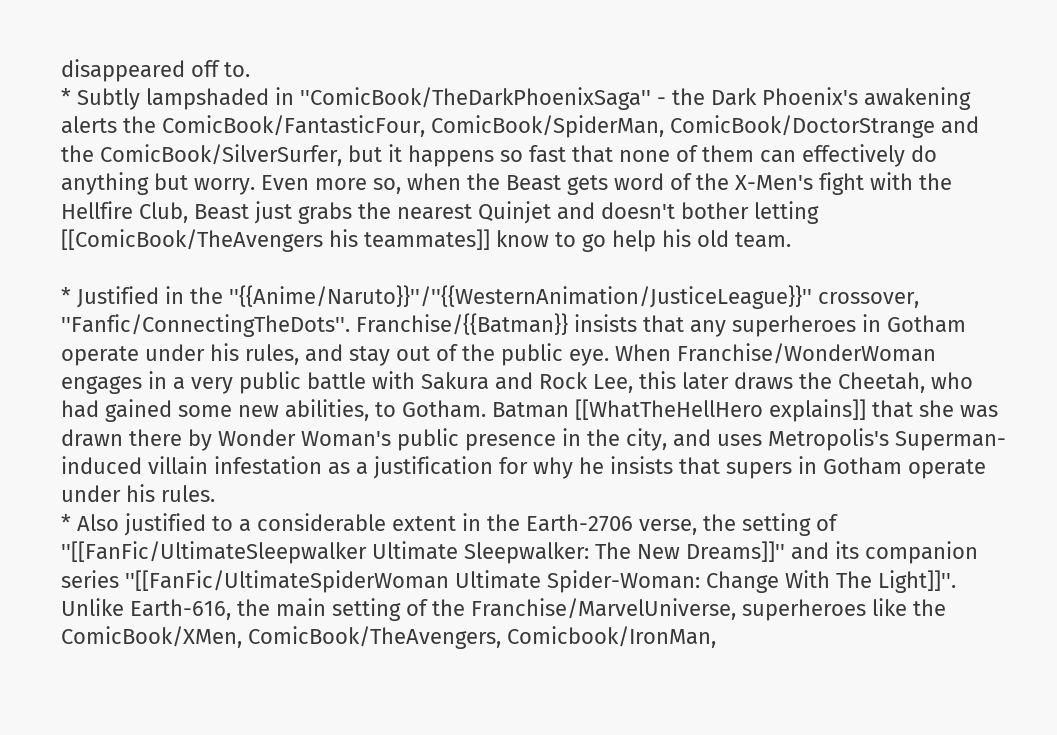disappeared off to.
* Subtly lampshaded in ''ComicBook/TheDarkPhoenixSaga'' - the Dark Phoenix's awakening alerts the ComicBook/FantasticFour, ComicBook/SpiderMan, ComicBook/DoctorStrange and the ComicBook/SilverSurfer, but it happens so fast that none of them can effectively do anything but worry. Even more so, when the Beast gets word of the X-Men's fight with the Hellfire Club, Beast just grabs the nearest Quinjet and doesn't bother letting [[ComicBook/TheAvengers his teammates]] know to go help his old team.

* Justified in the ''{{Anime/Naruto}}''/''{{WesternAnimation/JusticeLeague}}'' crossover, ''Fanfic/ConnectingTheDots''. Franchise/{{Batman}} insists that any superheroes in Gotham operate under his rules, and stay out of the public eye. When Franchise/WonderWoman engages in a very public battle with Sakura and Rock Lee, this later draws the Cheetah, who had gained some new abilities, to Gotham. Batman [[WhatTheHellHero explains]] that she was drawn there by Wonder Woman's public presence in the city, and uses Metropolis's Superman-induced villain infestation as a justification for why he insists that supers in Gotham operate under his rules.
* Also justified to a considerable extent in the Earth-2706 verse, the setting of ''[[FanFic/UltimateSleepwalker Ultimate Sleepwalker: The New Dreams]]'' and its companion series ''[[FanFic/UltimateSpiderWoman Ultimate Spider-Woman: Change With The Light]]''. Unlike Earth-616, the main setting of the Franchise/MarvelUniverse, superheroes like the ComicBook/XMen, ComicBook/TheAvengers, Comicbook/IronMan,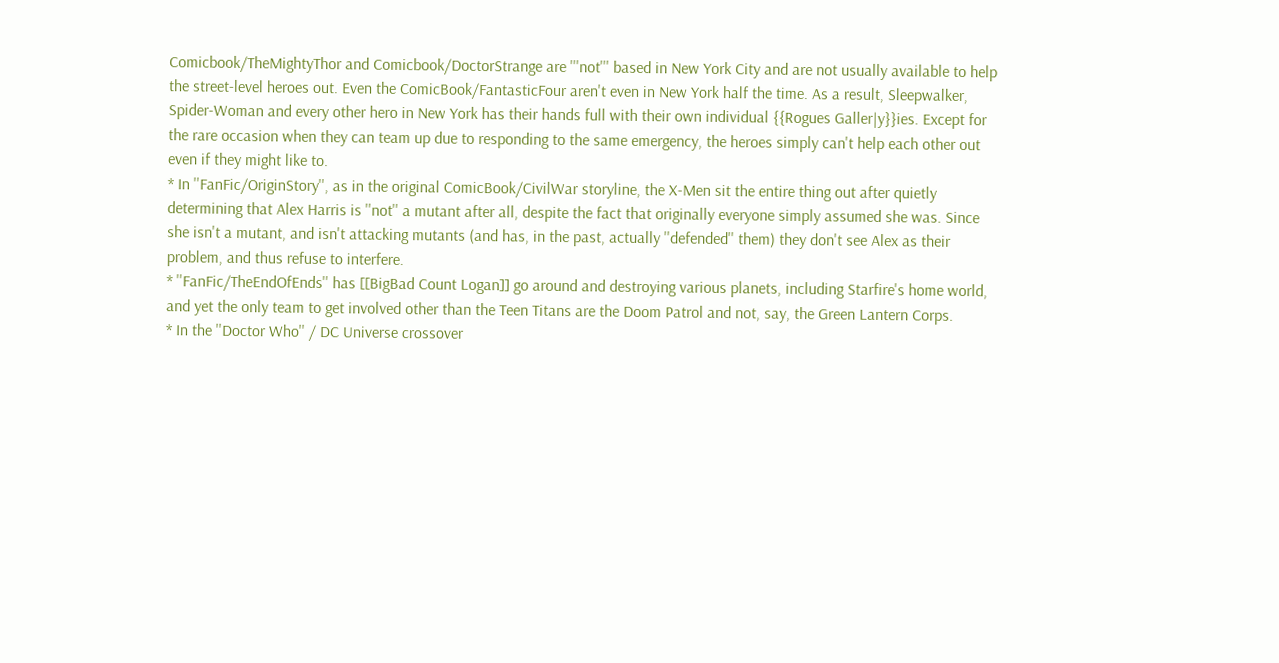Comicbook/TheMightyThor and Comicbook/DoctorStrange are '''not''' based in New York City and are not usually available to help the street-level heroes out. Even the ComicBook/FantasticFour aren't even in New York half the time. As a result, Sleepwalker, Spider-Woman and every other hero in New York has their hands full with their own individual {{Rogues Galler|y}}ies. Except for the rare occasion when they can team up due to responding to the same emergency, the heroes simply can't help each other out even if they might like to.
* In ''FanFic/OriginStory'', as in the original ComicBook/CivilWar storyline, the X-Men sit the entire thing out after quietly determining that Alex Harris is ''not'' a mutant after all, despite the fact that originally everyone simply assumed she was. Since she isn't a mutant, and isn't attacking mutants (and has, in the past, actually ''defended'' them) they don't see Alex as their problem, and thus refuse to interfere.
* ''FanFic/TheEndOfEnds'' has [[BigBad Count Logan]] go around and destroying various planets, including Starfire's home world, and yet the only team to get involved other than the Teen Titans are the Doom Patrol and not, say, the Green Lantern Corps.
* In the ''Doctor Who'' / DC Universe crossover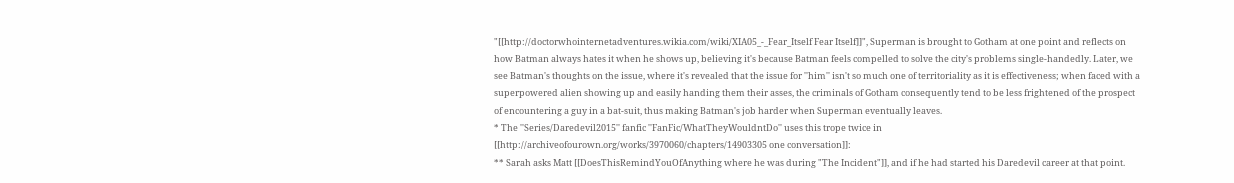"[[http://doctorwhointernetadventures.wikia.com/wiki/XIA05_-_Fear_Itself Fear Itself]]", Superman is brought to Gotham at one point and reflects on how Batman always hates it when he shows up, believing it's because Batman feels compelled to solve the city's problems single-handedly. Later, we see Batman's thoughts on the issue, where it's revealed that the issue for ''him'' isn't so much one of territoriality as it is effectiveness; when faced with a superpowered alien showing up and easily handing them their asses, the criminals of Gotham consequently tend to be less frightened of the prospect of encountering a guy in a bat-suit, thus making Batman's job harder when Superman eventually leaves.
* The ''Series/Daredevil2015'' fanfic ''FanFic/WhatTheyWouldntDo'' uses this trope twice in [[http://archiveofourown.org/works/3970060/chapters/14903305 one conversation]]:
** Sarah asks Matt [[DoesThisRemindYouOfAnything where he was during "The Incident"]], and if he had started his Daredevil career at that point.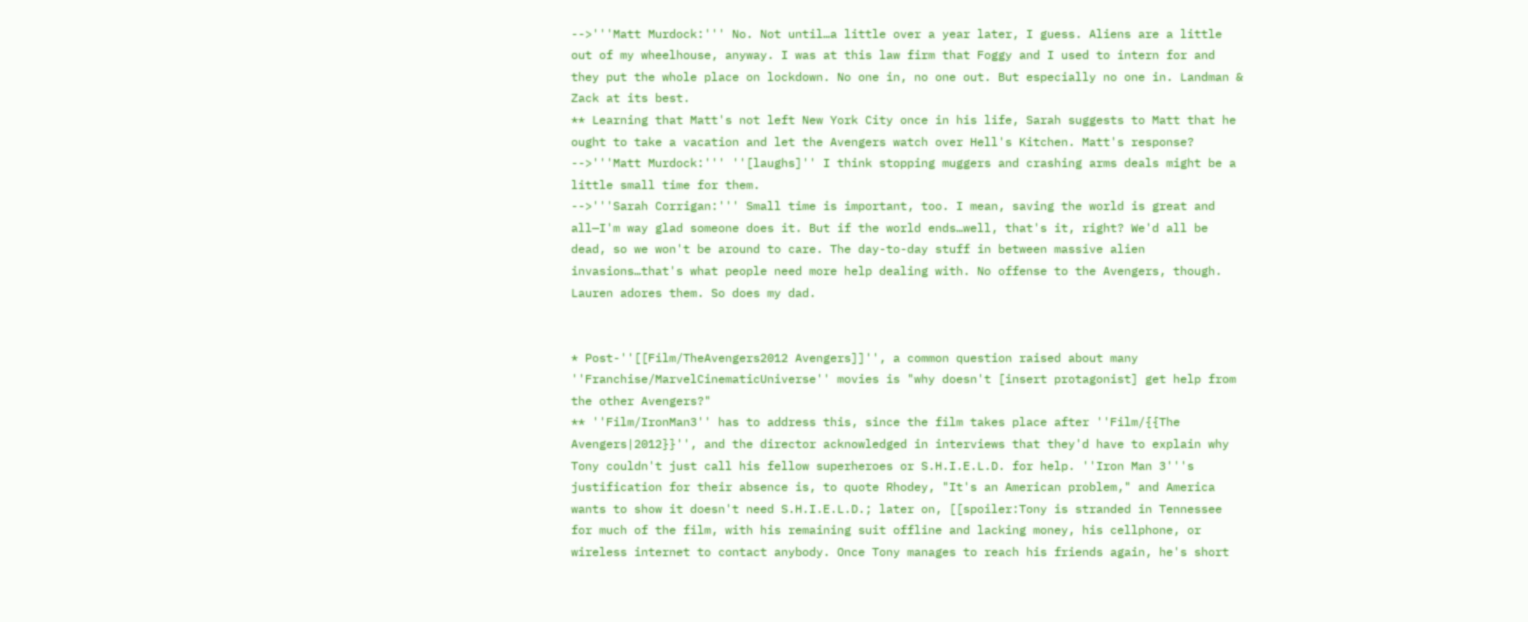-->'''Matt Murdock:''' No. Not until…a little over a year later, I guess. Aliens are a little out of my wheelhouse, anyway. I was at this law firm that Foggy and I used to intern for and they put the whole place on lockdown. No one in, no one out. But especially no one in. Landman & Zack at its best.
** Learning that Matt's not left New York City once in his life, Sarah suggests to Matt that he ought to take a vacation and let the Avengers watch over Hell's Kitchen. Matt's response?
-->'''Matt Murdock:''' ''[laughs]'' I think stopping muggers and crashing arms deals might be a little small time for them.
-->'''Sarah Corrigan:''' Small time is important, too. I mean, saving the world is great and all—I'm way glad someone does it. But if the world ends…well, that's it, right? We'd all be dead, so we won't be around to care. The day-to-day stuff in between massive alien invasions…that's what people need more help dealing with. No offense to the Avengers, though. Lauren adores them. So does my dad.


* Post-''[[Film/TheAvengers2012 Avengers]]'', a common question raised about many ''Franchise/MarvelCinematicUniverse'' movies is "why doesn't [insert protagonist] get help from the other Avengers?"
** ''Film/IronMan3'' has to address this, since the film takes place after ''Film/{{The Avengers|2012}}'', and the director acknowledged in interviews that they'd have to explain why Tony couldn't just call his fellow superheroes or S.H.I.E.L.D. for help. ''Iron Man 3'''s justification for their absence is, to quote Rhodey, "It's an American problem," and America wants to show it doesn't need S.H.I.E.L.D.; later on, [[spoiler:Tony is stranded in Tennessee for much of the film, with his remaining suit offline and lacking money, his cellphone, or wireless internet to contact anybody. Once Tony manages to reach his friends again, he's short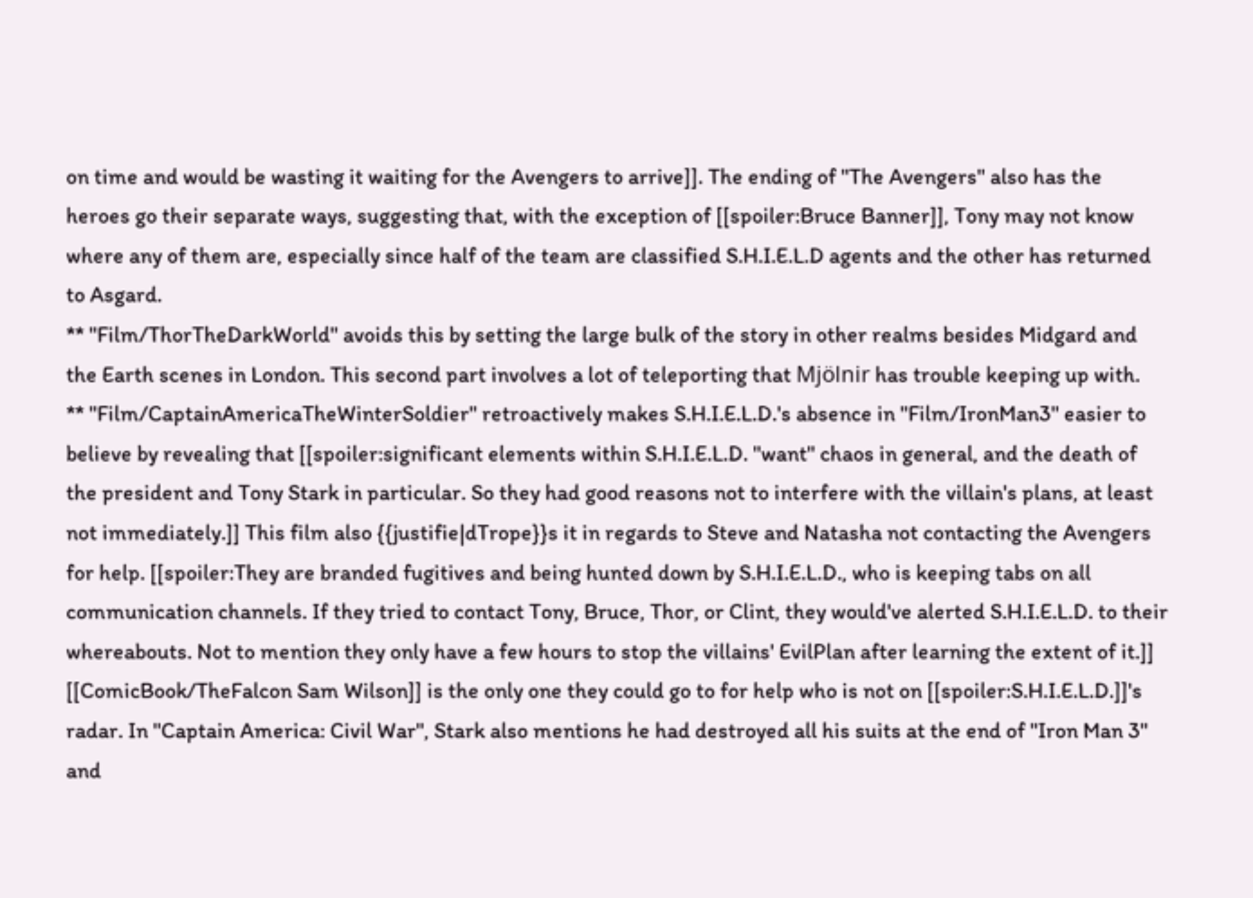on time and would be wasting it waiting for the Avengers to arrive]]. The ending of ''The Avengers'' also has the heroes go their separate ways, suggesting that, with the exception of [[spoiler:Bruce Banner]], Tony may not know where any of them are, especially since half of the team are classified S.H.I.E.L.D agents and the other has returned to Asgard.
** ''Film/ThorTheDarkWorld'' avoids this by setting the large bulk of the story in other realms besides Midgard and the Earth scenes in London. This second part involves a lot of teleporting that Mjölnir has trouble keeping up with.
** ''Film/CaptainAmericaTheWinterSoldier'' retroactively makes S.H.I.E.L.D.'s absence in ''Film/IronMan3'' easier to believe by revealing that [[spoiler:significant elements within S.H.I.E.L.D. ''want'' chaos in general, and the death of the president and Tony Stark in particular. So they had good reasons not to interfere with the villain's plans, at least not immediately.]] This film also {{justifie|dTrope}}s it in regards to Steve and Natasha not contacting the Avengers for help. [[spoiler:They are branded fugitives and being hunted down by S.H.I.E.L.D., who is keeping tabs on all communication channels. If they tried to contact Tony, Bruce, Thor, or Clint, they would've alerted S.H.I.E.L.D. to their whereabouts. Not to mention they only have a few hours to stop the villains' EvilPlan after learning the extent of it.]] [[ComicBook/TheFalcon Sam Wilson]] is the only one they could go to for help who is not on [[spoiler:S.H.I.E.L.D.]]'s radar. In ''Captain America: Civil War'', Stark also mentions he had destroyed all his suits at the end of ''Iron Man 3'' and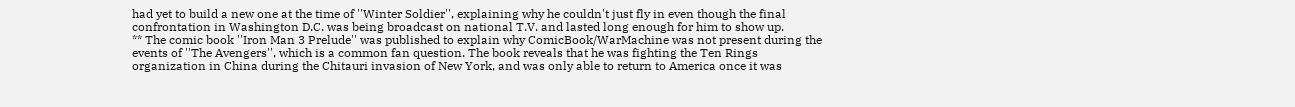had yet to build a new one at the time of ''Winter Soldier'', explaining why he couldn't just fly in even though the final confrontation in Washington D.C. was being broadcast on national T.V. and lasted long enough for him to show up.
** The comic book ''Iron Man 3 Prelude'' was published to explain why ComicBook/WarMachine was not present during the events of ''The Avengers'', which is a common fan question. The book reveals that he was fighting the Ten Rings organization in China during the Chitauri invasion of New York, and was only able to return to America once it was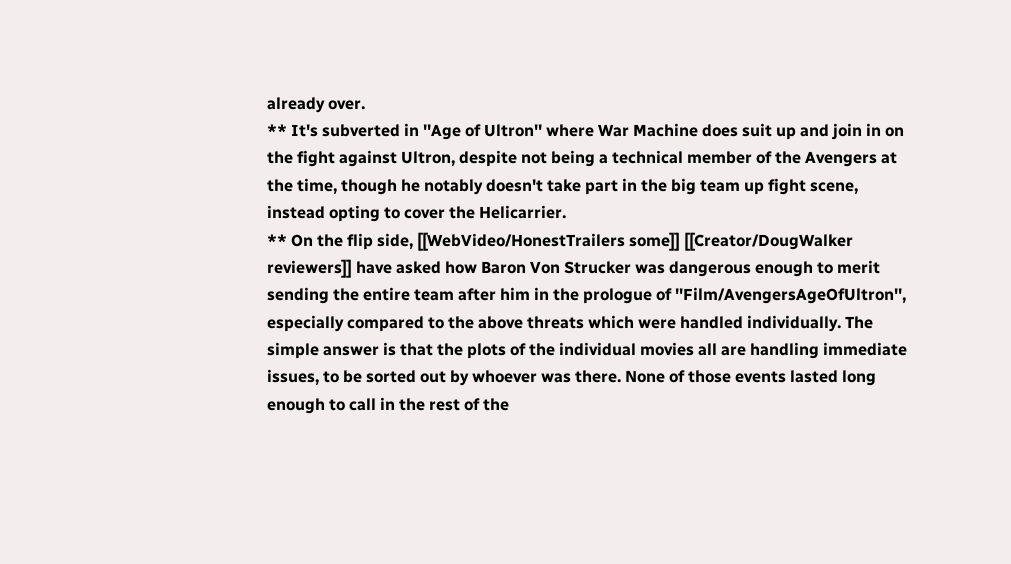already over.
** It's subverted in ''Age of Ultron'' where War Machine does suit up and join in on the fight against Ultron, despite not being a technical member of the Avengers at the time, though he notably doesn't take part in the big team up fight scene, instead opting to cover the Helicarrier.
** On the flip side, [[WebVideo/HonestTrailers some]] [[Creator/DougWalker reviewers]] have asked how Baron Von Strucker was dangerous enough to merit sending the entire team after him in the prologue of ''Film/AvengersAgeOfUltron'', especially compared to the above threats which were handled individually. The simple answer is that the plots of the individual movies all are handling immediate issues, to be sorted out by whoever was there. None of those events lasted long enough to call in the rest of the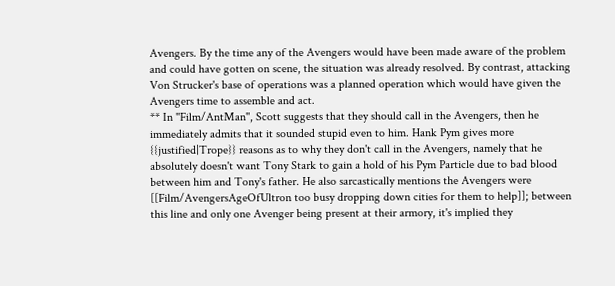Avengers. By the time any of the Avengers would have been made aware of the problem and could have gotten on scene, the situation was already resolved. By contrast, attacking Von Strucker's base of operations was a planned operation which would have given the Avengers time to assemble and act.
** In ''Film/AntMan'', Scott suggests that they should call in the Avengers, then he immediately admits that it sounded stupid even to him. Hank Pym gives more {{justified|Trope}} reasons as to why they don't call in the Avengers, namely that he absolutely doesn't want Tony Stark to gain a hold of his Pym Particle due to bad blood between him and Tony's father. He also sarcastically mentions the Avengers were [[Film/AvengersAgeOfUltron too busy dropping down cities for them to help]]; between this line and only one Avenger being present at their armory, it's implied they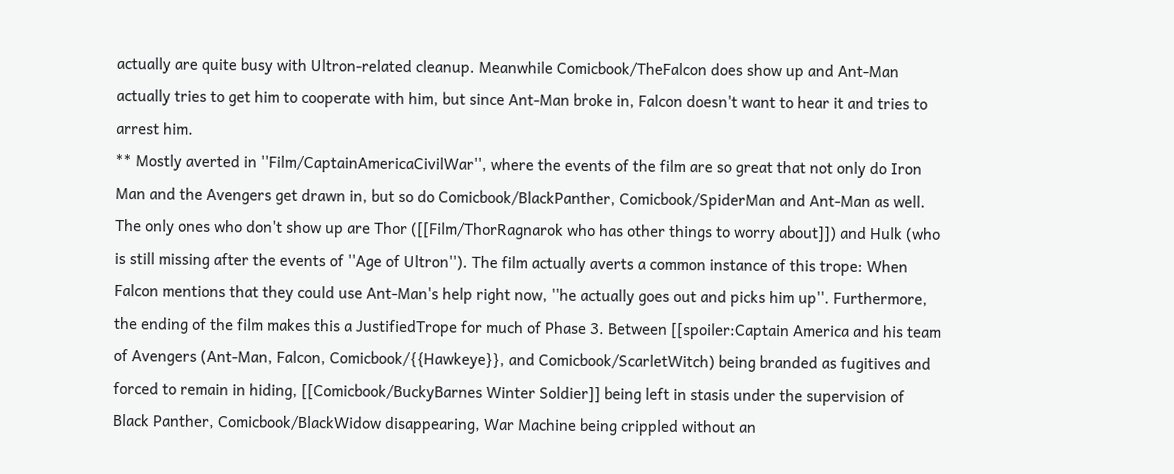actually are quite busy with Ultron-related cleanup. Meanwhile Comicbook/TheFalcon does show up and Ant-Man actually tries to get him to cooperate with him, but since Ant-Man broke in, Falcon doesn't want to hear it and tries to arrest him.
** Mostly averted in ''Film/CaptainAmericaCivilWar'', where the events of the film are so great that not only do Iron Man and the Avengers get drawn in, but so do Comicbook/BlackPanther, Comicbook/SpiderMan and Ant-Man as well. The only ones who don't show up are Thor ([[Film/ThorRagnarok who has other things to worry about]]) and Hulk (who is still missing after the events of ''Age of Ultron''). The film actually averts a common instance of this trope: When Falcon mentions that they could use Ant-Man's help right now, ''he actually goes out and picks him up''. Furthermore, the ending of the film makes this a JustifiedTrope for much of Phase 3. Between [[spoiler:Captain America and his team of Avengers (Ant-Man, Falcon, Comicbook/{{Hawkeye}}, and Comicbook/ScarletWitch) being branded as fugitives and forced to remain in hiding, [[Comicbook/BuckyBarnes Winter Soldier]] being left in stasis under the supervision of Black Panther, Comicbook/BlackWidow disappearing, War Machine being crippled without an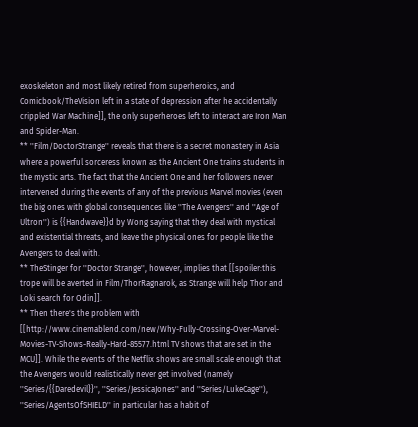exoskeleton and most likely retired from superheroics, and Comicbook/TheVision left in a state of depression after he accidentally crippled War Machine]], the only superheroes left to interact are Iron Man and Spider-Man.
** ''Film/DoctorStrange'' reveals that there is a secret monastery in Asia where a powerful sorceress known as the Ancient One trains students in the mystic arts. The fact that the Ancient One and her followers never intervened during the events of any of the previous Marvel movies (even the big ones with global consequences like ''The Avengers'' and ''Age of Ultron'') is {{Handwave}}d by Wong saying that they deal with mystical and existential threats, and leave the physical ones for people like the Avengers to deal with.
** TheStinger for ''Doctor Strange'', however, implies that [[spoiler:this trope will be averted in Film/ThorRagnarok, as Strange will help Thor and Loki search for Odin]].
** Then there's the problem with [[http://www.cinemablend.com/new/Why-Fully-Crossing-Over-Marvel-Movies-TV-Shows-Really-Hard-85577.html TV shows that are set in the MCU]]. While the events of the Netflix shows are small scale enough that the Avengers would realistically never get involved (namely ''Series/{{Daredevil}}'', ''Series/JessicaJones'' and ''Series/LukeCage''), ''Series/AgentsOfSHIELD'' in particular has a habit of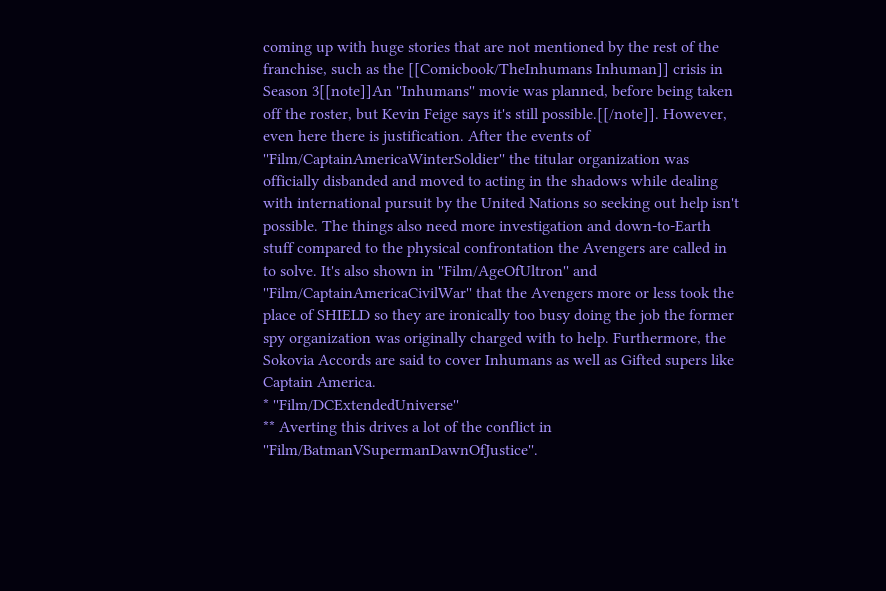coming up with huge stories that are not mentioned by the rest of the franchise, such as the [[Comicbook/TheInhumans Inhuman]] crisis in Season 3[[note]]An ''Inhumans'' movie was planned, before being taken off the roster, but Kevin Feige says it's still possible.[[/note]]. However, even here there is justification. After the events of ''Film/CaptainAmericaWinterSoldier'' the titular organization was officially disbanded and moved to acting in the shadows while dealing with international pursuit by the United Nations so seeking out help isn't possible. The things also need more investigation and down-to-Earth stuff compared to the physical confrontation the Avengers are called in to solve. It's also shown in ''Film/AgeOfUltron'' and ''Film/CaptainAmericaCivilWar'' that the Avengers more or less took the place of SHIELD so they are ironically too busy doing the job the former spy organization was originally charged with to help. Furthermore, the Sokovia Accords are said to cover Inhumans as well as Gifted supers like Captain America.
* ''Film/DCExtendedUniverse''
** Averting this drives a lot of the conflict in ''Film/BatmanVSupermanDawnOfJustice''.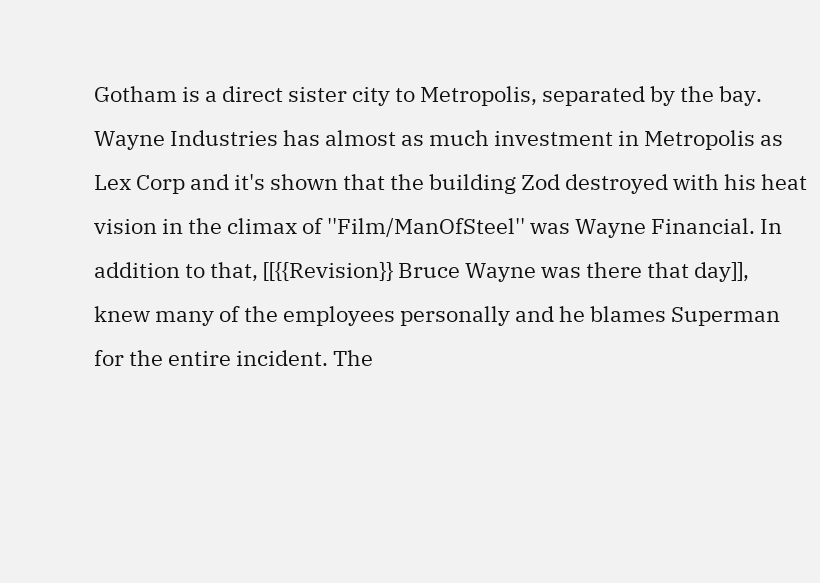Gotham is a direct sister city to Metropolis, separated by the bay. Wayne Industries has almost as much investment in Metropolis as Lex Corp and it's shown that the building Zod destroyed with his heat vision in the climax of ''Film/ManOfSteel'' was Wayne Financial. In addition to that, [[{{Revision}} Bruce Wayne was there that day]], knew many of the employees personally and he blames Superman for the entire incident. The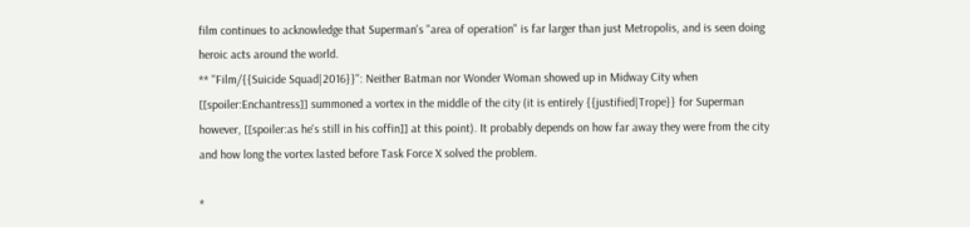film continues to acknowledge that Superman's "area of operation" is far larger than just Metropolis, and is seen doing heroic acts around the world.
** ''Film/{{Suicide Squad|2016}}'': Neither Batman nor Wonder Woman showed up in Midway City when [[spoiler:Enchantress]] summoned a vortex in the middle of the city (it is entirely {{justified|Trope}} for Superman however, [[spoiler:as he's still in his coffin]] at this point). It probably depends on how far away they were from the city and how long the vortex lasted before Task Force X solved the problem.

*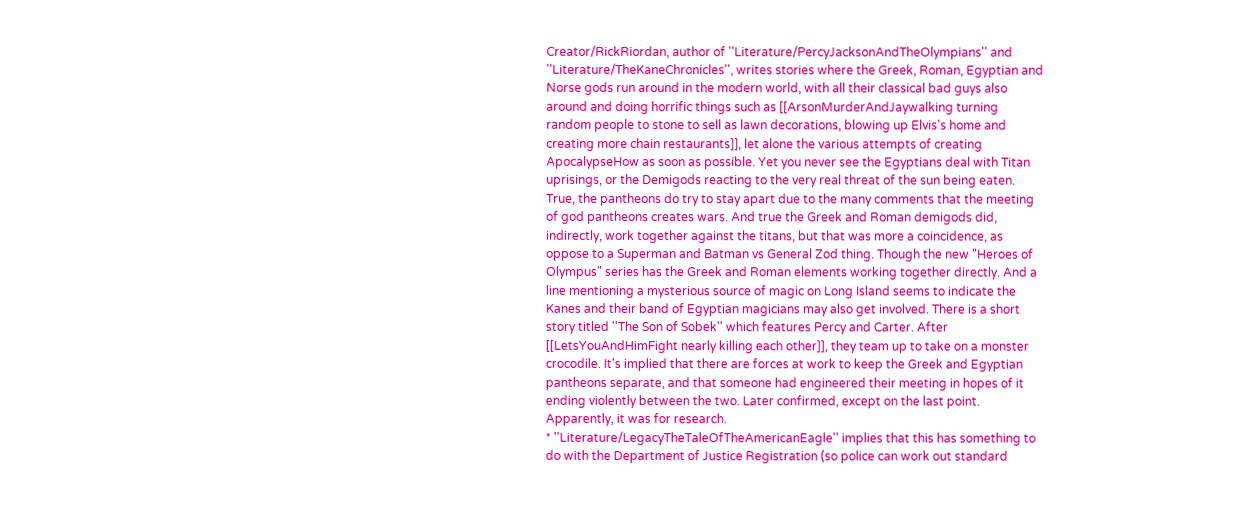Creator/RickRiordan, author of ''Literature/PercyJacksonAndTheOlympians'' and ''Literature/TheKaneChronicles'', writes stories where the Greek, Roman, Egyptian and Norse gods run around in the modern world, with all their classical bad guys also around and doing horrific things such as [[ArsonMurderAndJaywalking turning random people to stone to sell as lawn decorations, blowing up Elvis's home and creating more chain restaurants]], let alone the various attempts of creating ApocalypseHow as soon as possible. Yet you never see the Egyptians deal with Titan uprisings, or the Demigods reacting to the very real threat of the sun being eaten. True, the pantheons do try to stay apart due to the many comments that the meeting of god pantheons creates wars. And true the Greek and Roman demigods did, indirectly, work together against the titans, but that was more a coincidence, as oppose to a Superman and Batman vs General Zod thing. Though the new "Heroes of Olympus" series has the Greek and Roman elements working together directly. And a line mentioning a mysterious source of magic on Long Island seems to indicate the Kanes and their band of Egyptian magicians may also get involved. There is a short story titled ''The Son of Sobek'' which features Percy and Carter. After [[LetsYouAndHimFight nearly killing each other]], they team up to take on a monster crocodile. It's implied that there are forces at work to keep the Greek and Egyptian pantheons separate, and that someone had engineered their meeting in hopes of it ending violently between the two. Later confirmed, except on the last point. Apparently, it was for research.
* ''Literature/LegacyTheTaleOfTheAmericanEagle'' implies that this has something to do with the Department of Justice Registration (so police can work out standard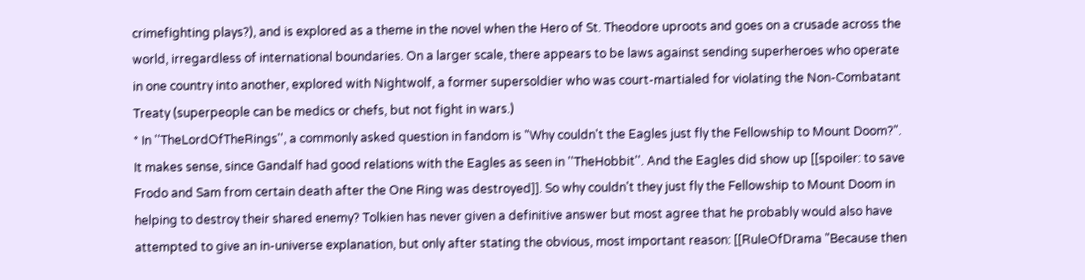crimefighting plays?), and is explored as a theme in the novel when the Hero of St. Theodore uproots and goes on a crusade across the world, irregardless of international boundaries. On a larger scale, there appears to be laws against sending superheroes who operate in one country into another, explored with Nightwolf, a former supersoldier who was court-martialed for violating the Non-Combatant Treaty (superpeople can be medics or chefs, but not fight in wars.)
* In ''TheLordOfTheRings'', a commonly asked question in fandom is "Why couldn't the Eagles just fly the Fellowship to Mount Doom?". It makes sense, since Gandalf had good relations with the Eagles as seen in ''TheHobbit''. And the Eagles did show up [[spoiler: to save Frodo and Sam from certain death after the One Ring was destroyed]]. So why couldn't they just fly the Fellowship to Mount Doom in helping to destroy their shared enemy? Tolkien has never given a definitive answer but most agree that he probably would also have attempted to give an in-universe explanation, but only after stating the obvious, most important reason: [[RuleOfDrama "Because then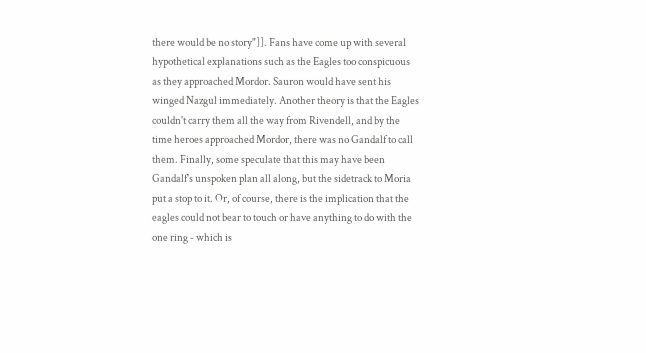there would be no story"]]. Fans have come up with several hypothetical explanations such as the Eagles too conspicuous as they approached Mordor. Sauron would have sent his winged Nazgul immediately. Another theory is that the Eagles couldn't carry them all the way from Rivendell, and by the time heroes approached Mordor, there was no Gandalf to call them. Finally, some speculate that this may have been Gandalf's unspoken plan all along, but the sidetrack to Moria put a stop to it. Or, of course, there is the implication that the eagles could not bear to touch or have anything to do with the one ring - which is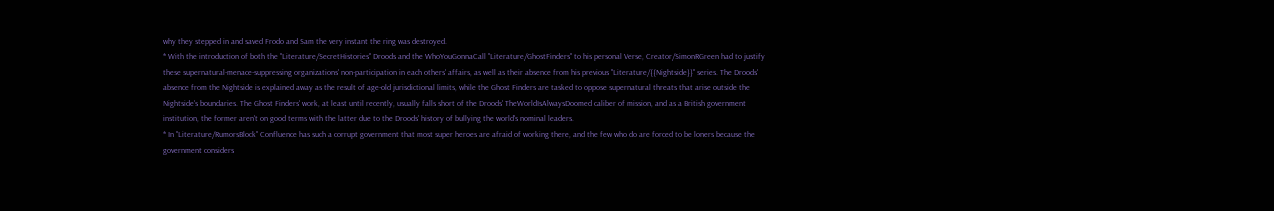why they stepped in and saved Frodo and Sam the very instant the ring was destroyed.
* With the introduction of both the ''Literature/SecretHistories'' Droods and the WhoYouGonnaCall ''Literature/GhostFinders'' to his personal Verse, Creator/SimonRGreen had to justify these supernatural-menace-suppressing organizations' non-participation in each others' affairs, as well as their absence from his previous ''Literature/{{Nightside}}'' series. The Droods' absence from the Nightside is explained away as the result of age-old jurisdictional limits, while the Ghost Finders are tasked to oppose supernatural threats that arise outside the Nightside's boundaries. The Ghost Finders' work, at least until recently, usually falls short of the Droods' TheWorldIsAlwaysDoomed caliber of mission, and as a British government institution, the former aren't on good terms with the latter due to the Droods' history of bullying the world's nominal leaders.
* In ''Literature/RumorsBlock'' Confluence has such a corrupt government that most super heroes are afraid of working there, and the few who do are forced to be loners because the government considers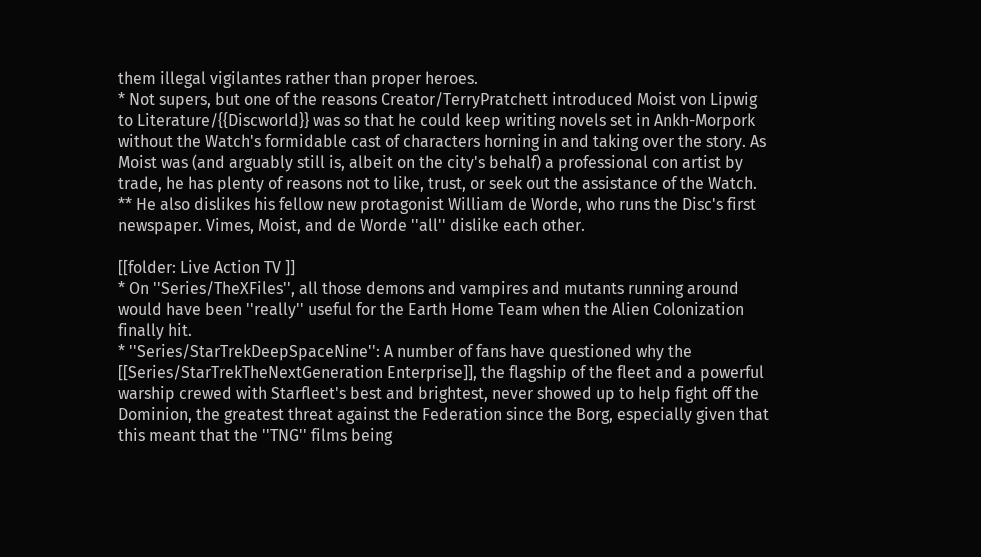them illegal vigilantes rather than proper heroes.
* Not supers, but one of the reasons Creator/TerryPratchett introduced Moist von Lipwig to Literature/{{Discworld}} was so that he could keep writing novels set in Ankh-Morpork without the Watch's formidable cast of characters horning in and taking over the story. As Moist was (and arguably still is, albeit on the city's behalf) a professional con artist by trade, he has plenty of reasons not to like, trust, or seek out the assistance of the Watch.
** He also dislikes his fellow new protagonist William de Worde, who runs the Disc's first newspaper. Vimes, Moist, and de Worde ''all'' dislike each other.

[[folder: Live Action TV ]]
* On ''Series/TheXFiles'', all those demons and vampires and mutants running around would have been ''really'' useful for the Earth Home Team when the Alien Colonization finally hit.
* ''Series/StarTrekDeepSpaceNine'': A number of fans have questioned why the [[Series/StarTrekTheNextGeneration Enterprise]], the flagship of the fleet and a powerful warship crewed with Starfleet's best and brightest, never showed up to help fight off the Dominion, the greatest threat against the Federation since the Borg, especially given that this meant that the ''TNG'' films being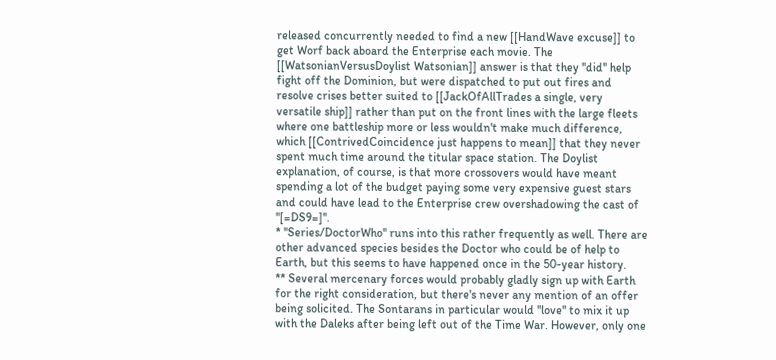released concurrently needed to find a new [[HandWave excuse]] to get Worf back aboard the Enterprise each movie. The [[WatsonianVersusDoylist Watsonian]] answer is that they ''did'' help fight off the Dominion, but were dispatched to put out fires and resolve crises better suited to [[JackOfAllTrades a single, very versatile ship]] rather than put on the front lines with the large fleets where one battleship more or less wouldn't make much difference, which [[ContrivedCoincidence just happens to mean]] that they never spent much time around the titular space station. The Doylist explanation, of course, is that more crossovers would have meant spending a lot of the budget paying some very expensive guest stars and could have lead to the Enterprise crew overshadowing the cast of ''[=DS9=]''.
* ''Series/DoctorWho'' runs into this rather frequently as well. There are other advanced species besides the Doctor who could be of help to Earth, but this seems to have happened once in the 50-year history.
** Several mercenary forces would probably gladly sign up with Earth for the right consideration, but there's never any mention of an offer being solicited. The Sontarans in particular would ''love'' to mix it up with the Daleks after being left out of the Time War. However, only one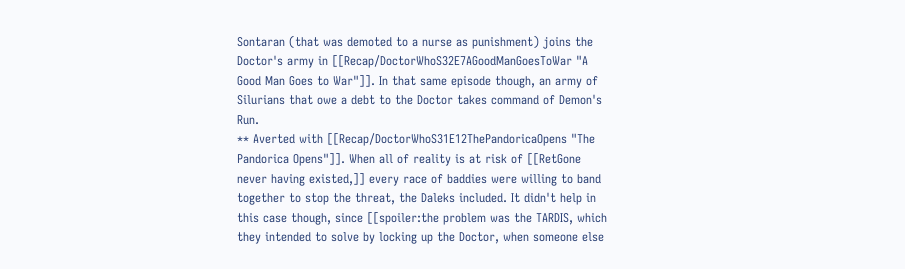Sontaran (that was demoted to a nurse as punishment) joins the Doctor's army in [[Recap/DoctorWhoS32E7AGoodManGoesToWar "A Good Man Goes to War"]]. In that same episode though, an army of Silurians that owe a debt to the Doctor takes command of Demon's Run.
** Averted with [[Recap/DoctorWhoS31E12ThePandoricaOpens "The Pandorica Opens"]]. When all of reality is at risk of [[RetGone never having existed,]] every race of baddies were willing to band together to stop the threat, the Daleks included. It didn't help in this case though, since [[spoiler:the problem was the TARDIS, which they intended to solve by locking up the Doctor, when someone else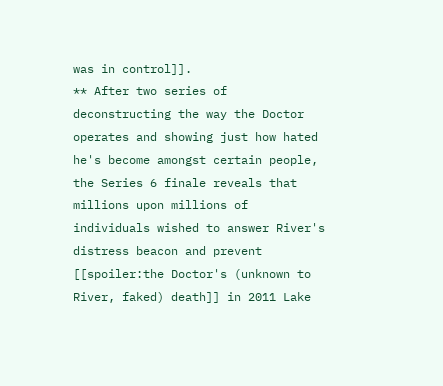was in control]].
** After two series of deconstructing the way the Doctor operates and showing just how hated he's become amongst certain people, the Series 6 finale reveals that millions upon millions of individuals wished to answer River's distress beacon and prevent [[spoiler:the Doctor's (unknown to River, faked) death]] in 2011 Lake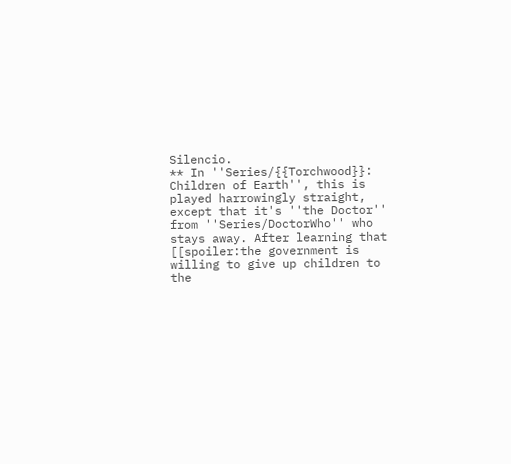Silencio.
** In ''Series/{{Torchwood}}: Children of Earth'', this is played harrowingly straight, except that it's ''the Doctor'' from ''Series/DoctorWho'' who stays away. After learning that [[spoiler:the government is willing to give up children to the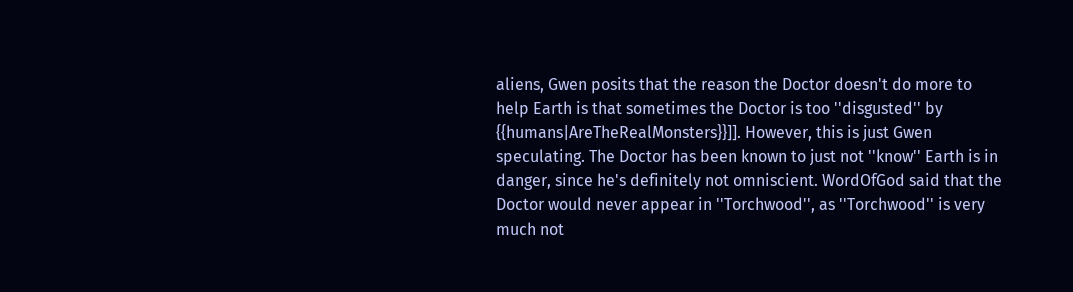aliens, Gwen posits that the reason the Doctor doesn't do more to help Earth is that sometimes the Doctor is too ''disgusted'' by {{humans|AreTheRealMonsters}}]]. However, this is just Gwen speculating. The Doctor has been known to just not ''know'' Earth is in danger, since he's definitely not omniscient. WordOfGod said that the Doctor would never appear in ''Torchwood'', as ''Torchwood'' is very much not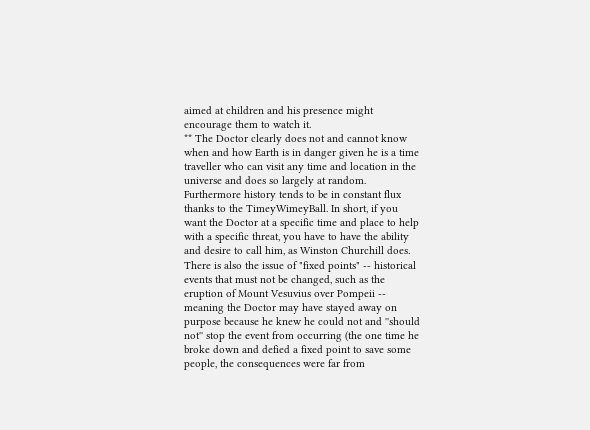aimed at children and his presence might encourage them to watch it.
** The Doctor clearly does not and cannot know when and how Earth is in danger given he is a time traveller who can visit any time and location in the universe and does so largely at random. Furthermore history tends to be in constant flux thanks to the TimeyWimeyBall. In short, if you want the Doctor at a specific time and place to help with a specific threat, you have to have the ability and desire to call him, as Winston Churchill does. There is also the issue of "fixed points" -- historical events that must not be changed, such as the eruption of Mount Vesuvius over Pompeii -- meaning the Doctor may have stayed away on purpose because he knew he could not and ''should not'' stop the event from occurring (the one time he broke down and defied a fixed point to save some people, the consequences were far from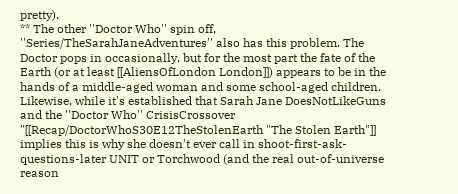pretty).
** The other ''Doctor Who'' spin off, ''Series/TheSarahJaneAdventures'' also has this problem. The Doctor pops in occasionally, but for the most part the fate of the Earth (or at least [[AliensOfLondon London]]) appears to be in the hands of a middle-aged woman and some school-aged children. Likewise, while it's established that Sarah Jane DoesNotLikeGuns and the ''Doctor Who'' CrisisCrossover "[[Recap/DoctorWhoS30E12TheStolenEarth "The Stolen Earth"]] implies this is why she doesn't ever call in shoot-first-ask-questions-later UNIT or Torchwood (and the real out-of-universe reason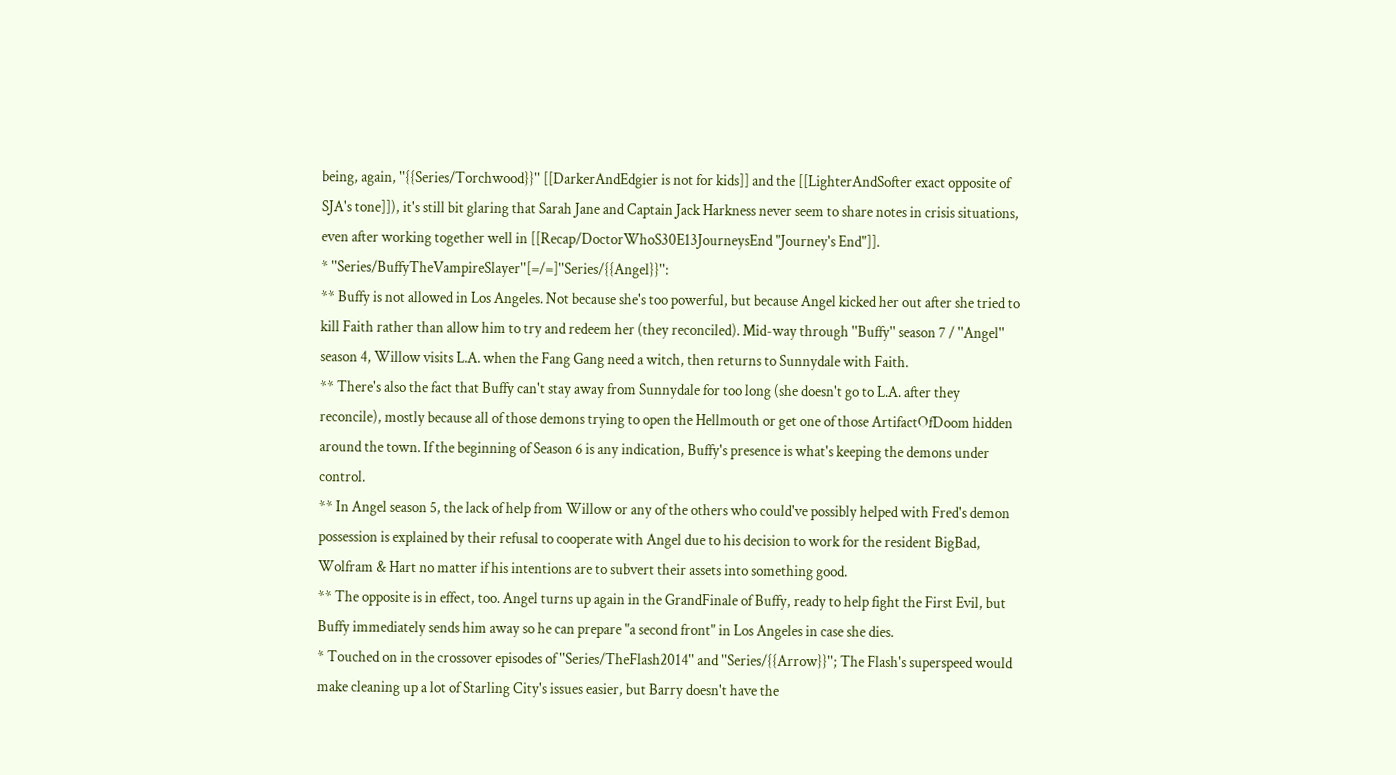being, again, ''{{Series/Torchwood}}'' [[DarkerAndEdgier is not for kids]] and the [[LighterAndSofter exact opposite of SJA's tone]]), it's still bit glaring that Sarah Jane and Captain Jack Harkness never seem to share notes in crisis situations, even after working together well in [[Recap/DoctorWhoS30E13JourneysEnd "Journey's End"]].
* ''Series/BuffyTheVampireSlayer''[=/=]''Series/{{Angel}}'':
** Buffy is not allowed in Los Angeles. Not because she's too powerful, but because Angel kicked her out after she tried to kill Faith rather than allow him to try and redeem her (they reconciled). Mid-way through ''Buffy'' season 7 / ''Angel'' season 4, Willow visits L.A. when the Fang Gang need a witch, then returns to Sunnydale with Faith.
** There's also the fact that Buffy can't stay away from Sunnydale for too long (she doesn't go to L.A. after they reconcile), mostly because all of those demons trying to open the Hellmouth or get one of those ArtifactOfDoom hidden around the town. If the beginning of Season 6 is any indication, Buffy's presence is what's keeping the demons under control.
** In Angel season 5, the lack of help from Willow or any of the others who could've possibly helped with Fred's demon possession is explained by their refusal to cooperate with Angel due to his decision to work for the resident BigBad, Wolfram & Hart no matter if his intentions are to subvert their assets into something good.
** The opposite is in effect, too. Angel turns up again in the GrandFinale of Buffy, ready to help fight the First Evil, but Buffy immediately sends him away so he can prepare "a second front" in Los Angeles in case she dies.
* Touched on in the crossover episodes of ''Series/TheFlash2014'' and ''Series/{{Arrow}}''; The Flash's superspeed would make cleaning up a lot of Starling City's issues easier, but Barry doesn't have the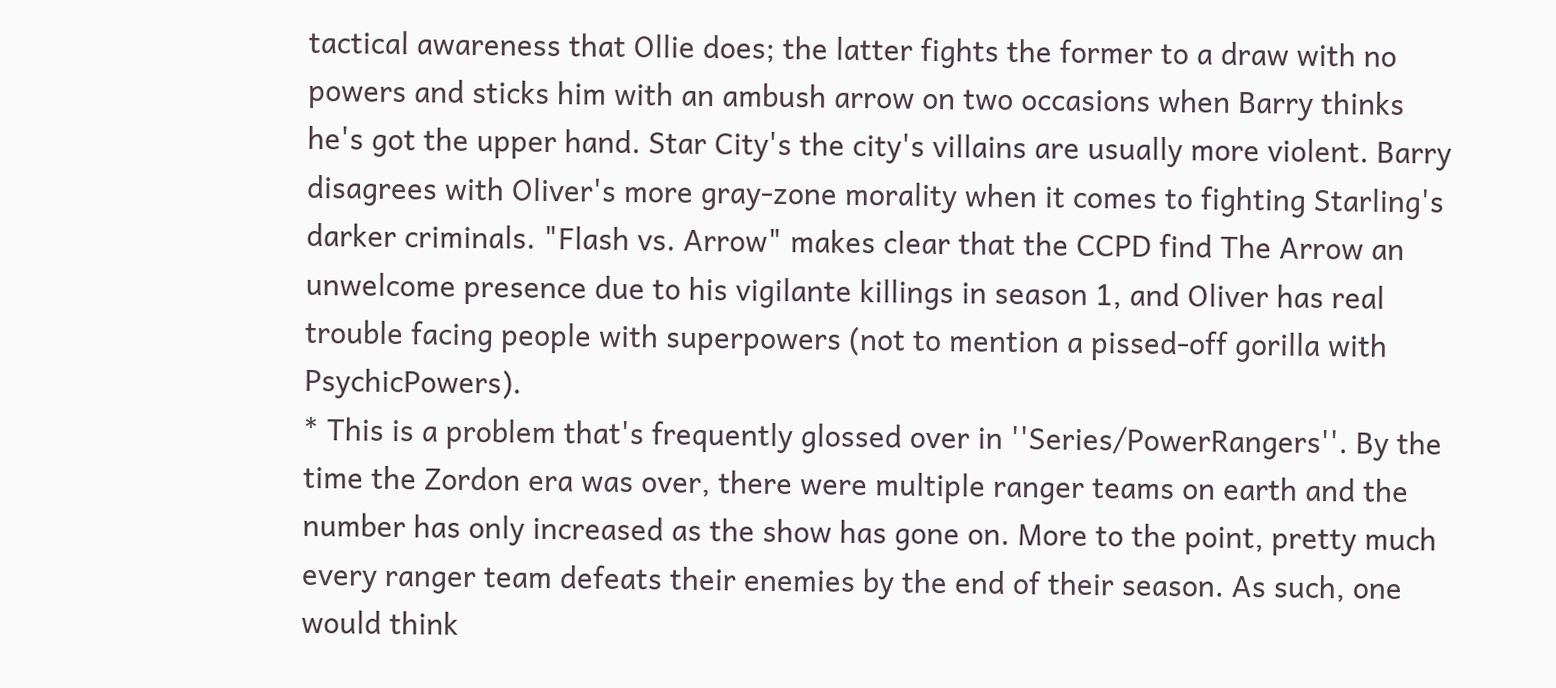tactical awareness that Ollie does; the latter fights the former to a draw with no powers and sticks him with an ambush arrow on two occasions when Barry thinks he's got the upper hand. Star City's the city's villains are usually more violent. Barry disagrees with Oliver's more gray-zone morality when it comes to fighting Starling's darker criminals. "Flash vs. Arrow" makes clear that the CCPD find The Arrow an unwelcome presence due to his vigilante killings in season 1, and Oliver has real trouble facing people with superpowers (not to mention a pissed-off gorilla with PsychicPowers).
* This is a problem that's frequently glossed over in ''Series/PowerRangers''. By the time the Zordon era was over, there were multiple ranger teams on earth and the number has only increased as the show has gone on. More to the point, pretty much every ranger team defeats their enemies by the end of their season. As such, one would think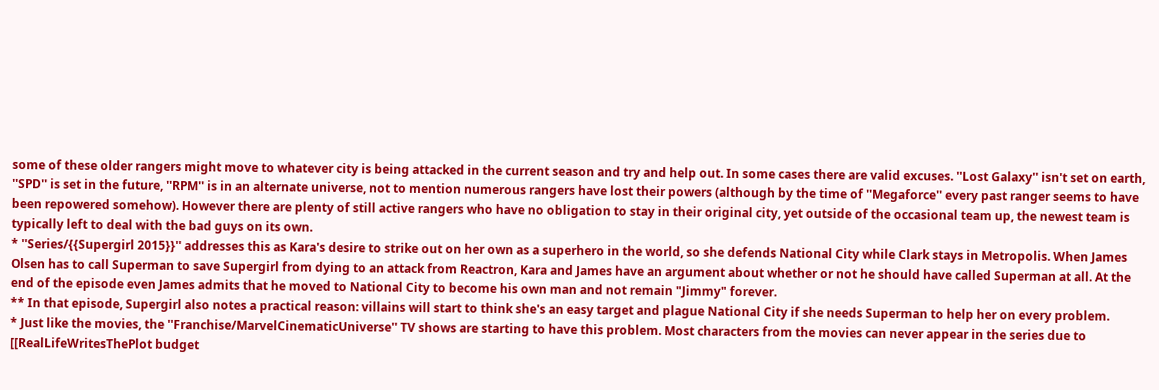some of these older rangers might move to whatever city is being attacked in the current season and try and help out. In some cases there are valid excuses. ''Lost Galaxy'' isn't set on earth, ''SPD'' is set in the future, ''RPM'' is in an alternate universe, not to mention numerous rangers have lost their powers (although by the time of ''Megaforce'' every past ranger seems to have been repowered somehow). However there are plenty of still active rangers who have no obligation to stay in their original city, yet outside of the occasional team up, the newest team is typically left to deal with the bad guys on its own.
* ''Series/{{Supergirl 2015}}'' addresses this as Kara's desire to strike out on her own as a superhero in the world, so she defends National City while Clark stays in Metropolis. When James Olsen has to call Superman to save Supergirl from dying to an attack from Reactron, Kara and James have an argument about whether or not he should have called Superman at all. At the end of the episode even James admits that he moved to National City to become his own man and not remain "Jimmy" forever.
** In that episode, Supergirl also notes a practical reason: villains will start to think she's an easy target and plague National City if she needs Superman to help her on every problem.
* Just like the movies, the ''Franchise/MarvelCinematicUniverse'' TV shows are starting to have this problem. Most characters from the movies can never appear in the series due to [[RealLifeWritesThePlot budget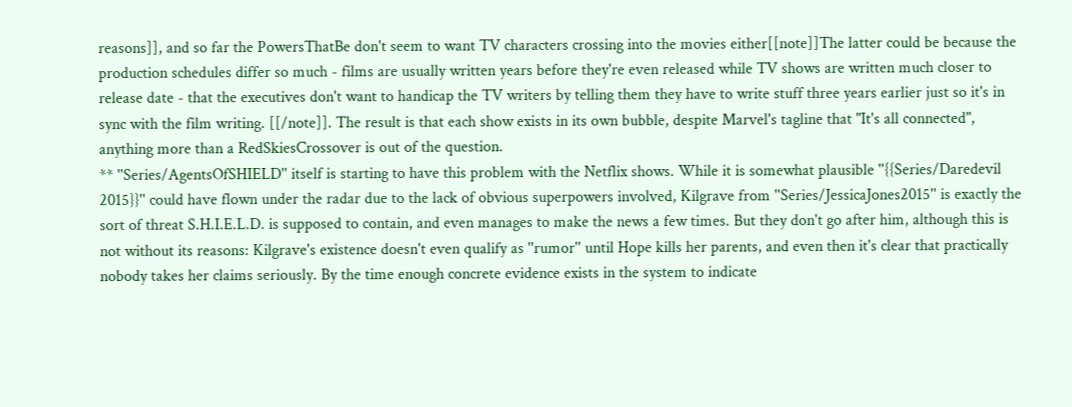reasons]], and so far the PowersThatBe don't seem to want TV characters crossing into the movies either[[note]]The latter could be because the production schedules differ so much - films are usually written years before they're even released while TV shows are written much closer to release date - that the executives don't want to handicap the TV writers by telling them they have to write stuff three years earlier just so it's in sync with the film writing. [[/note]]. The result is that each show exists in its own bubble, despite Marvel's tagline that "It's all connected", anything more than a RedSkiesCrossover is out of the question.
** ''Series/AgentsOfSHIELD'' itself is starting to have this problem with the Netflix shows. While it is somewhat plausible ''{{Series/Daredevil 2015}}'' could have flown under the radar due to the lack of obvious superpowers involved, Kilgrave from ''Series/JessicaJones2015'' is exactly the sort of threat S.H.I.E.L.D. is supposed to contain, and even manages to make the news a few times. But they don't go after him, although this is not without its reasons: Kilgrave's existence doesn't even qualify as ''rumor'' until Hope kills her parents, and even then it's clear that practically nobody takes her claims seriously. By the time enough concrete evidence exists in the system to indicate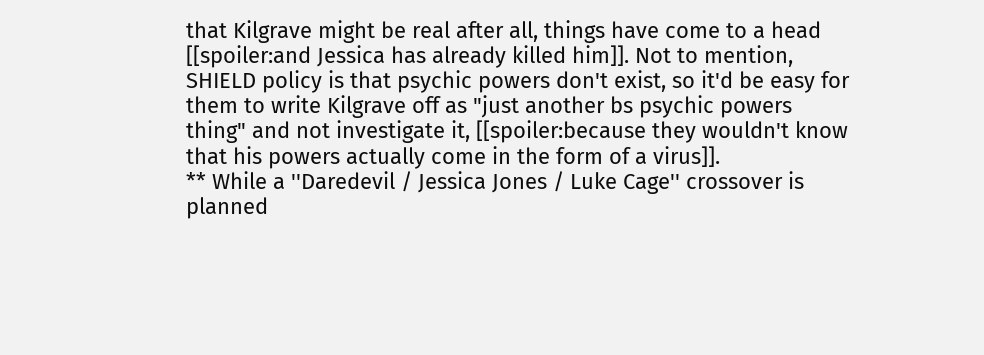that Kilgrave might be real after all, things have come to a head [[spoiler:and Jessica has already killed him]]. Not to mention, SHIELD policy is that psychic powers don't exist, so it'd be easy for them to write Kilgrave off as "just another bs psychic powers thing" and not investigate it, [[spoiler:because they wouldn't know that his powers actually come in the form of a virus]].
** While a ''Daredevil / Jessica Jones / Luke Cage'' crossover is planned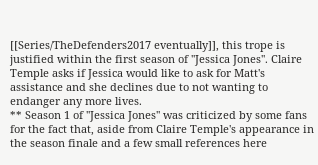[[Series/TheDefenders2017 eventually]], this trope is justified within the first season of ''Jessica Jones''. Claire Temple asks if Jessica would like to ask for Matt's assistance and she declines due to not wanting to endanger any more lives.
** Season 1 of ''Jessica Jones'' was criticized by some fans for the fact that, aside from Claire Temple's appearance in the season finale and a few small references here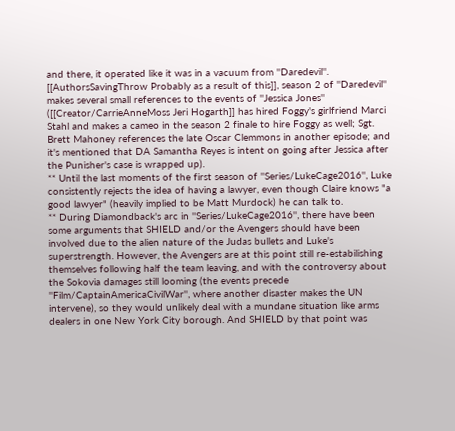and there, it operated like it was in a vacuum from ''Daredevil''. [[AuthorsSavingThrow Probably as a result of this]], season 2 of ''Daredevil'' makes several small references to the events of ''Jessica Jones'' ([[Creator/CarrieAnneMoss Jeri Hogarth]] has hired Foggy's girlfriend Marci Stahl and makes a cameo in the season 2 finale to hire Foggy as well; Sgt. Brett Mahoney references the late Oscar Clemmons in another episode; and it's mentioned that DA Samantha Reyes is intent on going after Jessica after the Punisher's case is wrapped up).
** Until the last moments of the first season of ''Series/LukeCage2016'', Luke consistently rejects the idea of having a lawyer, even though Claire knows "a good lawyer" (heavily implied to be Matt Murdock) he can talk to.
** During Diamondback's arc in ''Series/LukeCage2016'', there have been some arguments that SHIELD and/or the Avengers should have been involved due to the alien nature of the Judas bullets and Luke's superstrength. However, the Avengers are at this point still re-estabilishing themselves following half the team leaving, and with the controversy about the Sokovia damages still looming (the events precede ''Film/CaptainAmericaCivilWar'', where another disaster makes the UN intervene), so they would unlikely deal with a mundane situation like arms dealers in one New York City borough. And SHIELD by that point was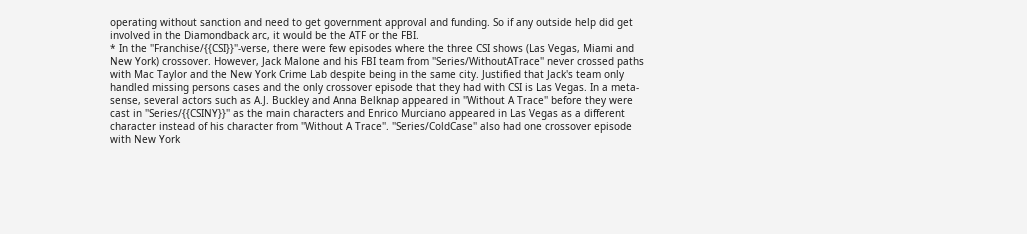operating without sanction and need to get government approval and funding. So if any outside help did get involved in the Diamondback arc, it would be the ATF or the FBI.
* In the ''Franchise/{{CSI}}''-verse, there were few episodes where the three CSI shows (Las Vegas, Miami and New York) crossover. However, Jack Malone and his FBI team from ''Series/WithoutATrace'' never crossed paths with Mac Taylor and the New York Crime Lab despite being in the same city. Justified that Jack's team only handled missing persons cases and the only crossover episode that they had with CSI is Las Vegas. In a meta-sense, several actors such as A.J. Buckley and Anna Belknap appeared in ''Without A Trace'' before they were cast in ''Series/{{CSINY}}'' as the main characters and Enrico Murciano appeared in Las Vegas as a different character instead of his character from ''Without A Trace''. ''Series/ColdCase'' also had one crossover episode with New York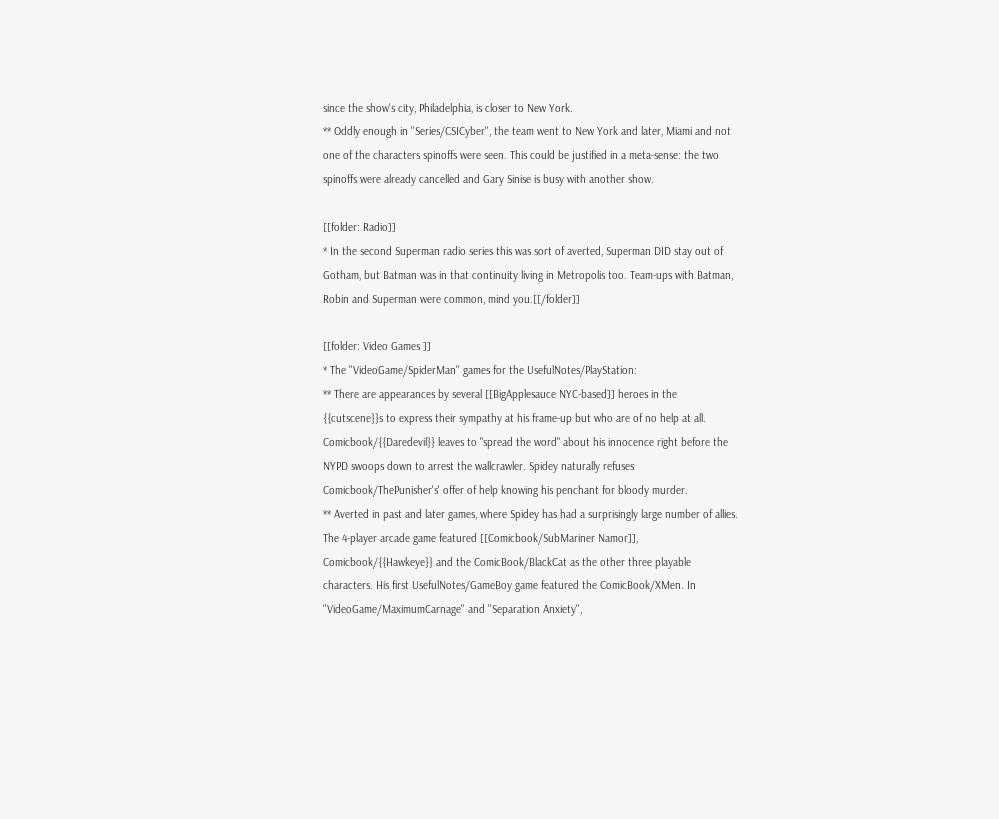since the show's city, Philadelphia, is closer to New York.
** Oddly enough in ''Series/CSICyber'', the team went to New York and later, Miami and not one of the characters spinoffs were seen. This could be justified in a meta-sense: the two spinoffs were already cancelled and Gary Sinise is busy with another show.

[[folder: Radio]]
* In the second Superman radio series this was sort of averted, Superman DID stay out of Gotham, but Batman was in that continuity living in Metropolis too. Team-ups with Batman, Robin and Superman were common, mind you.[[/folder]]

[[folder: Video Games ]]
* The ''VideoGame/SpiderMan'' games for the UsefulNotes/PlayStation:
** There are appearances by several [[BigApplesauce NYC-based]] heroes in the {{cutscene}}s to express their sympathy at his frame-up but who are of no help at all. Comicbook/{{Daredevil}} leaves to "spread the word" about his innocence right before the NYPD swoops down to arrest the wallcrawler. Spidey naturally refuses Comicbook/ThePunisher's' offer of help knowing his penchant for bloody murder.
** Averted in past and later games, where Spidey has had a surprisingly large number of allies. The 4-player arcade game featured [[Comicbook/SubMariner Namor]], Comicbook/{{Hawkeye}} and the ComicBook/BlackCat as the other three playable characters. His first UsefulNotes/GameBoy game featured the ComicBook/XMen. In ''VideoGame/MaximumCarnage'' and ''Separation Anxiety'',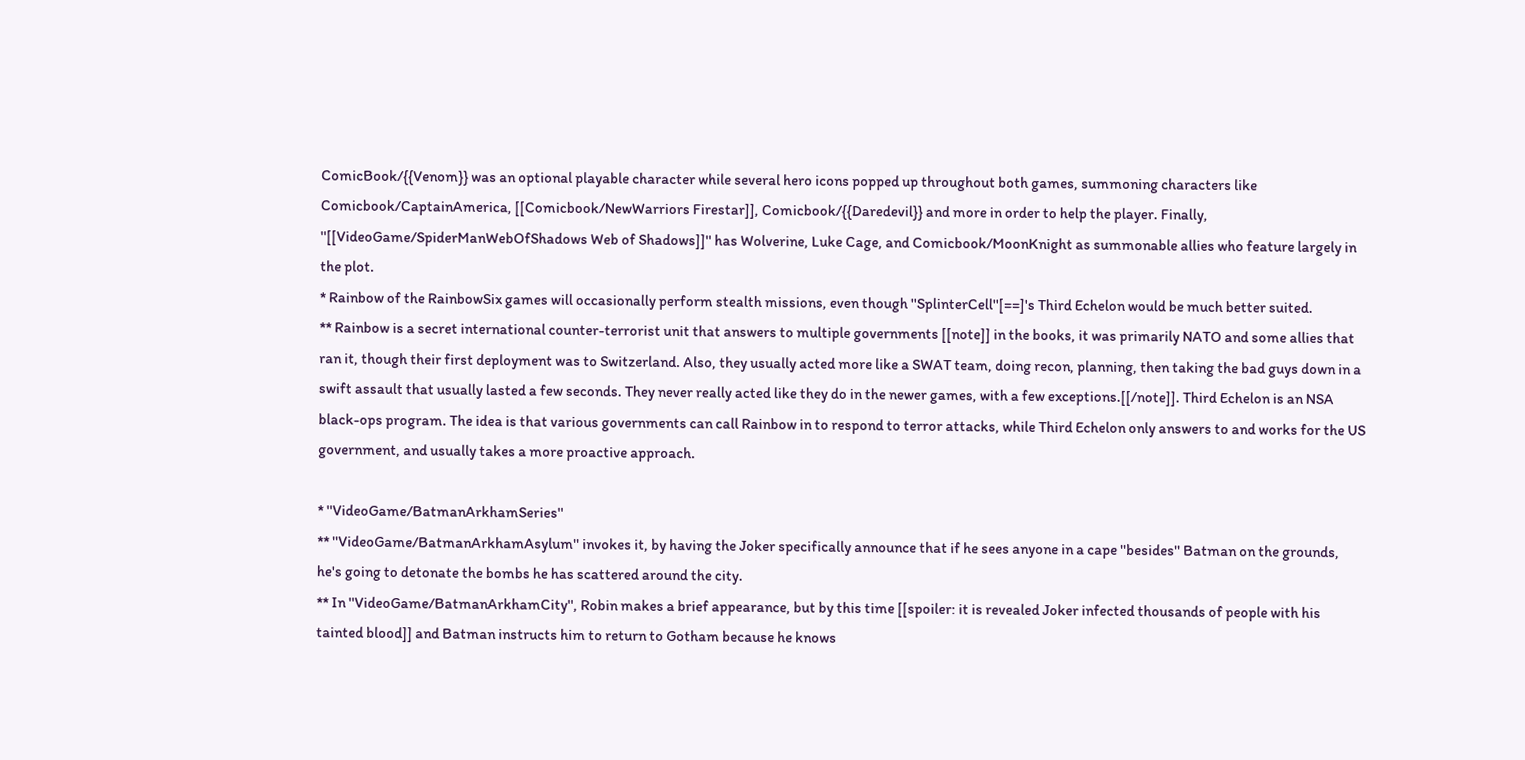ComicBook/{{Venom}} was an optional playable character while several hero icons popped up throughout both games, summoning characters like Comicbook/CaptainAmerica, [[Comicbook/NewWarriors Firestar]], Comicbook/{{Daredevil}} and more in order to help the player. Finally, ''[[VideoGame/SpiderManWebOfShadows Web of Shadows]]'' has Wolverine, Luke Cage, and Comicbook/MoonKnight as summonable allies who feature largely in the plot.
* Rainbow of the RainbowSix games will occasionally perform stealth missions, even though ''SplinterCell''[==]'s Third Echelon would be much better suited.
** Rainbow is a secret international counter-terrorist unit that answers to multiple governments [[note]] in the books, it was primarily NATO and some allies that ran it, though their first deployment was to Switzerland. Also, they usually acted more like a SWAT team, doing recon, planning, then taking the bad guys down in a swift assault that usually lasted a few seconds. They never really acted like they do in the newer games, with a few exceptions.[[/note]]. Third Echelon is an NSA black-ops program. The idea is that various governments can call Rainbow in to respond to terror attacks, while Third Echelon only answers to and works for the US government, and usually takes a more proactive approach.

* ''VideoGame/BatmanArkhamSeries''
** ''VideoGame/BatmanArkhamAsylum'' invokes it, by having the Joker specifically announce that if he sees anyone in a cape ''besides'' Batman on the grounds, he's going to detonate the bombs he has scattered around the city.
** In ''VideoGame/BatmanArkhamCity'', Robin makes a brief appearance, but by this time [[spoiler: it is revealed Joker infected thousands of people with his tainted blood]] and Batman instructs him to return to Gotham because he knows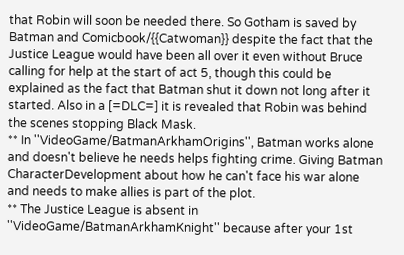that Robin will soon be needed there. So Gotham is saved by Batman and Comicbook/{{Catwoman}} despite the fact that the Justice League would have been all over it even without Bruce calling for help at the start of act 5, though this could be explained as the fact that Batman shut it down not long after it started. Also in a [=DLC=] it is revealed that Robin was behind the scenes stopping Black Mask.
** In ''VideoGame/BatmanArkhamOrigins'', Batman works alone and doesn't believe he needs helps fighting crime. Giving Batman CharacterDevelopment about how he can't face his war alone and needs to make allies is part of the plot.
** The Justice League is absent in ''VideoGame/BatmanArkhamKnight'' because after your 1st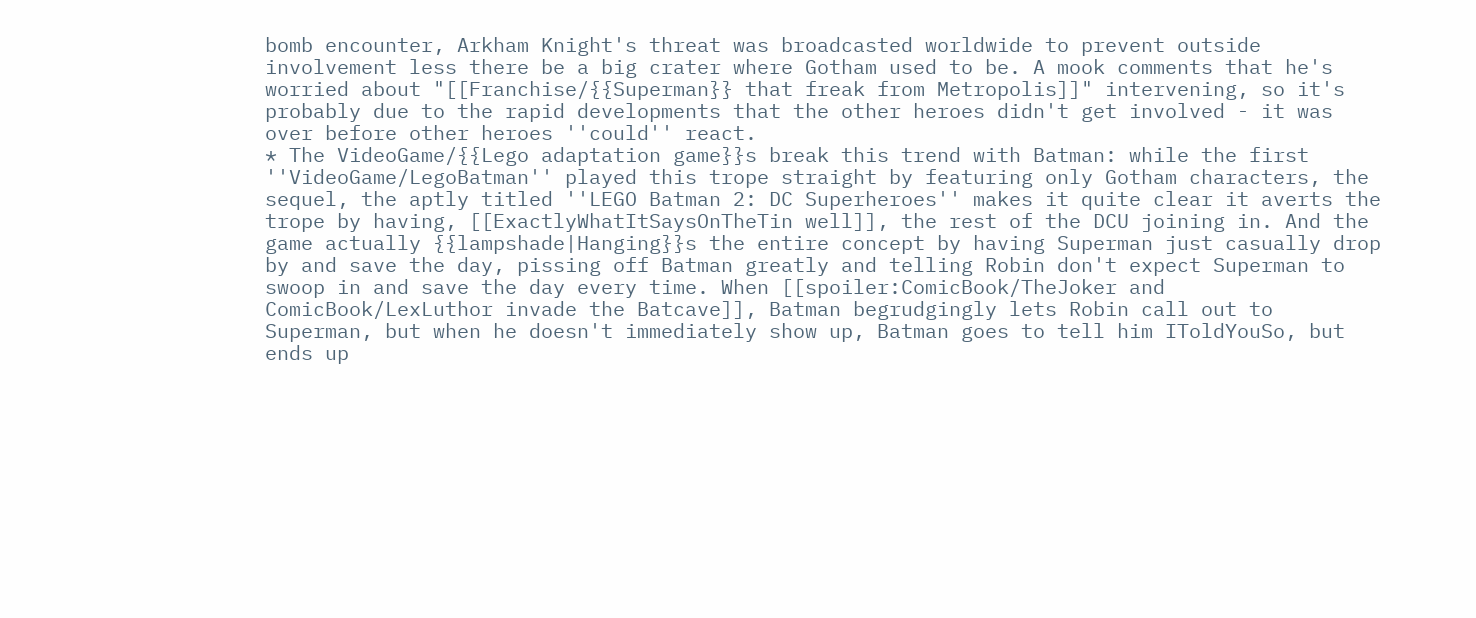bomb encounter, Arkham Knight's threat was broadcasted worldwide to prevent outside involvement less there be a big crater where Gotham used to be. A mook comments that he's worried about "[[Franchise/{{Superman}} that freak from Metropolis]]" intervening, so it's probably due to the rapid developments that the other heroes didn't get involved - it was over before other heroes ''could'' react.
* The VideoGame/{{Lego adaptation game}}s break this trend with Batman: while the first ''VideoGame/LegoBatman'' played this trope straight by featuring only Gotham characters, the sequel, the aptly titled ''LEGO Batman 2: DC Superheroes'' makes it quite clear it averts the trope by having, [[ExactlyWhatItSaysOnTheTin well]], the rest of the DCU joining in. And the game actually {{lampshade|Hanging}}s the entire concept by having Superman just casually drop by and save the day, pissing off Batman greatly and telling Robin don't expect Superman to swoop in and save the day every time. When [[spoiler:ComicBook/TheJoker and ComicBook/LexLuthor invade the Batcave]], Batman begrudgingly lets Robin call out to Superman, but when he doesn't immediately show up, Batman goes to tell him IToldYouSo, but ends up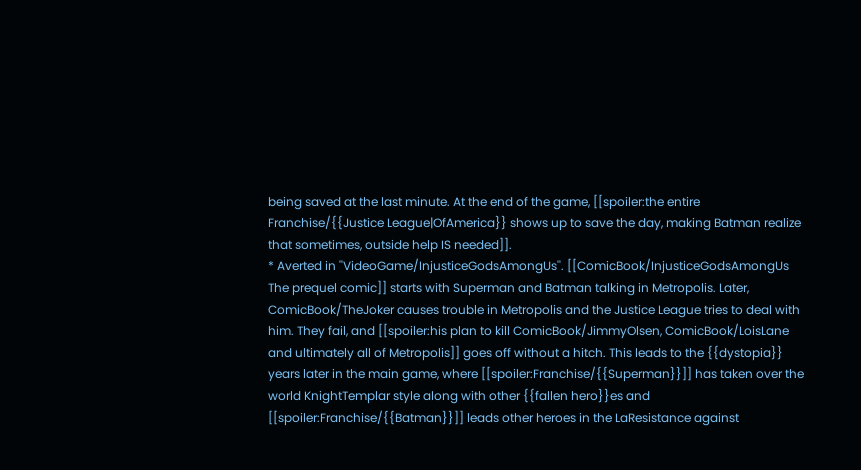being saved at the last minute. At the end of the game, [[spoiler:the entire Franchise/{{Justice League|OfAmerica}} shows up to save the day, making Batman realize that sometimes, outside help IS needed]].
* Averted in ''VideoGame/InjusticeGodsAmongUs''. [[ComicBook/InjusticeGodsAmongUs The prequel comic]] starts with Superman and Batman talking in Metropolis. Later, ComicBook/TheJoker causes trouble in Metropolis and the Justice League tries to deal with him. They fail, and [[spoiler:his plan to kill ComicBook/JimmyOlsen, ComicBook/LoisLane and ultimately all of Metropolis]] goes off without a hitch. This leads to the {{dystopia}} years later in the main game, where [[spoiler:Franchise/{{Superman}}]] has taken over the world KnightTemplar style along with other {{fallen hero}}es and [[spoiler:Franchise/{{Batman}}]] leads other heroes in the LaResistance against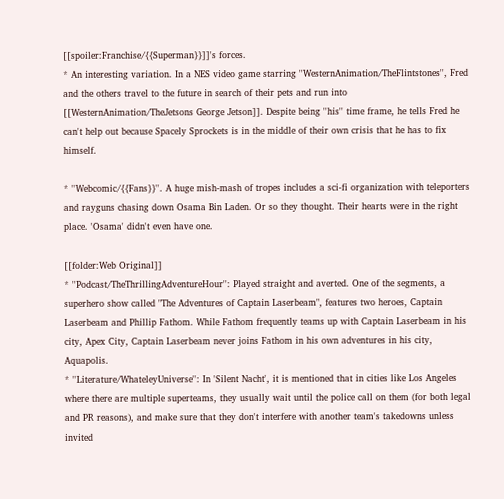[[spoiler:Franchise/{{Superman}}]]'s forces.
* An interesting variation. In a NES video game starring ''WesternAnimation/TheFlintstones'', Fred and the others travel to the future in search of their pets and run into [[WesternAnimation/TheJetsons George Jetson]]. Despite being ''his'' time frame, he tells Fred he can't help out because Spacely Sprockets is in the middle of their own crisis that he has to fix himself.

* ''Webcomic/{{Fans}}''. A huge mish-mash of tropes includes a sci-fi organization with teleporters and rayguns chasing down Osama Bin Laden. Or so they thought. Their hearts were in the right place. 'Osama' didn't even have one.

[[folder:Web Original]]
* ''Podcast/TheThrillingAdventureHour'': Played straight and averted. One of the segments, a superhero show called "The Adventures of Captain Laserbeam", features two heroes, Captain Laserbeam and Phillip Fathom. While Fathom frequently teams up with Captain Laserbeam in his city, Apex City, Captain Laserbeam never joins Fathom in his own adventures in his city, Aquapolis.
* ''Literature/WhateleyUniverse'': In 'Silent Nacht', it is mentioned that in cities like Los Angeles where there are multiple superteams, they usually wait until the police call on them (for both legal and PR reasons), and make sure that they don't interfere with another team's takedowns unless invited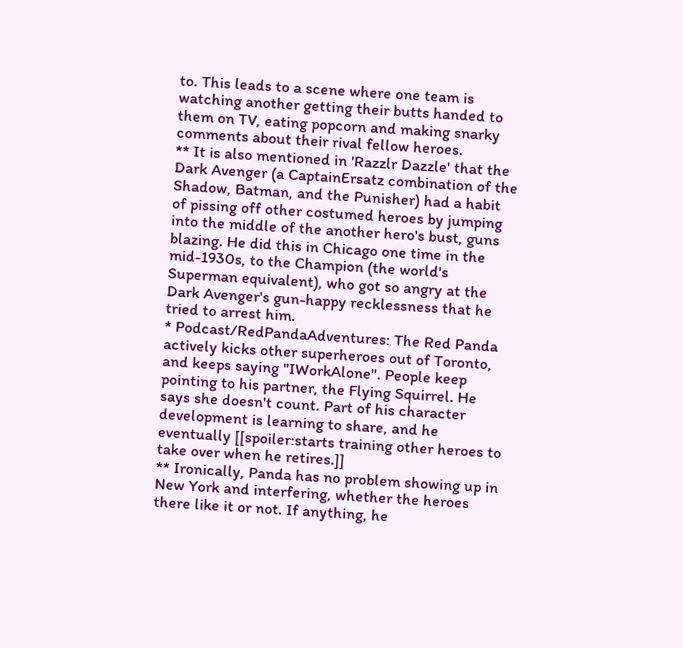to. This leads to a scene where one team is watching another getting their butts handed to them on TV, eating popcorn and making snarky comments about their rival fellow heroes.
** It is also mentioned in 'Razzlr Dazzle' that the Dark Avenger (a CaptainErsatz combination of the Shadow, Batman, and the Punisher) had a habit of pissing off other costumed heroes by jumping into the middle of the another hero's bust, guns blazing. He did this in Chicago one time in the mid-1930s, to the Champion (the world's Superman equivalent), who got so angry at the Dark Avenger's gun-happy recklessness that he tried to arrest him.
* Podcast/RedPandaAdventures: The Red Panda actively kicks other superheroes out of Toronto, and keeps saying "IWorkAlone". People keep pointing to his partner, the Flying Squirrel. He says she doesn't count. Part of his character development is learning to share, and he eventually [[spoiler:starts training other heroes to take over when he retires.]]
** Ironically, Panda has no problem showing up in New York and interfering, whether the heroes there like it or not. If anything, he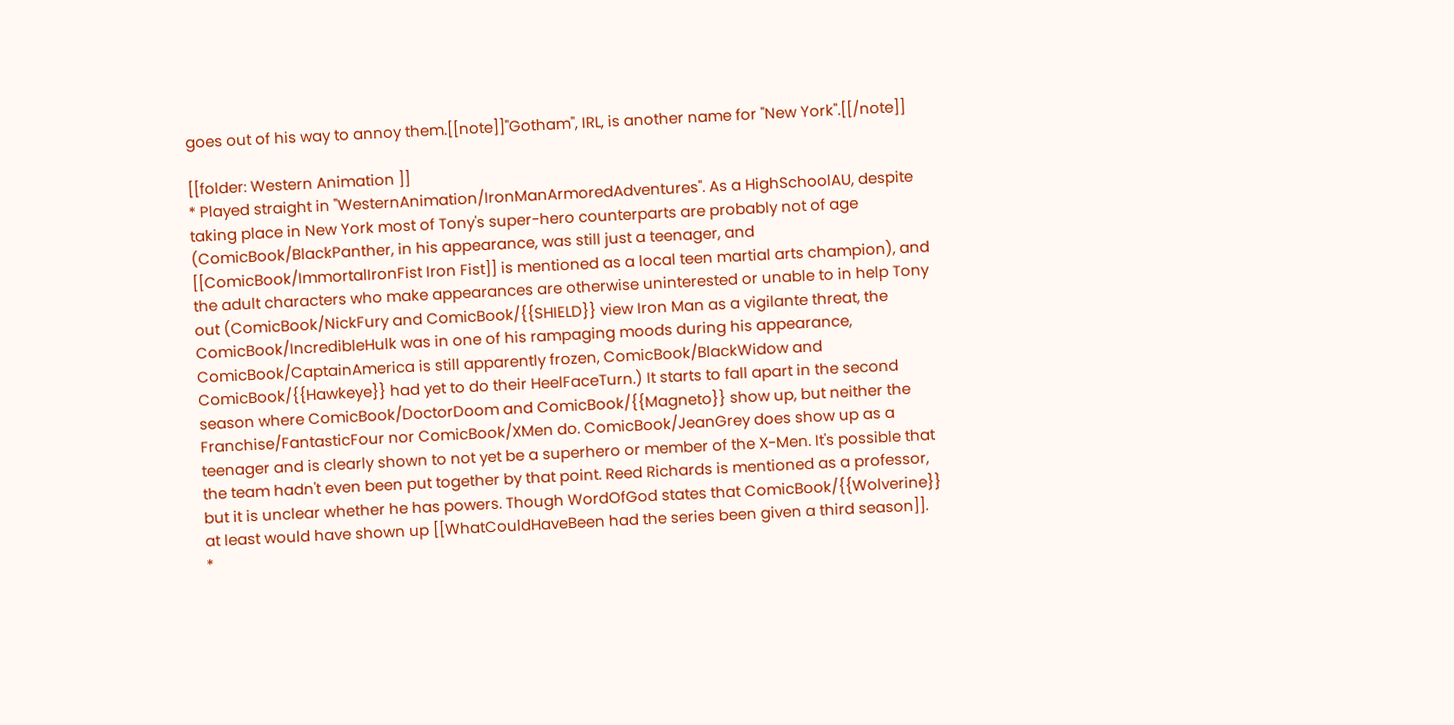goes out of his way to annoy them.[[note]]"Gotham", IRL, is another name for "New York".[[/note]]

[[folder: Western Animation ]]
* Played straight in ''WesternAnimation/IronManArmoredAdventures''. As a HighSchoolAU, despite taking place in New York most of Tony's super-hero counterparts are probably not of age (ComicBook/BlackPanther, in his appearance, was still just a teenager, and [[ComicBook/ImmortalIronFist Iron Fist]] is mentioned as a local teen martial arts champion), and the adult characters who make appearances are otherwise uninterested or unable to in help Tony out (ComicBook/NickFury and ComicBook/{{SHIELD}} view Iron Man as a vigilante threat, the ComicBook/IncredibleHulk was in one of his rampaging moods during his appearance, ComicBook/CaptainAmerica is still apparently frozen, ComicBook/BlackWidow and ComicBook/{{Hawkeye}} had yet to do their HeelFaceTurn.) It starts to fall apart in the second season where ComicBook/DoctorDoom and ComicBook/{{Magneto}} show up, but neither the Franchise/FantasticFour nor ComicBook/XMen do. ComicBook/JeanGrey does show up as a teenager and is clearly shown to not yet be a superhero or member of the X-Men. It's possible that the team hadn't even been put together by that point. Reed Richards is mentioned as a professor, but it is unclear whether he has powers. Though WordOfGod states that ComicBook/{{Wolverine}} at least would have shown up [[WhatCouldHaveBeen had the series been given a third season]].
*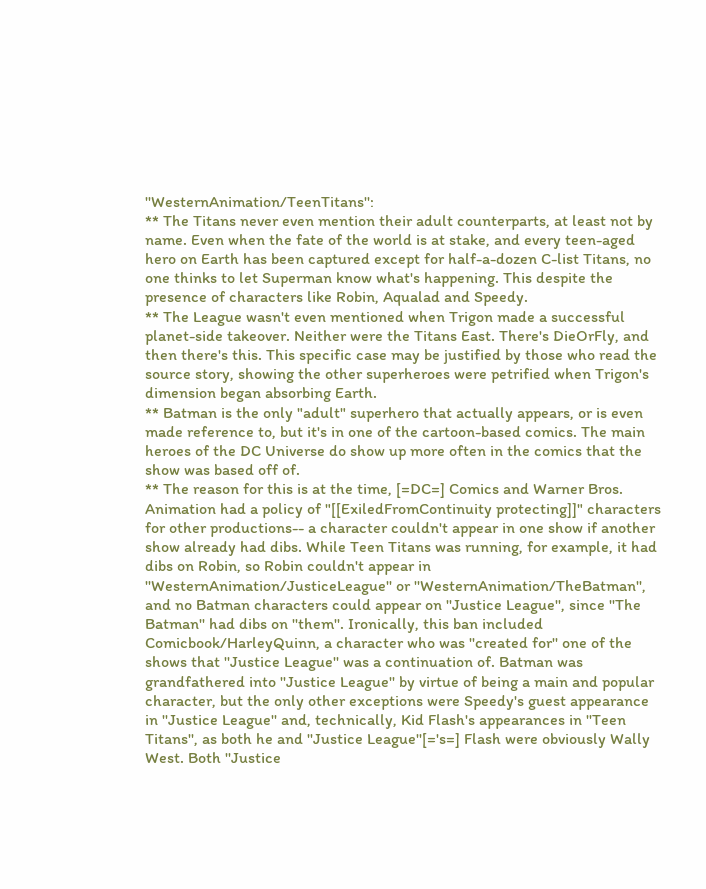''WesternAnimation/TeenTitans'':
** The Titans never even mention their adult counterparts, at least not by name. Even when the fate of the world is at stake, and every teen-aged hero on Earth has been captured except for half-a-dozen C-list Titans, no one thinks to let Superman know what's happening. This despite the presence of characters like Robin, Aqualad and Speedy.
** The League wasn't even mentioned when Trigon made a successful planet-side takeover. Neither were the Titans East. There's DieOrFly, and then there's this. This specific case may be justified by those who read the source story, showing the other superheroes were petrified when Trigon's dimension began absorbing Earth.
** Batman is the only "adult" superhero that actually appears, or is even made reference to, but it's in one of the cartoon-based comics. The main heroes of the DC Universe do show up more often in the comics that the show was based off of.
** The reason for this is at the time, [=DC=] Comics and Warner Bros. Animation had a policy of "[[ExiledFromContinuity protecting]]" characters for other productions-- a character couldn't appear in one show if another show already had dibs. While Teen Titans was running, for example, it had dibs on Robin, so Robin couldn't appear in ''WesternAnimation/JusticeLeague'' or ''WesternAnimation/TheBatman'', and no Batman characters could appear on ''Justice League'', since ''The Batman'' had dibs on ''them''. Ironically, this ban included Comicbook/HarleyQuinn, a character who was ''created for'' one of the shows that ''Justice League'' was a continuation of. Batman was grandfathered into ''Justice League'' by virtue of being a main and popular character, but the only other exceptions were Speedy's guest appearance in ''Justice League'' and, technically, Kid Flash's appearances in ''Teen Titans'', as both he and ''Justice League''[='s=] Flash were obviously Wally West. Both ''Justice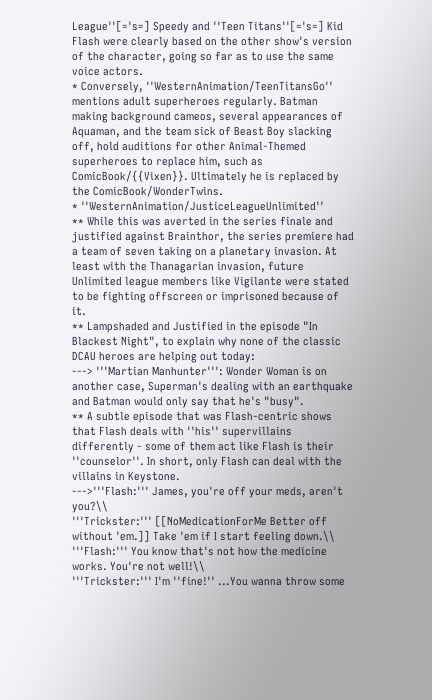League''[='s=] Speedy and ''Teen Titans''[='s=] Kid Flash were clearly based on the other show's version of the character, going so far as to use the same voice actors.
* Conversely, ''WesternAnimation/TeenTitansGo'' mentions adult superheroes regularly. Batman making background cameos, several appearances of Aquaman, and the team sick of Beast Boy slacking off, hold auditions for other Animal-Themed superheroes to replace him, such as ComicBook/{{Vixen}}. Ultimately he is replaced by the ComicBook/WonderTwins.
* ''WesternAnimation/JusticeLeagueUnlimited''
** While this was averted in the series finale and justified against Brainthor, the series premiere had a team of seven taking on a planetary invasion. At least with the Thanagarian invasion, future Unlimited league members like Vigilante were stated to be fighting offscreen or imprisoned because of it.
** Lampshaded and Justified in the episode "In Blackest Night", to explain why none of the classic DCAU heroes are helping out today:
---> '''Martian Manhunter''': Wonder Woman is on another case, Superman's dealing with an earthquake and Batman would only say that he's "busy".
** A subtle episode that was Flash-centric shows that Flash deals with ''his'' supervillains differently - some of them act like Flash is their ''counselor''. In short, only Flash can deal with the villains in Keystone.
--->'''Flash:''' James, you're off your meds, aren't you?\\
'''Trickster:''' [[NoMedicationForMe Better off without 'em.]] Take 'em if I start feeling down.\\
'''Flash:''' You know that's not how the medicine works. You're not well!\\
'''Trickster:''' I'm ''fine!'' ...You wanna throw some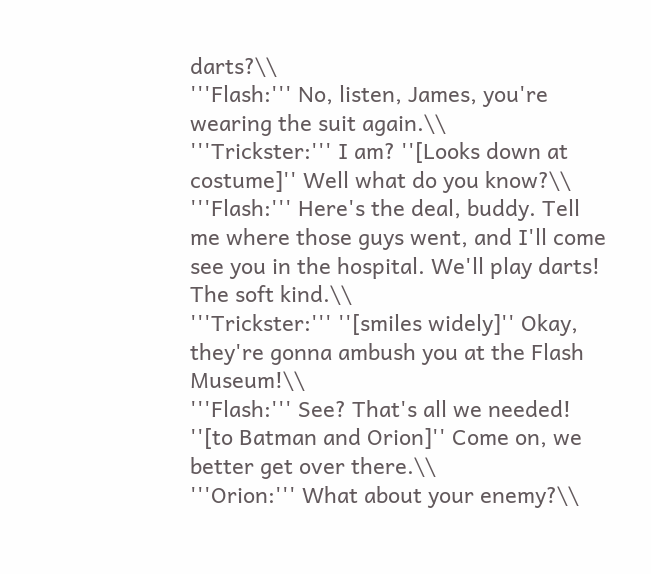darts?\\
'''Flash:''' No, listen, James, you're wearing the suit again.\\
'''Trickster:''' I am? ''[Looks down at costume]'' Well what do you know?\\
'''Flash:''' Here's the deal, buddy. Tell me where those guys went, and I'll come see you in the hospital. We'll play darts! The soft kind.\\
'''Trickster:''' ''[smiles widely]'' Okay, they're gonna ambush you at the Flash Museum!\\
'''Flash:''' See? That's all we needed! ''[to Batman and Orion]'' Come on, we better get over there.\\
'''Orion:''' What about your enemy?\\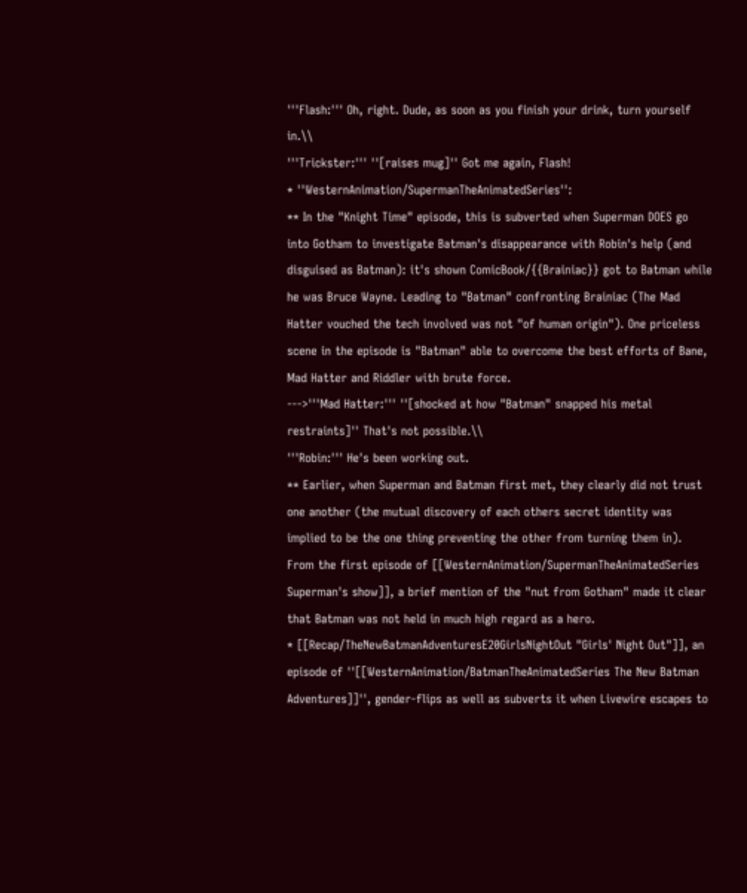'''Flash:''' Oh, right. Dude, as soon as you finish your drink, turn yourself in.\\
'''Trickster:''' ''[raises mug]'' Got me again, Flash!
* ''WesternAnimation/SupermanTheAnimatedSeries'':
** In the "Knight Time" episode, this is subverted when Superman DOES go into Gotham to investigate Batman's disappearance with Robin's help (and disguised as Batman): it's shown ComicBook/{{Brainiac}} got to Batman while he was Bruce Wayne. Leading to "Batman" confronting Brainiac (The Mad Hatter vouched the tech involved was not "of human origin"). One priceless scene in the episode is "Batman" able to overcome the best efforts of Bane, Mad Hatter and Riddler with brute force.
--->'''Mad Hatter:''' ''[shocked at how "Batman" snapped his metal restraints]'' That's not possible.\\
'''Robin:''' He's been working out.
** Earlier, when Superman and Batman first met, they clearly did not trust one another (the mutual discovery of each others secret identity was implied to be the one thing preventing the other from turning them in). From the first episode of [[WesternAnimation/SupermanTheAnimatedSeries Superman's show]], a brief mention of the "nut from Gotham" made it clear that Batman was not held in much high regard as a hero.
* [[Recap/TheNewBatmanAdventuresE20GirlsNightOut "Girls' Night Out"]], an episode of ''[[WesternAnimation/BatmanTheAnimatedSeries The New Batman Adventures]]'', gender-flips as well as subverts it when Livewire escapes to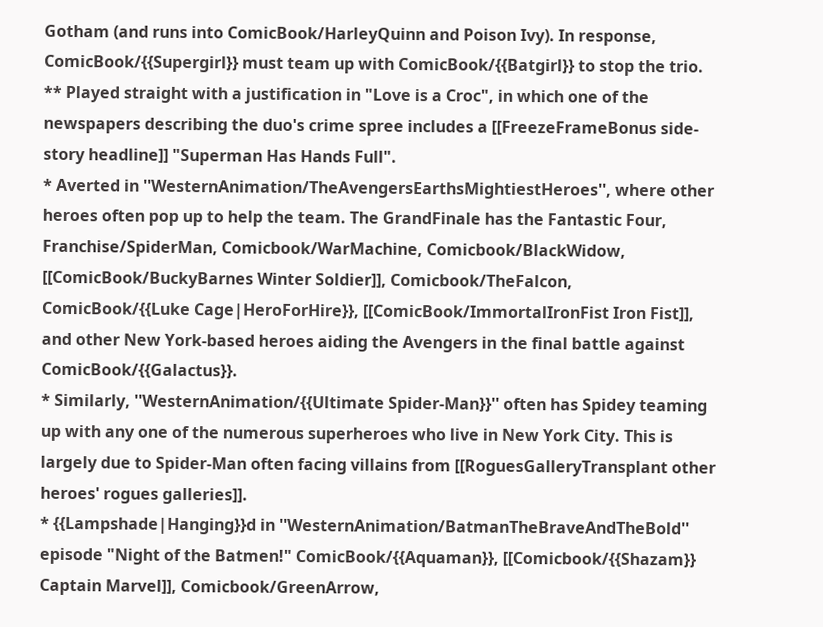Gotham (and runs into ComicBook/HarleyQuinn and Poison Ivy). In response, ComicBook/{{Supergirl}} must team up with ComicBook/{{Batgirl}} to stop the trio.
** Played straight with a justification in "Love is a Croc", in which one of the newspapers describing the duo's crime spree includes a [[FreezeFrameBonus side-story headline]] "Superman Has Hands Full".
* Averted in ''WesternAnimation/TheAvengersEarthsMightiestHeroes'', where other heroes often pop up to help the team. The GrandFinale has the Fantastic Four, Franchise/SpiderMan, Comicbook/WarMachine, Comicbook/BlackWidow, [[ComicBook/BuckyBarnes Winter Soldier]], Comicbook/TheFalcon, ComicBook/{{Luke Cage|HeroForHire}}, [[ComicBook/ImmortalIronFist Iron Fist]], and other New York-based heroes aiding the Avengers in the final battle against ComicBook/{{Galactus}}.
* Similarly, ''WesternAnimation/{{Ultimate Spider-Man}}'' often has Spidey teaming up with any one of the numerous superheroes who live in New York City. This is largely due to Spider-Man often facing villains from [[RoguesGalleryTransplant other heroes' rogues galleries]].
* {{Lampshade|Hanging}}d in ''WesternAnimation/BatmanTheBraveAndTheBold'' episode "Night of the Batmen!" ComicBook/{{Aquaman}}, [[Comicbook/{{Shazam}} Captain Marvel]], Comicbook/GreenArrow,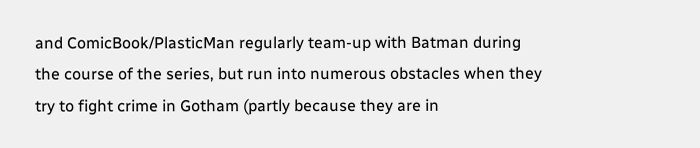and ComicBook/PlasticMan regularly team-up with Batman during the course of the series, but run into numerous obstacles when they try to fight crime in Gotham (partly because they are in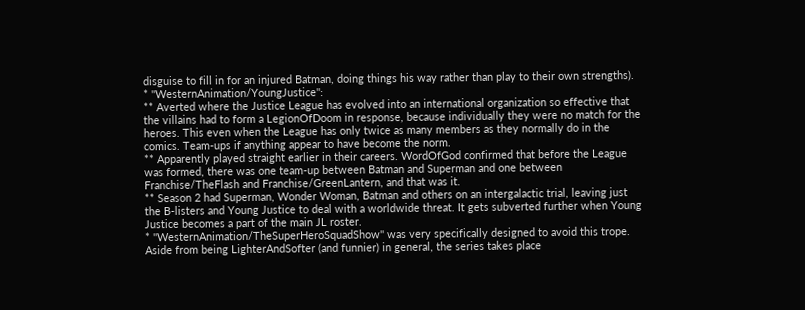disguise to fill in for an injured Batman, doing things his way rather than play to their own strengths).
* ''WesternAnimation/YoungJustice'':
** Averted where the Justice League has evolved into an international organization so effective that the villains had to form a LegionOfDoom in response, because individually they were no match for the heroes. This even when the League has only twice as many members as they normally do in the comics. Team-ups if anything appear to have become the norm.
** Apparently played straight earlier in their careers. WordOfGod confirmed that before the League was formed, there was one team-up between Batman and Superman and one between Franchise/TheFlash and Franchise/GreenLantern, and that was it.
** Season 2 had Superman, Wonder Woman, Batman and others on an intergalactic trial, leaving just the B-listers and Young Justice to deal with a worldwide threat. It gets subverted further when Young Justice becomes a part of the main JL roster.
* ''WesternAnimation/TheSuperHeroSquadShow'' was very specifically designed to avoid this trope. Aside from being LighterAndSofter (and funnier) in general, the series takes place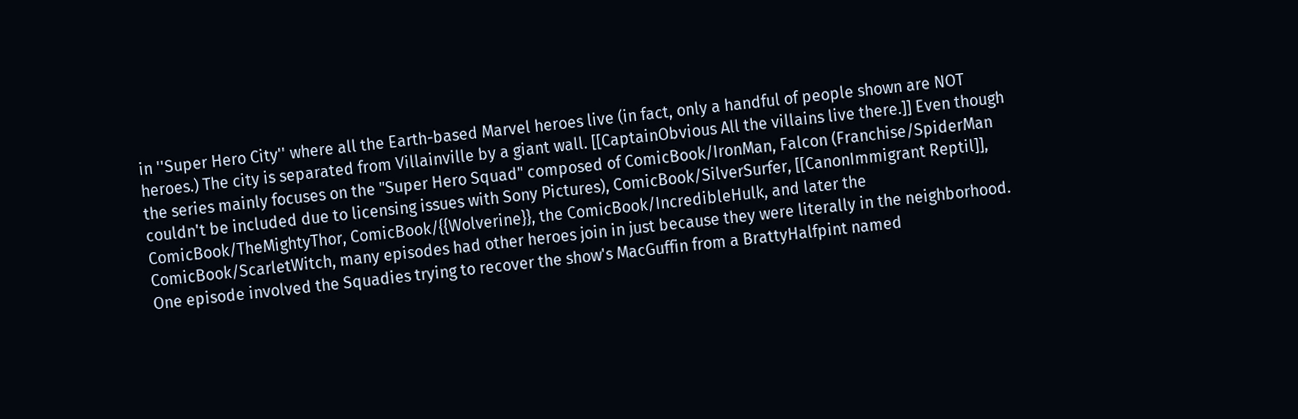in ''Super Hero City'' where all the Earth-based Marvel heroes live (in fact, only a handful of people shown are NOT heroes.) The city is separated from Villainville by a giant wall. [[CaptainObvious All the villains live there.]] Even though the series mainly focuses on the "Super Hero Squad" composed of ComicBook/IronMan, Falcon (Franchise/SpiderMan couldn't be included due to licensing issues with Sony Pictures), ComicBook/SilverSurfer, [[CanonImmigrant Reptil]], ComicBook/TheMightyThor, ComicBook/{{Wolverine}}, the ComicBook/IncredibleHulk, and later the ComicBook/ScarletWitch, many episodes had other heroes join in just because they were literally in the neighborhood. One episode involved the Squadies trying to recover the show's MacGuffin from a BrattyHalfpint named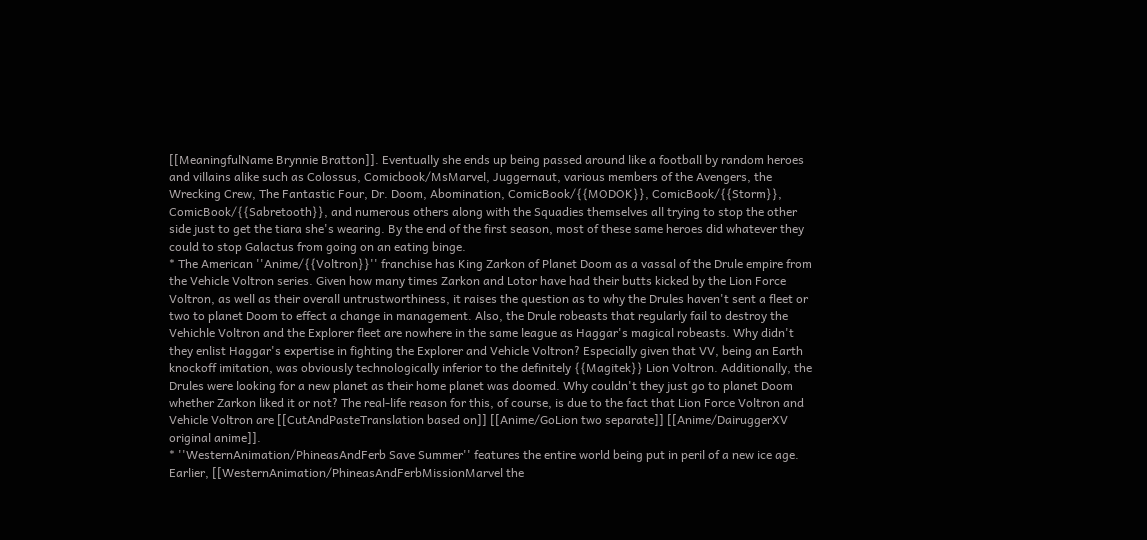[[MeaningfulName Brynnie Bratton]]. Eventually she ends up being passed around like a football by random heroes and villains alike such as Colossus, Comicbook/MsMarvel, Juggernaut, various members of the Avengers, the Wrecking Crew, The Fantastic Four, Dr. Doom, Abomination, ComicBook/{{MODOK}}, ComicBook/{{Storm}}, ComicBook/{{Sabretooth}}, and numerous others along with the Squadies themselves all trying to stop the other side just to get the tiara she's wearing. By the end of the first season, most of these same heroes did whatever they could to stop Galactus from going on an eating binge.
* The American ''Anime/{{Voltron}}'' franchise has King Zarkon of Planet Doom as a vassal of the Drule empire from the Vehicle Voltron series. Given how many times Zarkon and Lotor have had their butts kicked by the Lion Force Voltron, as well as their overall untrustworthiness, it raises the question as to why the Drules haven't sent a fleet or two to planet Doom to effect a change in management. Also, the Drule robeasts that regularly fail to destroy the Vehichle Voltron and the Explorer fleet are nowhere in the same league as Haggar's magical robeasts. Why didn't they enlist Haggar's expertise in fighting the Explorer and Vehicle Voltron? Especially given that VV, being an Earth knockoff imitation, was obviously technologically inferior to the definitely {{Magitek}} Lion Voltron. Additionally, the Drules were looking for a new planet as their home planet was doomed. Why couldn't they just go to planet Doom whether Zarkon liked it or not? The real-life reason for this, of course, is due to the fact that Lion Force Voltron and Vehicle Voltron are [[CutAndPasteTranslation based on]] [[Anime/GoLion two separate]] [[Anime/DairuggerXV original anime]].
* ''WesternAnimation/PhineasAndFerb Save Summer'' features the entire world being put in peril of a new ice age. Earlier, [[WesternAnimation/PhineasAndFerbMissionMarvel the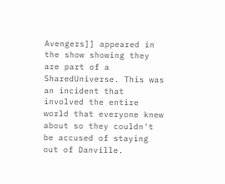Avengers]] appeared in the show showing they are part of a SharedUniverse. This was an incident that involved the entire world that everyone knew about so they couldn't be accused of staying out of Danville.